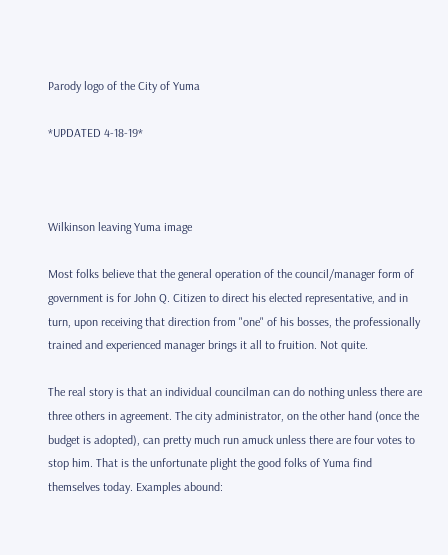Parody logo of the City of Yuma

*UPDATED 4-18-19*



Wilkinson leaving Yuma image

Most folks believe that the general operation of the council/manager form of government is for John Q. Citizen to direct his elected representative, and in turn, upon receiving that direction from "one" of his bosses, the professionally trained and experienced manager brings it all to fruition. Not quite.

The real story is that an individual councilman can do nothing unless there are three others in agreement. The city administrator, on the other hand (once the budget is adopted), can pretty much run amuck unless there are four votes to stop him. That is the unfortunate plight the good folks of Yuma find themselves today. Examples abound: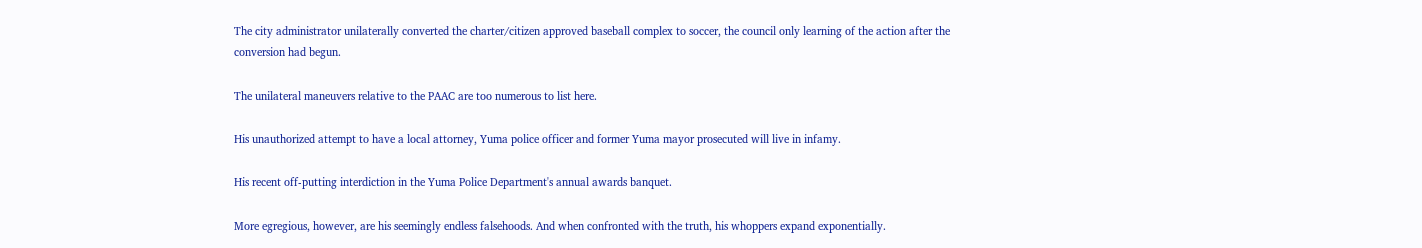The city administrator unilaterally converted the charter/citizen approved baseball complex to soccer, the council only learning of the action after the conversion had begun.

The unilateral maneuvers relative to the PAAC are too numerous to list here.

His unauthorized attempt to have a local attorney, Yuma police officer and former Yuma mayor prosecuted will live in infamy.

His recent off-putting interdiction in the Yuma Police Department's annual awards banquet.

More egregious, however, are his seemingly endless falsehoods. And when confronted with the truth, his whoppers expand exponentially.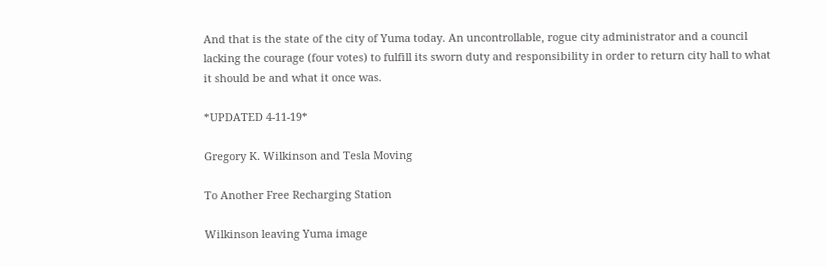And that is the state of the city of Yuma today. An uncontrollable, rogue city administrator and a council lacking the courage (four votes) to fulfill its sworn duty and responsibility in order to return city hall to what it should be and what it once was.

*UPDATED 4-11-19*

Gregory K. Wilkinson and Tesla Moving

To Another Free Recharging Station

Wilkinson leaving Yuma image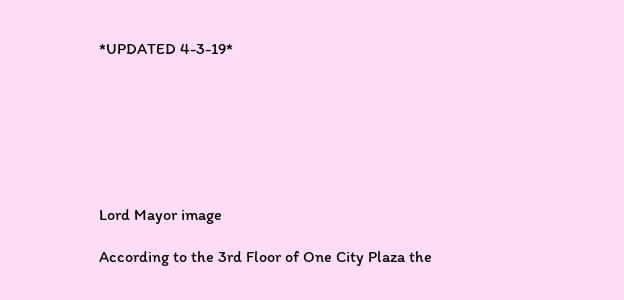*UPDATED 4-3-19*







Lord Mayor image

According to the 3rd Floor of One City Plaza the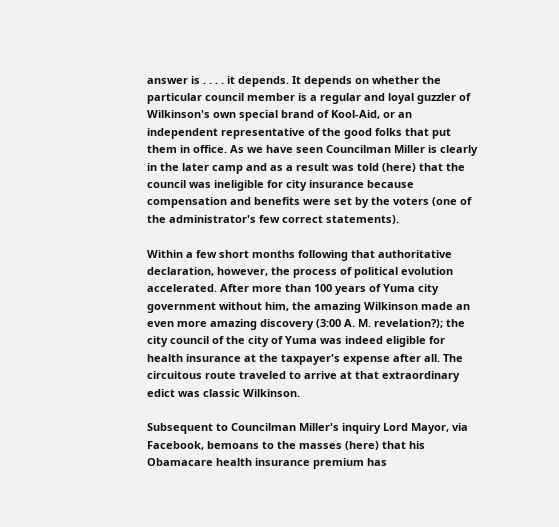answer is . . . . it depends. It depends on whether the particular council member is a regular and loyal guzzler of Wilkinson's own special brand of Kool-Aid, or an independent representative of the good folks that put them in office. As we have seen Councilman Miller is clearly in the later camp and as a result was told (here) that the council was ineligible for city insurance because compensation and benefits were set by the voters (one of the administrator's few correct statements).

Within a few short months following that authoritative declaration, however, the process of political evolution accelerated. After more than 100 years of Yuma city government without him, the amazing Wilkinson made an even more amazing discovery (3:00 A. M. revelation?); the city council of the city of Yuma was indeed eligible for health insurance at the taxpayer's expense after all. The circuitous route traveled to arrive at that extraordinary edict was classic Wilkinson.

Subsequent to Councilman Miller's inquiry Lord Mayor, via Facebook, bemoans to the masses (here) that his Obamacare health insurance premium has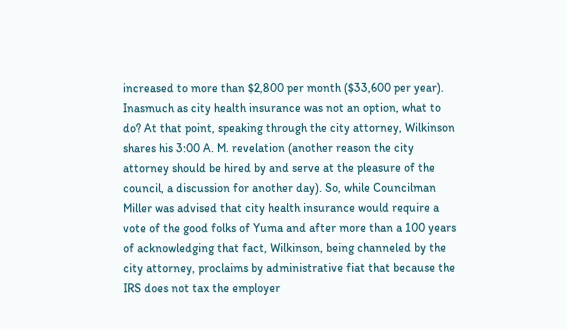increased to more than $2,800 per month ($33,600 per year). Inasmuch as city health insurance was not an option, what to do? At that point, speaking through the city attorney, Wilkinson shares his 3:00 A. M. revelation (another reason the city attorney should be hired by and serve at the pleasure of the council, a discussion for another day). So, while Councilman Miller was advised that city health insurance would require a vote of the good folks of Yuma and after more than a 100 years of acknowledging that fact, Wilkinson, being channeled by the city attorney, proclaims by administrative fiat that because the IRS does not tax the employer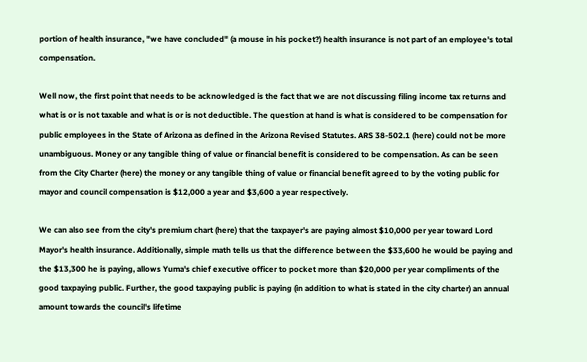portion of health insurance, "we have concluded" (a mouse in his pocket?) health insurance is not part of an employee's total compensation.

Well now, the first point that needs to be acknowledged is the fact that we are not discussing filing income tax returns and what is or is not taxable and what is or is not deductible. The question at hand is what is considered to be compensation for public employees in the State of Arizona as defined in the Arizona Revised Statutes. ARS 38-502.1 (here) could not be more unambiguous. Money or any tangible thing of value or financial benefit is considered to be compensation. As can be seen from the City Charter (here) the money or any tangible thing of value or financial benefit agreed to by the voting public for mayor and council compensation is $12,000 a year and $3,600 a year respectively.

We can also see from the city's premium chart (here) that the taxpayer's are paying almost $10,000 per year toward Lord Mayor's health insurance. Additionally, simple math tells us that the difference between the $33,600 he would be paying and the $13,300 he is paying, allows Yuma's chief executive officer to pocket more than $20,000 per year compliments of the good taxpaying public. Further, the good taxpaying public is paying (in addition to what is stated in the city charter) an annual amount towards the council's lifetime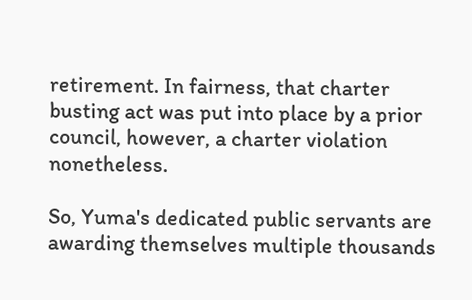retirement. In fairness, that charter busting act was put into place by a prior council, however, a charter violation nonetheless.

So, Yuma's dedicated public servants are awarding themselves multiple thousands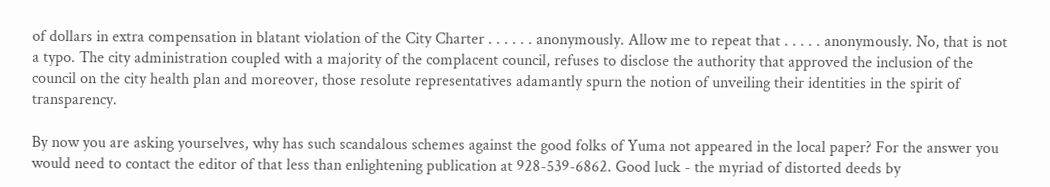of dollars in extra compensation in blatant violation of the City Charter . . . . . . anonymously. Allow me to repeat that . . . . . anonymously. No, that is not a typo. The city administration coupled with a majority of the complacent council, refuses to disclose the authority that approved the inclusion of the council on the city health plan and moreover, those resolute representatives adamantly spurn the notion of unveiling their identities in the spirit of transparency.

By now you are asking yourselves, why has such scandalous schemes against the good folks of Yuma not appeared in the local paper? For the answer you would need to contact the editor of that less than enlightening publication at 928-539-6862. Good luck - the myriad of distorted deeds by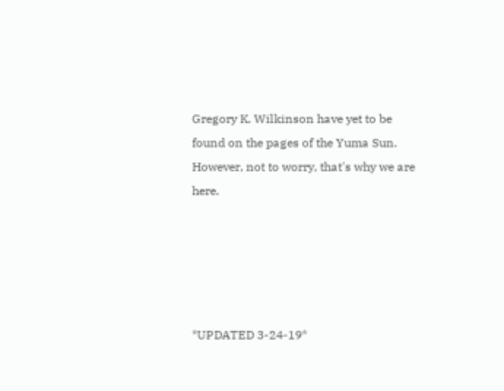Gregory K. Wilkinson have yet to be found on the pages of the Yuma Sun. However, not to worry, that's why we are here.





*UPDATED 3-24-19*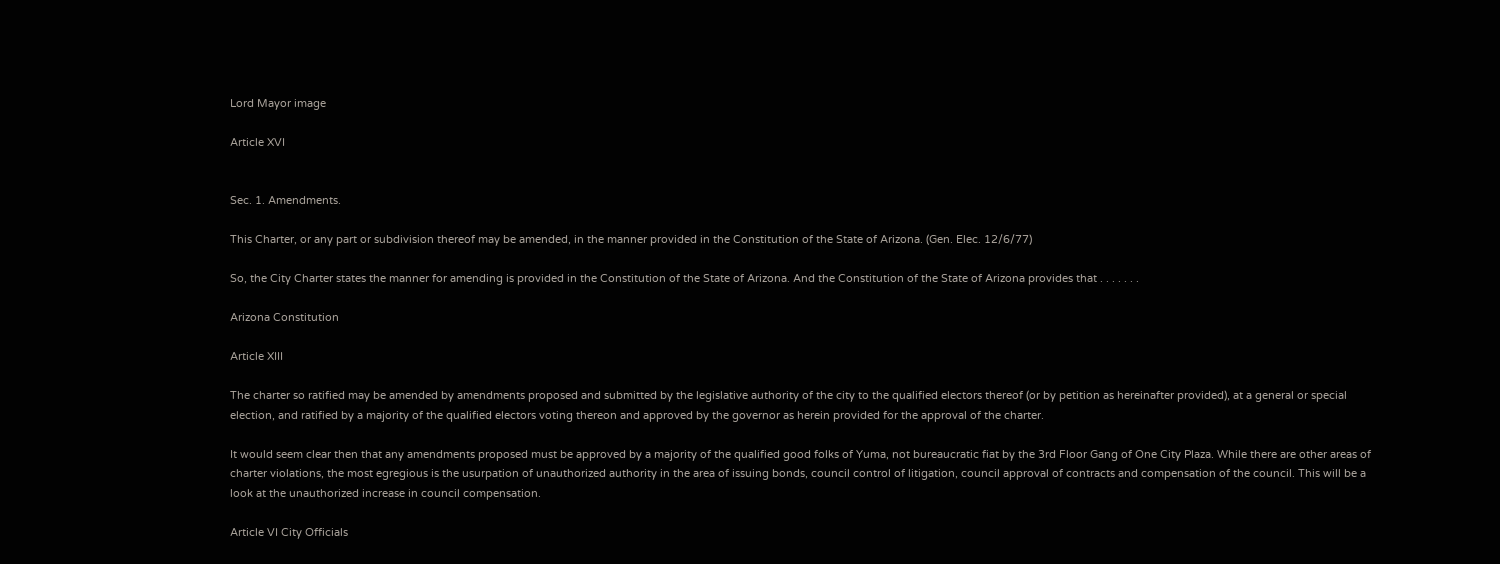Lord Mayor image

Article XVI


Sec. 1. Amendments.

This Charter, or any part or subdivision thereof may be amended, in the manner provided in the Constitution of the State of Arizona. (Gen. Elec. 12/6/77)

So, the City Charter states the manner for amending is provided in the Constitution of the State of Arizona. And the Constitution of the State of Arizona provides that . . . . . . .

Arizona Constitution

Article XIII

The charter so ratified may be amended by amendments proposed and submitted by the legislative authority of the city to the qualified electors thereof (or by petition as hereinafter provided), at a general or special election, and ratified by a majority of the qualified electors voting thereon and approved by the governor as herein provided for the approval of the charter.

It would seem clear then that any amendments proposed must be approved by a majority of the qualified good folks of Yuma, not bureaucratic fiat by the 3rd Floor Gang of One City Plaza. While there are other areas of charter violations, the most egregious is the usurpation of unauthorized authority in the area of issuing bonds, council control of litigation, council approval of contracts and compensation of the council. This will be a look at the unauthorized increase in council compensation.

Article VI City Officials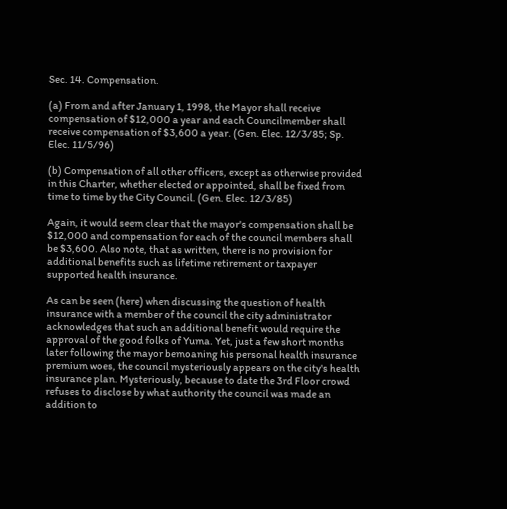Sec. 14. Compensation.

(a) From and after January 1, 1998, the Mayor shall receive compensation of $12,000 a year and each Councilmember shall receive compensation of $3,600 a year. (Gen. Elec. 12/3/85; Sp. Elec. 11/5/96)

(b) Compensation of all other officers, except as otherwise provided in this Charter, whether elected or appointed, shall be fixed from time to time by the City Council. (Gen. Elec. 12/3/85)

Again, it would seem clear that the mayor's compensation shall be $12,000 and compensation for each of the council members shall be $3,600. Also note, that as written, there is no provision for additional benefits such as lifetime retirement or taxpayer supported health insurance.

As can be seen (here) when discussing the question of health insurance with a member of the council the city administrator acknowledges that such an additional benefit would require the approval of the good folks of Yuma. Yet, just a few short months later following the mayor bemoaning his personal health insurance premium woes, the council mysteriously appears on the city's health insurance plan. Mysteriously, because to date the 3rd Floor crowd refuses to disclose by what authority the council was made an addition to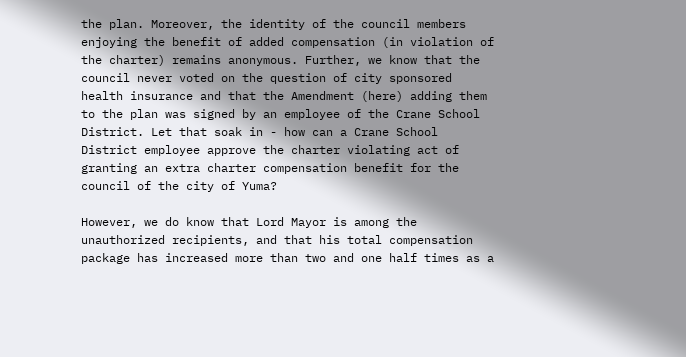the plan. Moreover, the identity of the council members enjoying the benefit of added compensation (in violation of the charter) remains anonymous. Further, we know that the council never voted on the question of city sponsored health insurance and that the Amendment (here) adding them to the plan was signed by an employee of the Crane School District. Let that soak in - how can a Crane School District employee approve the charter violating act of granting an extra charter compensation benefit for the council of the city of Yuma?

However, we do know that Lord Mayor is among the unauthorized recipients, and that his total compensation package has increased more than two and one half times as a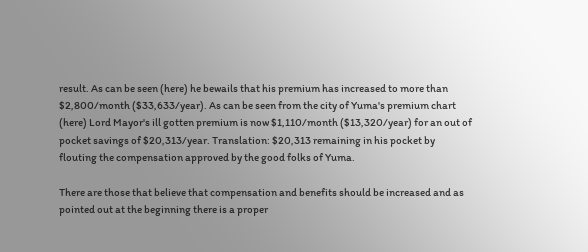result. As can be seen (here) he bewails that his premium has increased to more than $2,800/month ($33,633/year). As can be seen from the city of Yuma's premium chart (here) Lord Mayor's ill gotten premium is now $1,110/month ($13,320/year) for an out of pocket savings of $20,313/year. Translation: $20,313 remaining in his pocket by flouting the compensation approved by the good folks of Yuma.

There are those that believe that compensation and benefits should be increased and as pointed out at the beginning there is a proper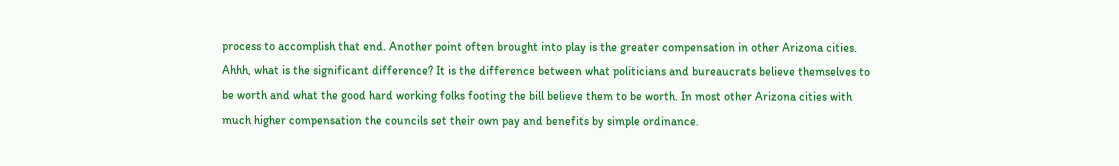process to accomplish that end. Another point often brought into play is the greater compensation in other Arizona cities. Ahhh, what is the significant difference? It is the difference between what politicians and bureaucrats believe themselves to be worth and what the good hard working folks footing the bill believe them to be worth. In most other Arizona cities with much higher compensation the councils set their own pay and benefits by simple ordinance.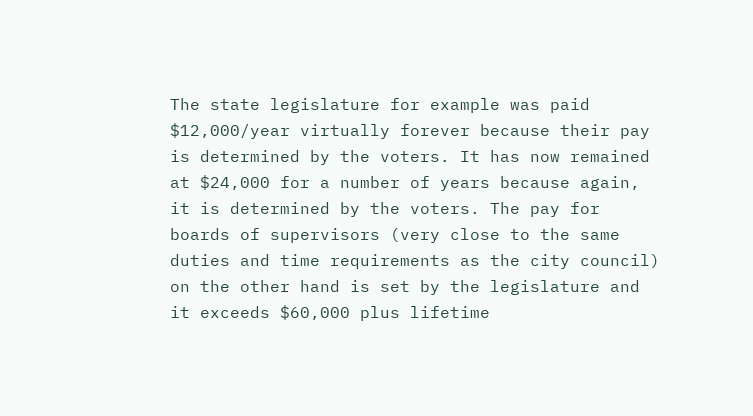The state legislature for example was paid $12,000/year virtually forever because their pay is determined by the voters. It has now remained at $24,000 for a number of years because again, it is determined by the voters. The pay for boards of supervisors (very close to the same duties and time requirements as the city council) on the other hand is set by the legislature and it exceeds $60,000 plus lifetime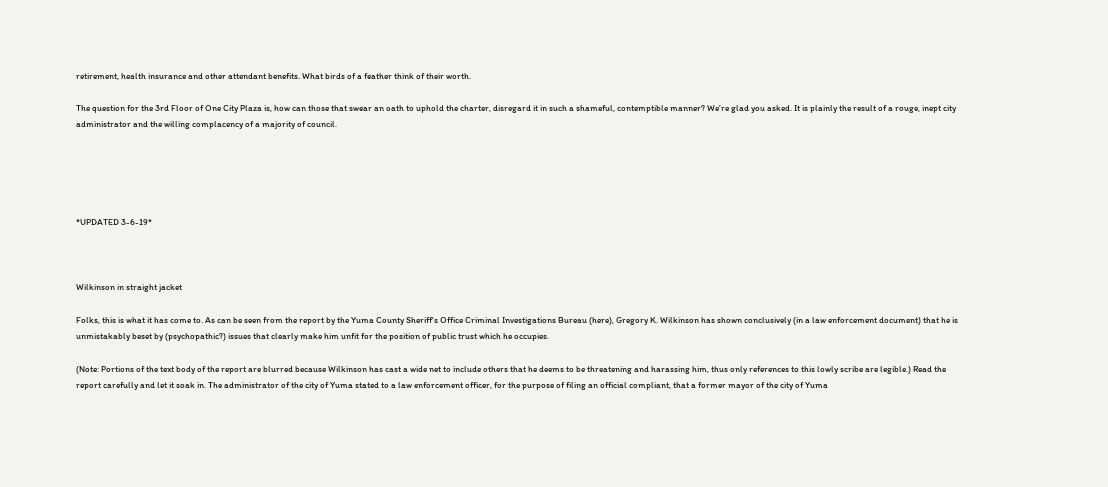retirement, health insurance and other attendant benefits. What birds of a feather think of their worth.

The question for the 3rd Floor of One City Plaza is, how can those that swear an oath to uphold the charter, disregard it in such a shameful, contemptible manner? We're glad you asked. It is plainly the result of a rouge, inept city administrator and the willing complacency of a majority of council.





*UPDATED 3-6-19*



Wilkinson in straight jacket

Folks, this is what it has come to. As can be seen from the report by the Yuma County Sheriff's Office Criminal Investigations Bureau (here), Gregory K. Wilkinson has shown conclusively (in a law enforcement document) that he is unmistakably beset by (psychopathic?) issues that clearly make him unfit for the position of public trust which he occupies.

(Note: Portions of the text body of the report are blurred because Wilkinson has cast a wide net to include others that he deems to be threatening and harassing him, thus only references to this lowly scribe are legible.) Read the report carefully and let it soak in. The administrator of the city of Yuma stated to a law enforcement officer, for the purpose of filing an official compliant, that a former mayor of the city of Yuma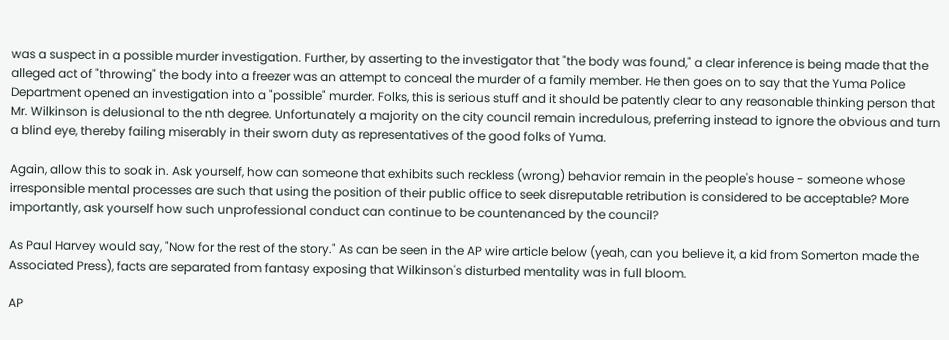was a suspect in a possible murder investigation. Further, by asserting to the investigator that "the body was found," a clear inference is being made that the alleged act of "throwing" the body into a freezer was an attempt to conceal the murder of a family member. He then goes on to say that the Yuma Police Department opened an investigation into a "possible" murder. Folks, this is serious stuff and it should be patently clear to any reasonable thinking person that Mr. Wilkinson is delusional to the nth degree. Unfortunately a majority on the city council remain incredulous, preferring instead to ignore the obvious and turn a blind eye, thereby failing miserably in their sworn duty as representatives of the good folks of Yuma.

Again, allow this to soak in. Ask yourself, how can someone that exhibits such reckless (wrong) behavior remain in the people's house - someone whose irresponsible mental processes are such that using the position of their public office to seek disreputable retribution is considered to be acceptable? More importantly, ask yourself how such unprofessional conduct can continue to be countenanced by the council?

As Paul Harvey would say, "Now for the rest of the story." As can be seen in the AP wire article below (yeah, can you believe it, a kid from Somerton made the Associated Press), facts are separated from fantasy exposing that Wilkinson's disturbed mentality was in full bloom.

AP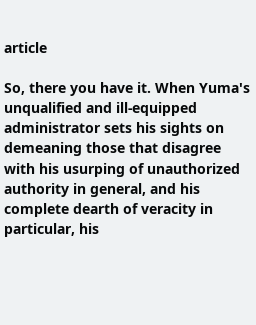article

So, there you have it. When Yuma's unqualified and ill-equipped administrator sets his sights on demeaning those that disagree with his usurping of unauthorized authority in general, and his complete dearth of veracity in particular, his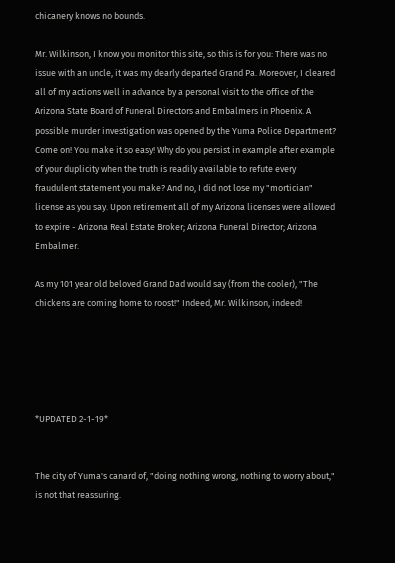chicanery knows no bounds.

Mr. Wilkinson, I know you monitor this site, so this is for you: There was no issue with an uncle, it was my dearly departed Grand Pa. Moreover, I cleared all of my actions well in advance by a personal visit to the office of the Arizona State Board of Funeral Directors and Embalmers in Phoenix. A possible murder investigation was opened by the Yuma Police Department? Come on! You make it so easy! Why do you persist in example after example of your duplicity when the truth is readily available to refute every fraudulent statement you make? And no, I did not lose my "mortician" license as you say. Upon retirement all of my Arizona licenses were allowed to expire - Arizona Real Estate Broker; Arizona Funeral Director; Arizona Embalmer.

As my 101 year old beloved Grand Dad would say (from the cooler), "The chickens are coming home to roost!" Indeed, Mr. Wilkinson, indeed!





*UPDATED 2-1-19*


The city of Yuma's canard of, "doing nothing wrong, nothing to worry about," is not that reassuring.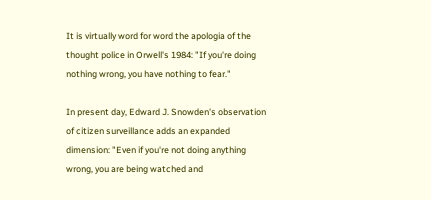It is virtually word for word the apologia of the thought police in Orwell's 1984: "If you're doing nothing wrong, you have nothing to fear."

In present day, Edward J. Snowden's observation of citizen surveillance adds an expanded dimension: "Even if you're not doing anything wrong, you are being watched and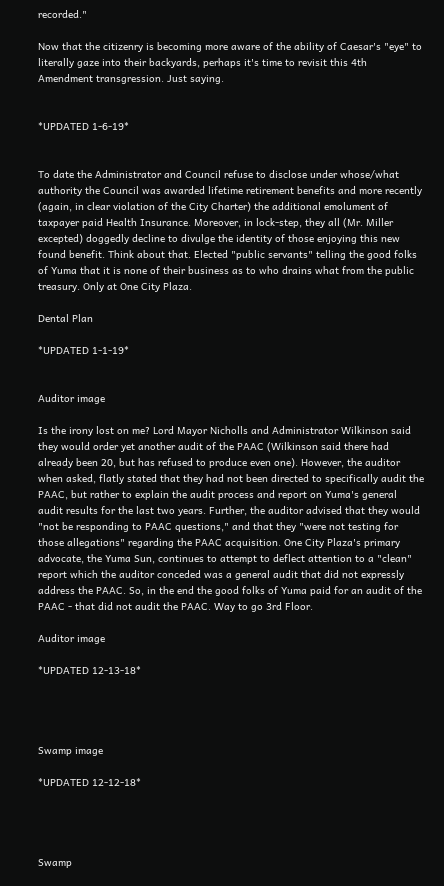recorded."

Now that the citizenry is becoming more aware of the ability of Caesar's "eye" to literally gaze into their backyards, perhaps it's time to revisit this 4th Amendment transgression. Just saying.


*UPDATED 1-6-19*


To date the Administrator and Council refuse to disclose under whose/what authority the Council was awarded lifetime retirement benefits and more recently (again, in clear violation of the City Charter) the additional emolument of taxpayer paid Health Insurance. Moreover, in lock-step, they all (Mr. Miller excepted) doggedly decline to divulge the identity of those enjoying this new found benefit. Think about that. Elected "public servants" telling the good folks of Yuma that it is none of their business as to who drains what from the public treasury. Only at One City Plaza.

Dental Plan

*UPDATED 1-1-19*


Auditor image

Is the irony lost on me? Lord Mayor Nicholls and Administrator Wilkinson said they would order yet another audit of the PAAC (Wilkinson said there had already been 20, but has refused to produce even one). However, the auditor when asked, flatly stated that they had not been directed to specifically audit the PAAC, but rather to explain the audit process and report on Yuma's general audit results for the last two years. Further, the auditor advised that they would "not be responding to PAAC questions," and that they "were not testing for those allegations" regarding the PAAC acquisition. One City Plaza's primary advocate, the Yuma Sun, continues to attempt to deflect attention to a "clean" report which the auditor conceded was a general audit that did not expressly address the PAAC. So, in the end the good folks of Yuma paid for an audit of the PAAC - that did not audit the PAAC. Way to go 3rd Floor.

Auditor image

*UPDATED 12-13-18*




Swamp image

*UPDATED 12-12-18*




Swamp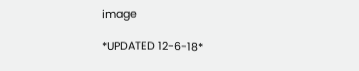image

*UPDATED 12-6-18*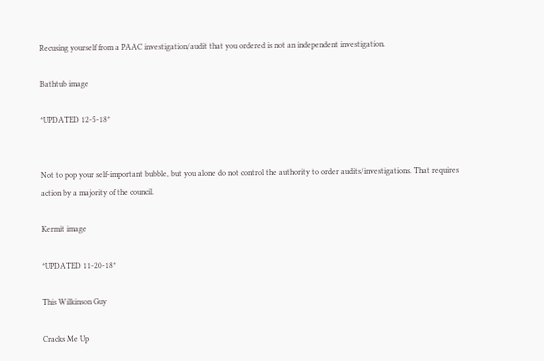Recusing yourself from a PAAC investigation/audit that you ordered is not an independent investigation.

Bathtub image

*UPDATED 12-5-18*


Not to pop your self-important bubble, but you alone do not control the authority to order audits/investigations. That requires action by a majority of the council.

Kermit image

*UPDATED 11-20-18*

This Wilkinson Guy

Cracks Me Up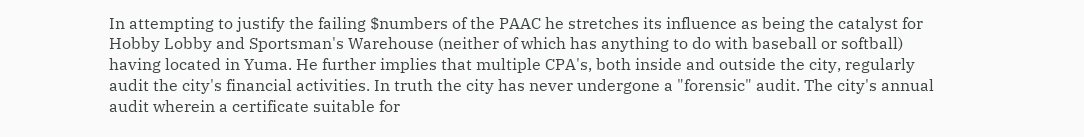In attempting to justify the failing $numbers of the PAAC he stretches its influence as being the catalyst for Hobby Lobby and Sportsman's Warehouse (neither of which has anything to do with baseball or softball) having located in Yuma. He further implies that multiple CPA's, both inside and outside the city, regularly audit the city's financial activities. In truth the city has never undergone a "forensic" audit. The city's annual audit wherein a certificate suitable for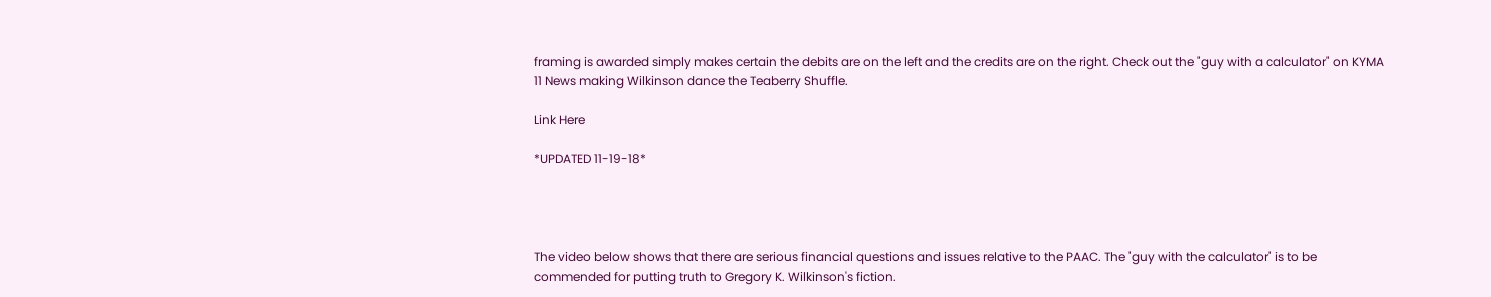framing is awarded simply makes certain the debits are on the left and the credits are on the right. Check out the "guy with a calculator" on KYMA 11 News making Wilkinson dance the Teaberry Shuffle.

Link Here

*UPDATED 11-19-18*




The video below shows that there are serious financial questions and issues relative to the PAAC. The "guy with the calculator" is to be commended for putting truth to Gregory K. Wilkinson's fiction.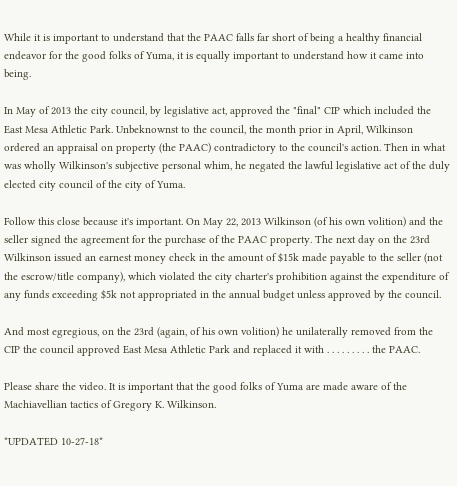While it is important to understand that the PAAC falls far short of being a healthy financial endeavor for the good folks of Yuma, it is equally important to understand how it came into being.

In May of 2013 the city council, by legislative act, approved the "final" CIP which included the East Mesa Athletic Park. Unbeknownst to the council, the month prior in April, Wilkinson ordered an appraisal on property (the PAAC) contradictory to the council's action. Then in what was wholly Wilkinson's subjective personal whim, he negated the lawful legislative act of the duly elected city council of the city of Yuma.

Follow this close because it's important. On May 22, 2013 Wilkinson (of his own volition) and the seller signed the agreement for the purchase of the PAAC property. The next day on the 23rd Wilkinson issued an earnest money check in the amount of $15k made payable to the seller (not the escrow/title company), which violated the city charter's prohibition against the expenditure of any funds exceeding $5k not appropriated in the annual budget unless approved by the council.

And most egregious, on the 23rd (again, of his own volition) he unilaterally removed from the CIP the council approved East Mesa Athletic Park and replaced it with . . . . . . . . . the PAAC.

Please share the video. It is important that the good folks of Yuma are made aware of the Machiavellian tactics of Gregory K. Wilkinson.

*UPDATED 10-27-18*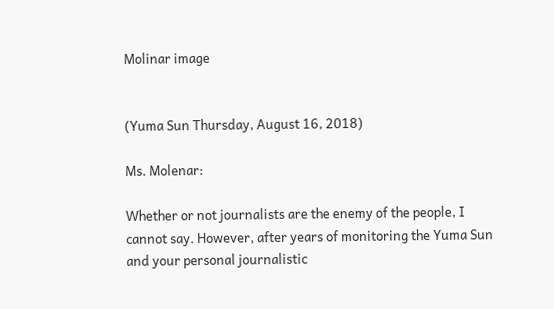Molinar image


(Yuma Sun Thursday, August 16, 2018)

Ms. Molenar:

Whether or not journalists are the enemy of the people, I cannot say. However, after years of monitoring the Yuma Sun and your personal journalistic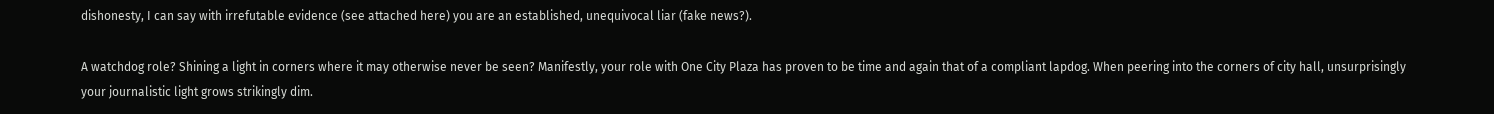dishonesty, I can say with irrefutable evidence (see attached here) you are an established, unequivocal liar (fake news?).

A watchdog role? Shining a light in corners where it may otherwise never be seen? Manifestly, your role with One City Plaza has proven to be time and again that of a compliant lapdog. When peering into the corners of city hall, unsurprisingly your journalistic light grows strikingly dim.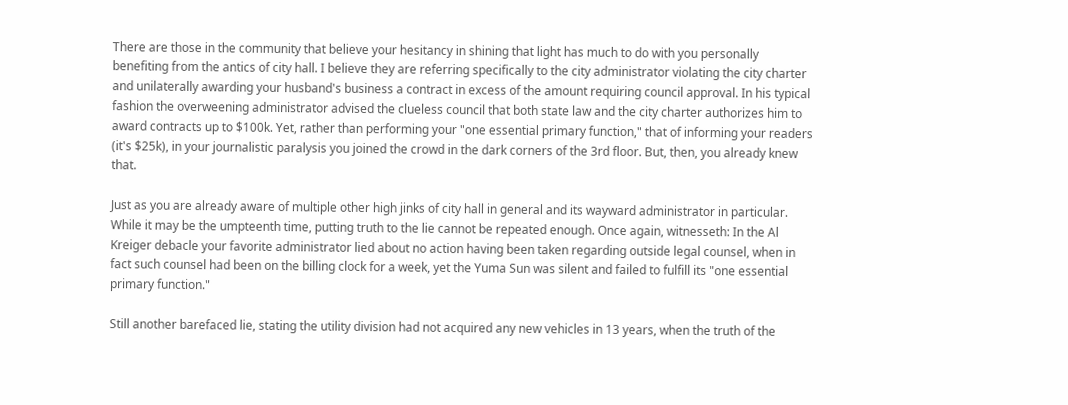There are those in the community that believe your hesitancy in shining that light has much to do with you personally benefiting from the antics of city hall. I believe they are referring specifically to the city administrator violating the city charter and unilaterally awarding your husband's business a contract in excess of the amount requiring council approval. In his typical fashion the overweening administrator advised the clueless council that both state law and the city charter authorizes him to award contracts up to $100k. Yet, rather than performing your "one essential primary function," that of informing your readers (it's $25k), in your journalistic paralysis you joined the crowd in the dark corners of the 3rd floor. But, then, you already knew that.

Just as you are already aware of multiple other high jinks of city hall in general and its wayward administrator in particular. While it may be the umpteenth time, putting truth to the lie cannot be repeated enough. Once again, witnesseth: In the Al Kreiger debacle your favorite administrator lied about no action having been taken regarding outside legal counsel, when in fact such counsel had been on the billing clock for a week, yet the Yuma Sun was silent and failed to fulfill its "one essential primary function."

Still another barefaced lie, stating the utility division had not acquired any new vehicles in 13 years, when the truth of the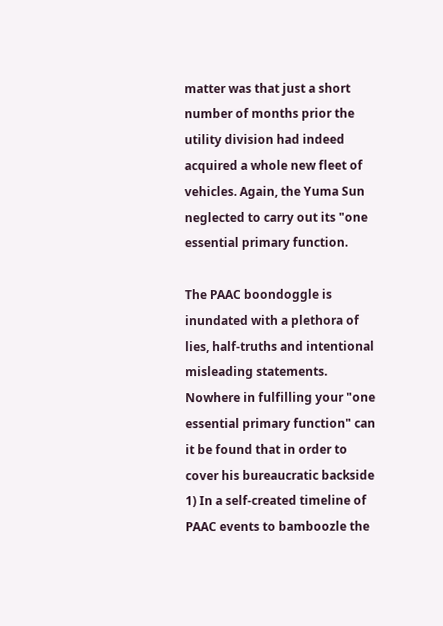matter was that just a short number of months prior the utility division had indeed acquired a whole new fleet of vehicles. Again, the Yuma Sun neglected to carry out its "one essential primary function.

The PAAC boondoggle is inundated with a plethora of lies, half-truths and intentional misleading statements. Nowhere in fulfilling your "one essential primary function" can it be found that in order to cover his bureaucratic backside 1) In a self-created timeline of PAAC events to bamboozle the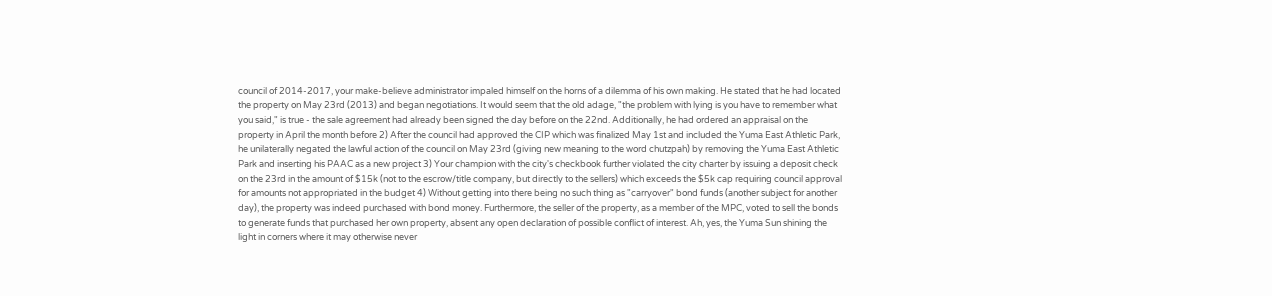council of 2014-2017, your make-believe administrator impaled himself on the horns of a dilemma of his own making. He stated that he had located the property on May 23rd (2013) and began negotiations. It would seem that the old adage, "the problem with lying is you have to remember what you said," is true - the sale agreement had already been signed the day before on the 22nd. Additionally, he had ordered an appraisal on the property in April the month before 2) After the council had approved the CIP which was finalized May 1st and included the Yuma East Athletic Park, he unilaterally negated the lawful action of the council on May 23rd (giving new meaning to the word chutzpah) by removing the Yuma East Athletic Park and inserting his PAAC as a new project 3) Your champion with the city's checkbook further violated the city charter by issuing a deposit check on the 23rd in the amount of $15k (not to the escrow/title company, but directly to the sellers) which exceeds the $5k cap requiring council approval for amounts not appropriated in the budget 4) Without getting into there being no such thing as "carryover" bond funds (another subject for another day), the property was indeed purchased with bond money. Furthermore, the seller of the property, as a member of the MPC, voted to sell the bonds to generate funds that purchased her own property, absent any open declaration of possible conflict of interest. Ah, yes, the Yuma Sun shining the light in corners where it may otherwise never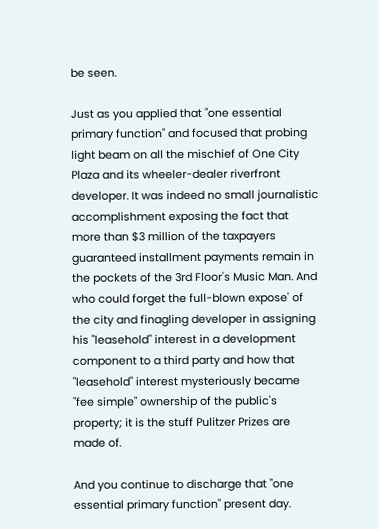be seen.

Just as you applied that "one essential primary function" and focused that probing light beam on all the mischief of One City Plaza and its wheeler-dealer riverfront developer. It was indeed no small journalistic accomplishment exposing the fact that more than $3 million of the taxpayers guaranteed installment payments remain in the pockets of the 3rd Floor's Music Man. And who could forget the full-blown expose' of the city and finagling developer in assigning his "leasehold" interest in a development component to a third party and how that "leasehold" interest mysteriously became "fee simple" ownership of the public's property; it is the stuff Pulitzer Prizes are made of.

And you continue to discharge that "one essential primary function" present day.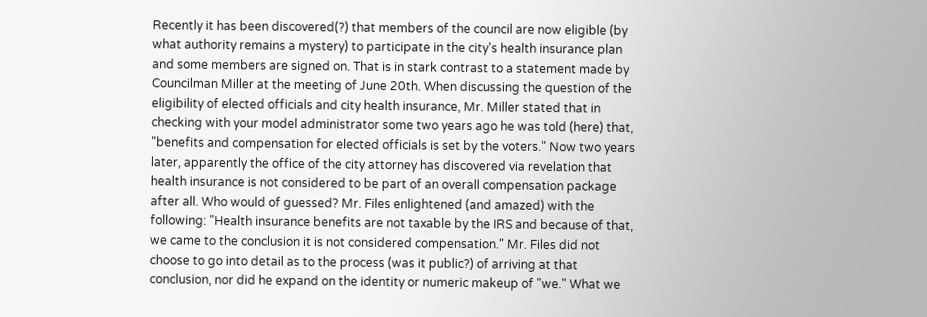Recently it has been discovered(?) that members of the council are now eligible (by what authority remains a mystery) to participate in the city's health insurance plan and some members are signed on. That is in stark contrast to a statement made by Councilman Miller at the meeting of June 20th. When discussing the question of the eligibility of elected officials and city health insurance, Mr. Miller stated that in checking with your model administrator some two years ago he was told (here) that, "benefits and compensation for elected officials is set by the voters." Now two years later, apparently the office of the city attorney has discovered via revelation that health insurance is not considered to be part of an overall compensation package after all. Who would of guessed? Mr. Files enlightened (and amazed) with the following: "Health insurance benefits are not taxable by the IRS and because of that, we came to the conclusion it is not considered compensation." Mr. Files did not choose to go into detail as to the process (was it public?) of arriving at that conclusion, nor did he expand on the identity or numeric makeup of "we." What we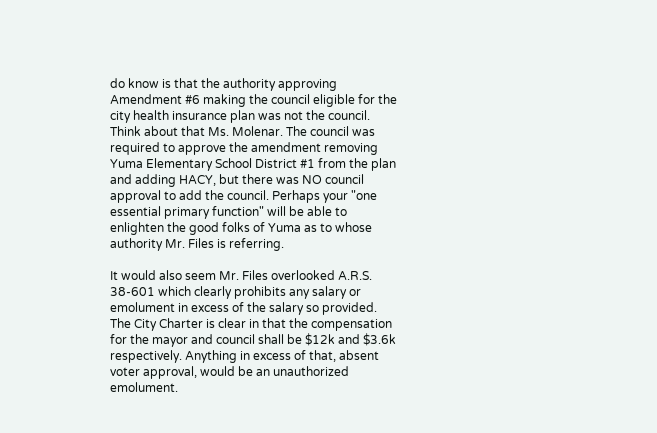do know is that the authority approving Amendment #6 making the council eligible for the city health insurance plan was not the council. Think about that Ms. Molenar. The council was required to approve the amendment removing Yuma Elementary School District #1 from the plan and adding HACY, but there was NO council approval to add the council. Perhaps your "one essential primary function" will be able to enlighten the good folks of Yuma as to whose authority Mr. Files is referring.

It would also seem Mr. Files overlooked A.R.S. 38-601 which clearly prohibits any salary or emolument in excess of the salary so provided. The City Charter is clear in that the compensation for the mayor and council shall be $12k and $3.6k respectively. Anything in excess of that, absent voter approval, would be an unauthorized emolument.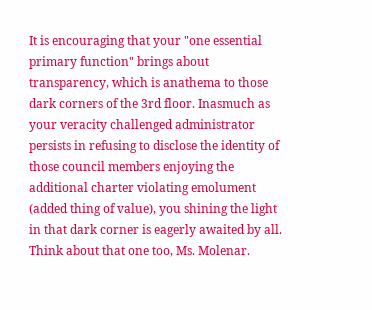It is encouraging that your "one essential primary function" brings about transparency, which is anathema to those dark corners of the 3rd floor. Inasmuch as your veracity challenged administrator persists in refusing to disclose the identity of those council members enjoying the additional charter violating emolument (added thing of value), you shining the light in that dark corner is eagerly awaited by all. Think about that one too, Ms. Molenar.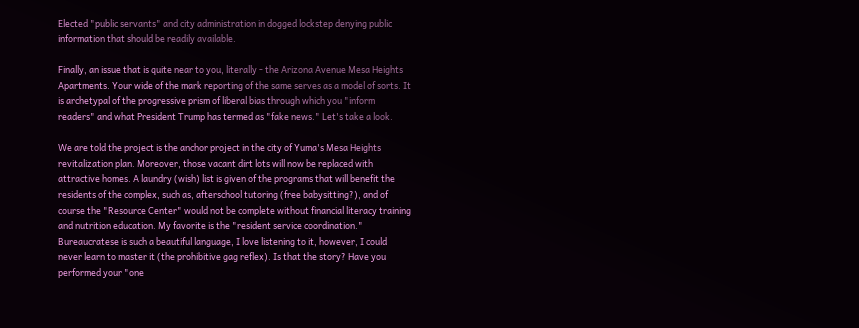Elected "public servants" and city administration in dogged lockstep denying public information that should be readily available.

Finally, an issue that is quite near to you, literally - the Arizona Avenue Mesa Heights Apartments. Your wide of the mark reporting of the same serves as a model of sorts. It is archetypal of the progressive prism of liberal bias through which you "inform readers" and what President Trump has termed as "fake news." Let's take a look.

We are told the project is the anchor project in the city of Yuma's Mesa Heights revitalization plan. Moreover, those vacant dirt lots will now be replaced with attractive homes. A laundry (wish) list is given of the programs that will benefit the residents of the complex, such as, afterschool tutoring (free babysitting?), and of course the "Resource Center" would not be complete without financial literacy training and nutrition education. My favorite is the "resident service coordination." Bureaucratese is such a beautiful language, I love listening to it, however, I could never learn to master it (the prohibitive gag reflex). Is that the story? Have you performed your "one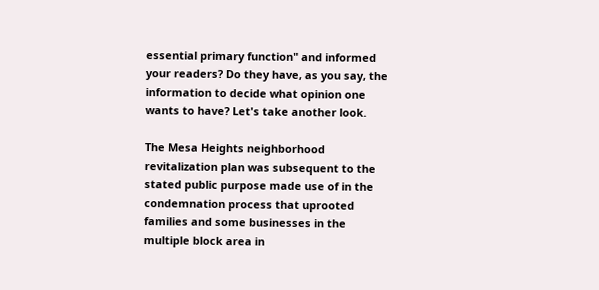essential primary function" and informed your readers? Do they have, as you say, the information to decide what opinion one wants to have? Let's take another look.

The Mesa Heights neighborhood revitalization plan was subsequent to the stated public purpose made use of in the condemnation process that uprooted families and some businesses in the multiple block area in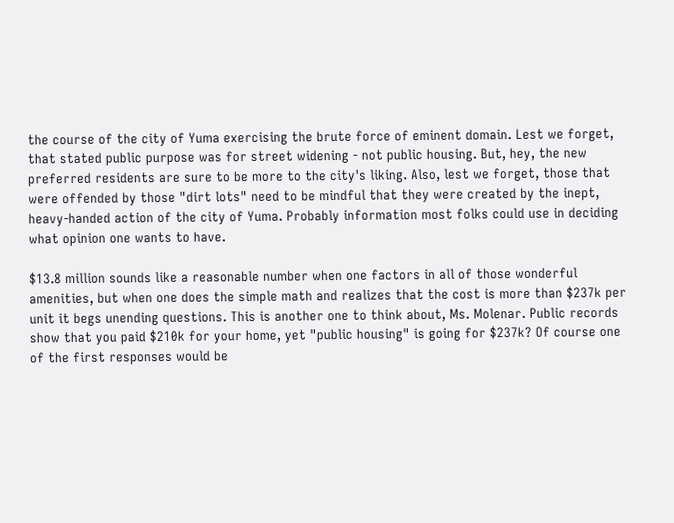the course of the city of Yuma exercising the brute force of eminent domain. Lest we forget, that stated public purpose was for street widening - not public housing. But, hey, the new preferred residents are sure to be more to the city's liking. Also, lest we forget, those that were offended by those "dirt lots" need to be mindful that they were created by the inept, heavy-handed action of the city of Yuma. Probably information most folks could use in deciding what opinion one wants to have.

$13.8 million sounds like a reasonable number when one factors in all of those wonderful amenities, but when one does the simple math and realizes that the cost is more than $237k per unit it begs unending questions. This is another one to think about, Ms. Molenar. Public records show that you paid $210k for your home, yet "public housing" is going for $237k? Of course one of the first responses would be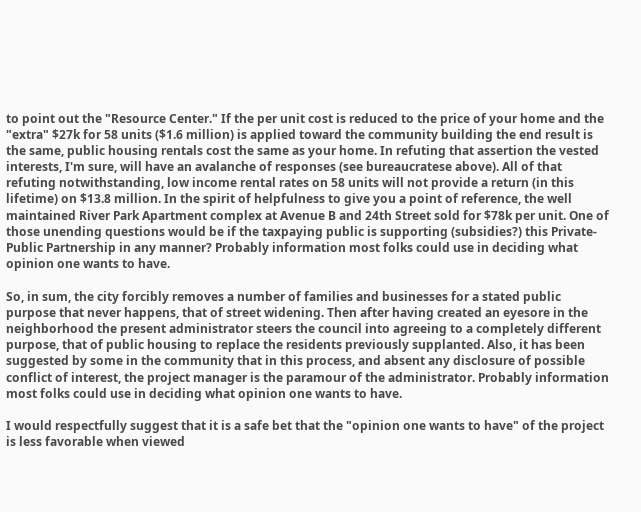to point out the "Resource Center." If the per unit cost is reduced to the price of your home and the "extra" $27k for 58 units ($1.6 million) is applied toward the community building the end result is the same, public housing rentals cost the same as your home. In refuting that assertion the vested interests, I'm sure, will have an avalanche of responses (see bureaucratese above). All of that refuting notwithstanding, low income rental rates on 58 units will not provide a return (in this lifetime) on $13.8 million. In the spirit of helpfulness to give you a point of reference, the well maintained River Park Apartment complex at Avenue B and 24th Street sold for $78k per unit. One of those unending questions would be if the taxpaying public is supporting (subsidies?) this Private-Public Partnership in any manner? Probably information most folks could use in deciding what opinion one wants to have.

So, in sum, the city forcibly removes a number of families and businesses for a stated public purpose that never happens, that of street widening. Then after having created an eyesore in the neighborhood the present administrator steers the council into agreeing to a completely different purpose, that of public housing to replace the residents previously supplanted. Also, it has been suggested by some in the community that in this process, and absent any disclosure of possible conflict of interest, the project manager is the paramour of the administrator. Probably information most folks could use in deciding what opinion one wants to have.

I would respectfully suggest that it is a safe bet that the "opinion one wants to have" of the project is less favorable when viewed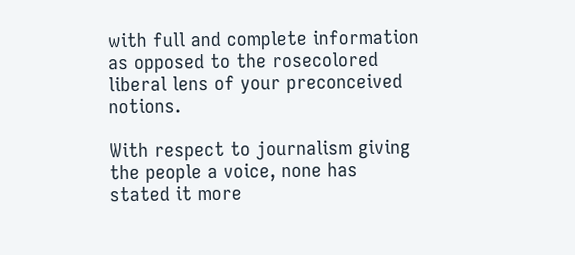with full and complete information as opposed to the rosecolored liberal lens of your preconceived notions.

With respect to journalism giving the people a voice, none has stated it more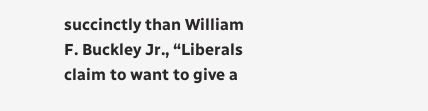succinctly than William F. Buckley Jr., “Liberals claim to want to give a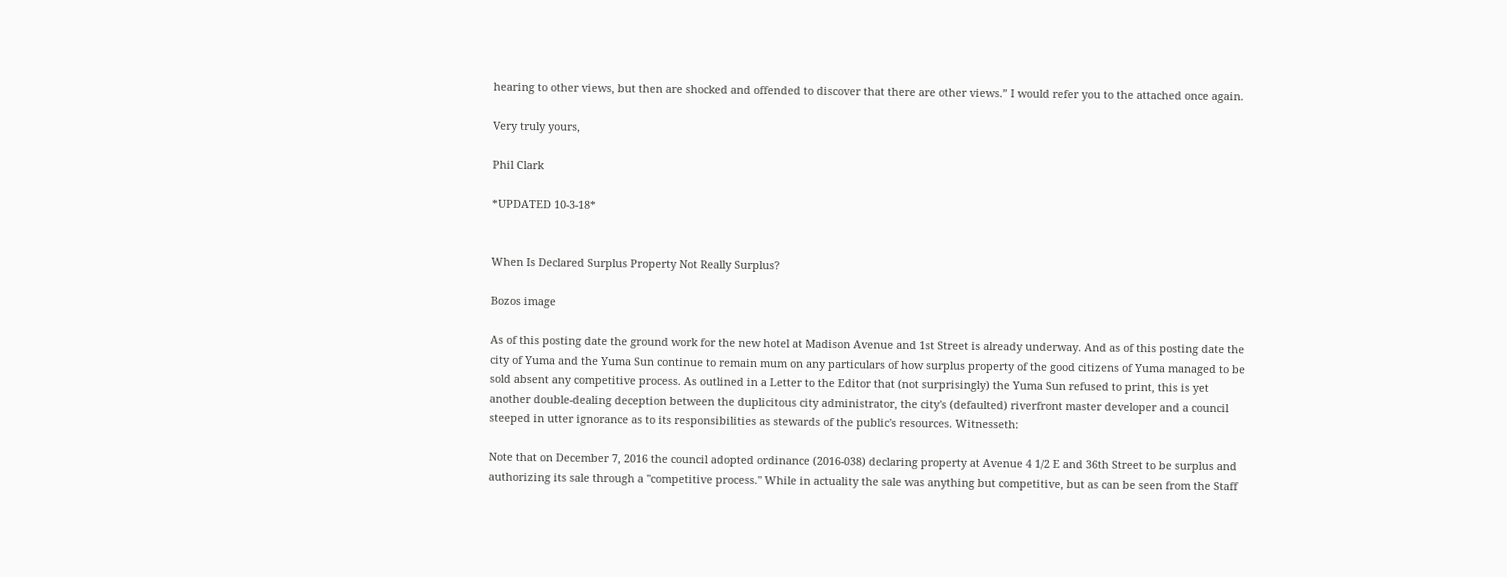hearing to other views, but then are shocked and offended to discover that there are other views.” I would refer you to the attached once again.

Very truly yours,

Phil Clark

*UPDATED 10-3-18*


When Is Declared Surplus Property Not Really Surplus?

Bozos image

As of this posting date the ground work for the new hotel at Madison Avenue and 1st Street is already underway. And as of this posting date the city of Yuma and the Yuma Sun continue to remain mum on any particulars of how surplus property of the good citizens of Yuma managed to be sold absent any competitive process. As outlined in a Letter to the Editor that (not surprisingly) the Yuma Sun refused to print, this is yet another double-dealing deception between the duplicitous city administrator, the city's (defaulted) riverfront master developer and a council steeped in utter ignorance as to its responsibilities as stewards of the public's resources. Witnesseth:

Note that on December 7, 2016 the council adopted ordinance (2016-038) declaring property at Avenue 4 1/2 E and 36th Street to be surplus and authorizing its sale through a "competitive process." While in actuality the sale was anything but competitive, but as can be seen from the Staff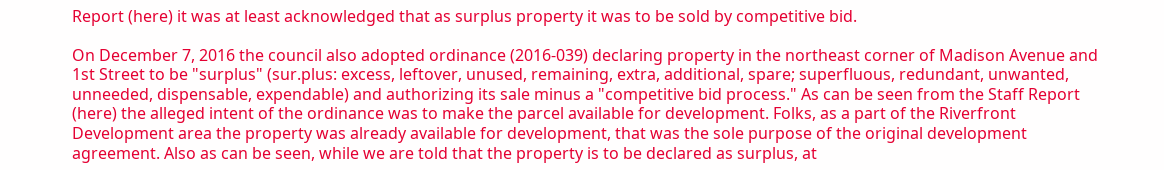Report (here) it was at least acknowledged that as surplus property it was to be sold by competitive bid.

On December 7, 2016 the council also adopted ordinance (2016-039) declaring property in the northeast corner of Madison Avenue and 1st Street to be "surplus" (sur.plus: excess, leftover, unused, remaining, extra, additional, spare; superfluous, redundant, unwanted, unneeded, dispensable, expendable) and authorizing its sale minus a "competitive bid process." As can be seen from the Staff Report (here) the alleged intent of the ordinance was to make the parcel available for development. Folks, as a part of the Riverfront Development area the property was already available for development, that was the sole purpose of the original development agreement. Also as can be seen, while we are told that the property is to be declared as surplus, at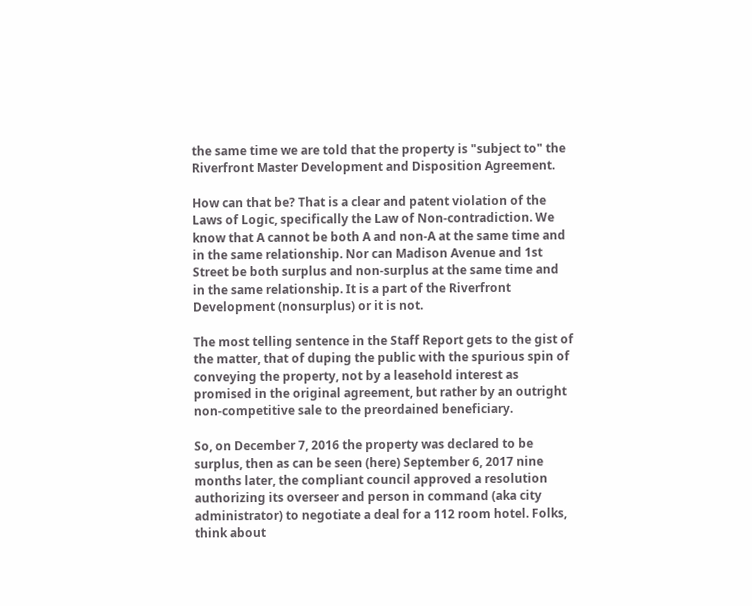the same time we are told that the property is "subject to" the Riverfront Master Development and Disposition Agreement.

How can that be? That is a clear and patent violation of the Laws of Logic, specifically the Law of Non-contradiction. We know that A cannot be both A and non-A at the same time and in the same relationship. Nor can Madison Avenue and 1st Street be both surplus and non-surplus at the same time and in the same relationship. It is a part of the Riverfront Development (nonsurplus) or it is not.

The most telling sentence in the Staff Report gets to the gist of the matter, that of duping the public with the spurious spin of conveying the property, not by a leasehold interest as promised in the original agreement, but rather by an outright non-competitive sale to the preordained beneficiary.

So, on December 7, 2016 the property was declared to be surplus, then as can be seen (here) September 6, 2017 nine months later, the compliant council approved a resolution authorizing its overseer and person in command (aka city administrator) to negotiate a deal for a 112 room hotel. Folks, think about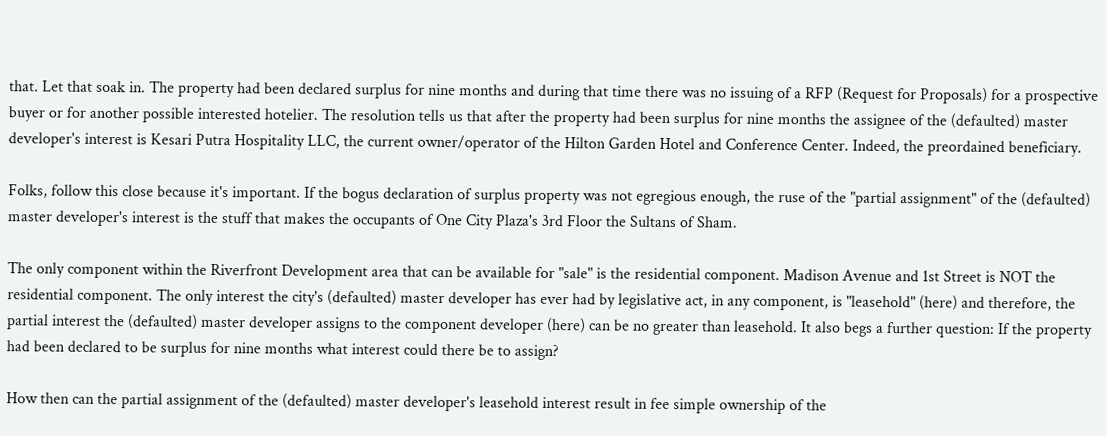that. Let that soak in. The property had been declared surplus for nine months and during that time there was no issuing of a RFP (Request for Proposals) for a prospective buyer or for another possible interested hotelier. The resolution tells us that after the property had been surplus for nine months the assignee of the (defaulted) master developer's interest is Kesari Putra Hospitality LLC, the current owner/operator of the Hilton Garden Hotel and Conference Center. Indeed, the preordained beneficiary.

Folks, follow this close because it's important. If the bogus declaration of surplus property was not egregious enough, the ruse of the "partial assignment" of the (defaulted) master developer's interest is the stuff that makes the occupants of One City Plaza's 3rd Floor the Sultans of Sham.

The only component within the Riverfront Development area that can be available for "sale" is the residential component. Madison Avenue and 1st Street is NOT the residential component. The only interest the city's (defaulted) master developer has ever had by legislative act, in any component, is "leasehold" (here) and therefore, the partial interest the (defaulted) master developer assigns to the component developer (here) can be no greater than leasehold. It also begs a further question: If the property had been declared to be surplus for nine months what interest could there be to assign?

How then can the partial assignment of the (defaulted) master developer's leasehold interest result in fee simple ownership of the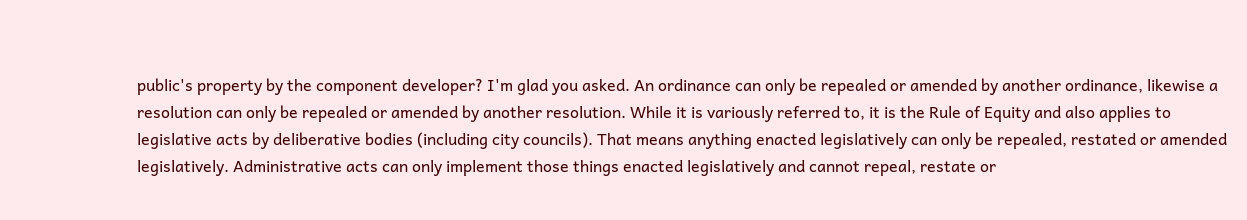public's property by the component developer? I'm glad you asked. An ordinance can only be repealed or amended by another ordinance, likewise a resolution can only be repealed or amended by another resolution. While it is variously referred to, it is the Rule of Equity and also applies to legislative acts by deliberative bodies (including city councils). That means anything enacted legislatively can only be repealed, restated or amended legislatively. Administrative acts can only implement those things enacted legislatively and cannot repeal, restate or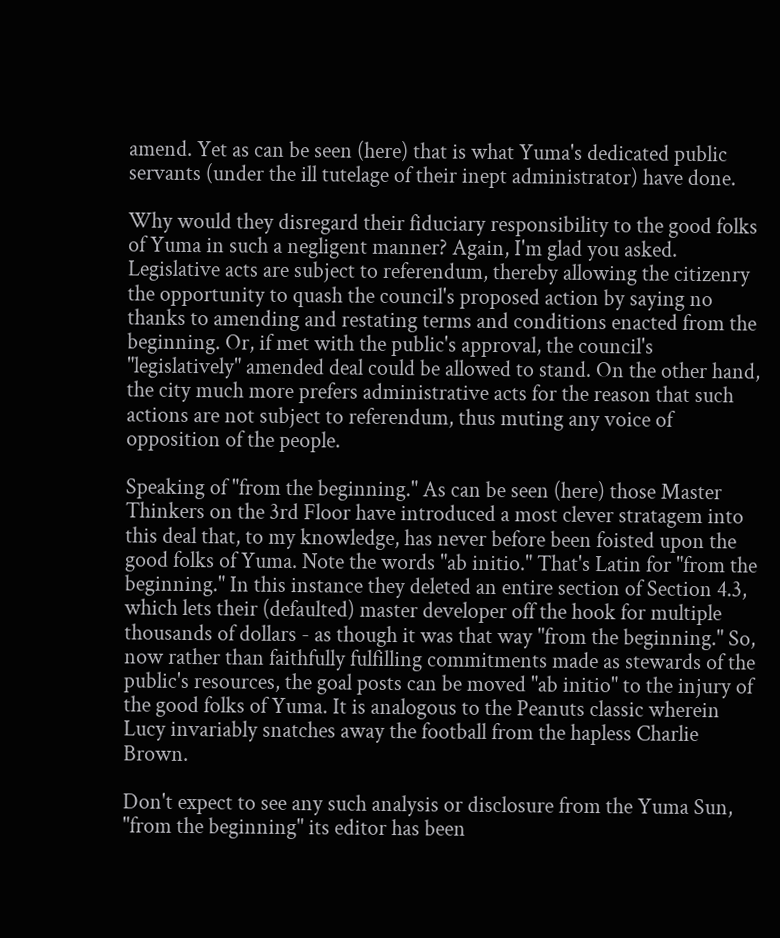amend. Yet as can be seen (here) that is what Yuma's dedicated public servants (under the ill tutelage of their inept administrator) have done.

Why would they disregard their fiduciary responsibility to the good folks of Yuma in such a negligent manner? Again, I'm glad you asked. Legislative acts are subject to referendum, thereby allowing the citizenry the opportunity to quash the council's proposed action by saying no thanks to amending and restating terms and conditions enacted from the beginning. Or, if met with the public's approval, the council's "legislatively" amended deal could be allowed to stand. On the other hand, the city much more prefers administrative acts for the reason that such actions are not subject to referendum, thus muting any voice of opposition of the people.

Speaking of "from the beginning." As can be seen (here) those Master Thinkers on the 3rd Floor have introduced a most clever stratagem into this deal that, to my knowledge, has never before been foisted upon the good folks of Yuma. Note the words "ab initio." That's Latin for "from the beginning." In this instance they deleted an entire section of Section 4.3, which lets their (defaulted) master developer off the hook for multiple thousands of dollars - as though it was that way "from the beginning." So, now rather than faithfully fulfilling commitments made as stewards of the public's resources, the goal posts can be moved "ab initio" to the injury of the good folks of Yuma. It is analogous to the Peanuts classic wherein Lucy invariably snatches away the football from the hapless Charlie Brown.

Don't expect to see any such analysis or disclosure from the Yuma Sun, "from the beginning" its editor has been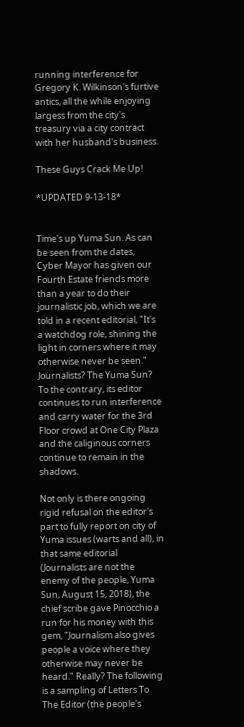running interference for Gregory K. Wilkinson's furtive antics, all the while enjoying largess from the city's treasury via a city contract with her husband's business.

These Guys Crack Me Up!

*UPDATED 9-13-18*


Time's up Yuma Sun. As can be seen from the dates, Cyber Mayor has given our Fourth Estate friends more than a year to do their journalistic job, which we are told in a recent editorial, "It's a watchdog role, shining the light in corners where it may otherwise never be seen." Journalists? The Yuma Sun? To the contrary, its editor continues to run interference and carry water for the 3rd Floor crowd at One City Plaza and the caliginous corners continue to remain in the shadows.

Not only is there ongoing rigid refusal on the editor's part to fully report on city of Yuma issues (warts and all), in that same editorial (Journalists are not the enemy of the people, Yuma Sun, August 15, 2018), the chief scribe gave Pinocchio a run for his money with this gem, "Journalism also gives people a voice where they otherwise may never be heard." Really? The following is a sampling of Letters To The Editor (the people's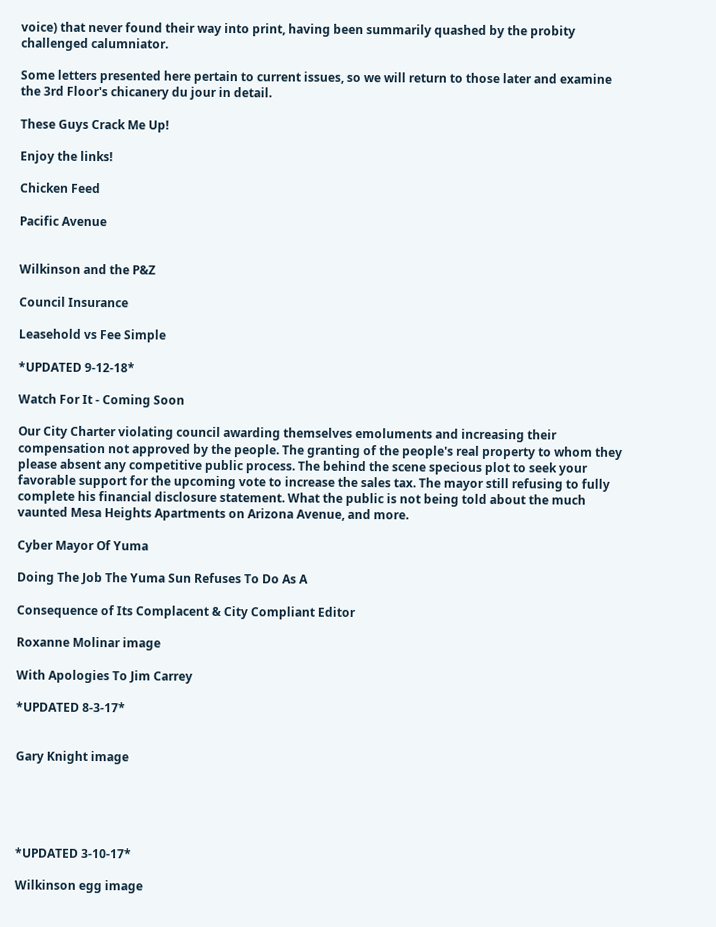voice) that never found their way into print, having been summarily quashed by the probity challenged calumniator.

Some letters presented here pertain to current issues, so we will return to those later and examine the 3rd Floor's chicanery du jour in detail.

These Guys Crack Me Up!

Enjoy the links!

Chicken Feed

Pacific Avenue


Wilkinson and the P&Z

Council Insurance

Leasehold vs Fee Simple

*UPDATED 9-12-18*

Watch For It - Coming Soon

Our City Charter violating council awarding themselves emoluments and increasing their compensation not approved by the people. The granting of the people's real property to whom they please absent any competitive public process. The behind the scene specious plot to seek your favorable support for the upcoming vote to increase the sales tax. The mayor still refusing to fully complete his financial disclosure statement. What the public is not being told about the much vaunted Mesa Heights Apartments on Arizona Avenue, and more.

Cyber Mayor Of Yuma

Doing The Job The Yuma Sun Refuses To Do As A

Consequence of Its Complacent & City Compliant Editor

Roxanne Molinar image

With Apologies To Jim Carrey

*UPDATED 8-3-17*


Gary Knight image





*UPDATED 3-10-17*

Wilkinson egg image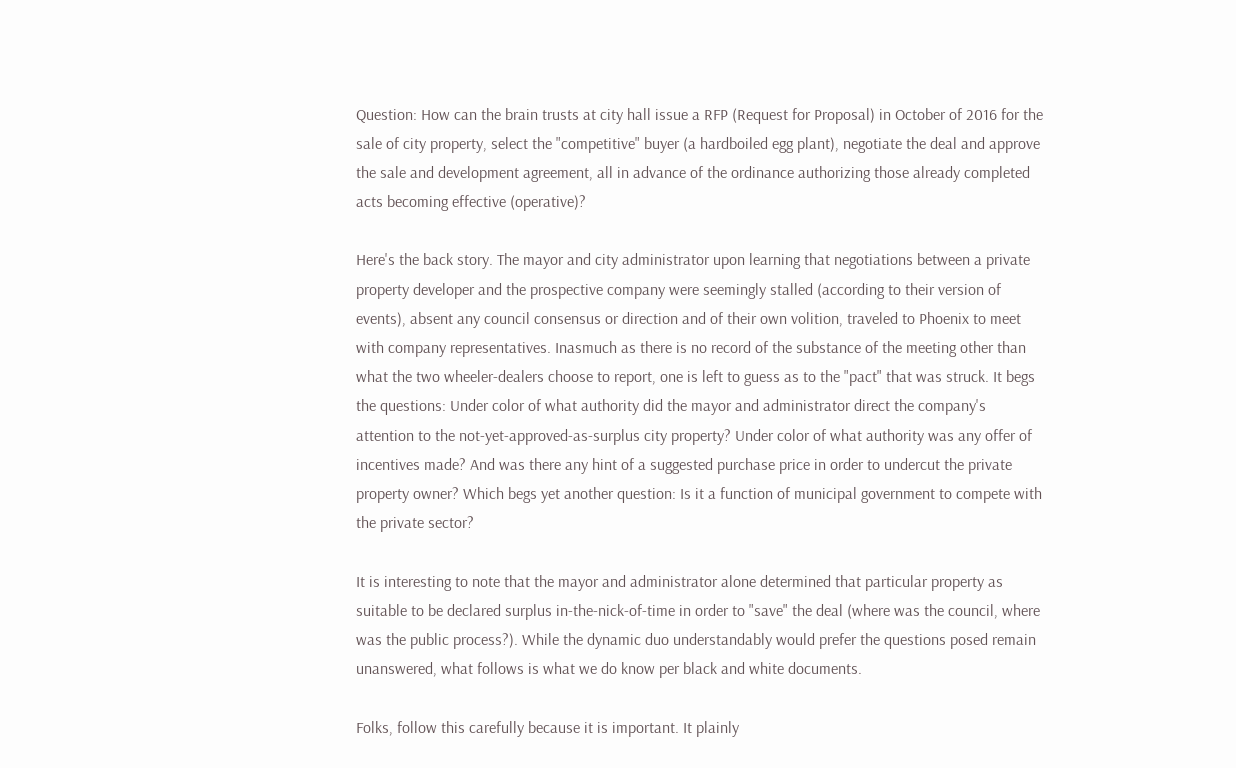Question: How can the brain trusts at city hall issue a RFP (Request for Proposal) in October of 2016 for the sale of city property, select the "competitive" buyer (a hardboiled egg plant), negotiate the deal and approve the sale and development agreement, all in advance of the ordinance authorizing those already completed acts becoming effective (operative)?

Here's the back story. The mayor and city administrator upon learning that negotiations between a private property developer and the prospective company were seemingly stalled (according to their version of events), absent any council consensus or direction and of their own volition, traveled to Phoenix to meet with company representatives. Inasmuch as there is no record of the substance of the meeting other than what the two wheeler-dealers choose to report, one is left to guess as to the "pact" that was struck. It begs the questions: Under color of what authority did the mayor and administrator direct the company's attention to the not-yet-approved-as-surplus city property? Under color of what authority was any offer of incentives made? And was there any hint of a suggested purchase price in order to undercut the private property owner? Which begs yet another question: Is it a function of municipal government to compete with the private sector?

It is interesting to note that the mayor and administrator alone determined that particular property as suitable to be declared surplus in-the-nick-of-time in order to "save" the deal (where was the council, where was the public process?). While the dynamic duo understandably would prefer the questions posed remain unanswered, what follows is what we do know per black and white documents.

Folks, follow this carefully because it is important. It plainly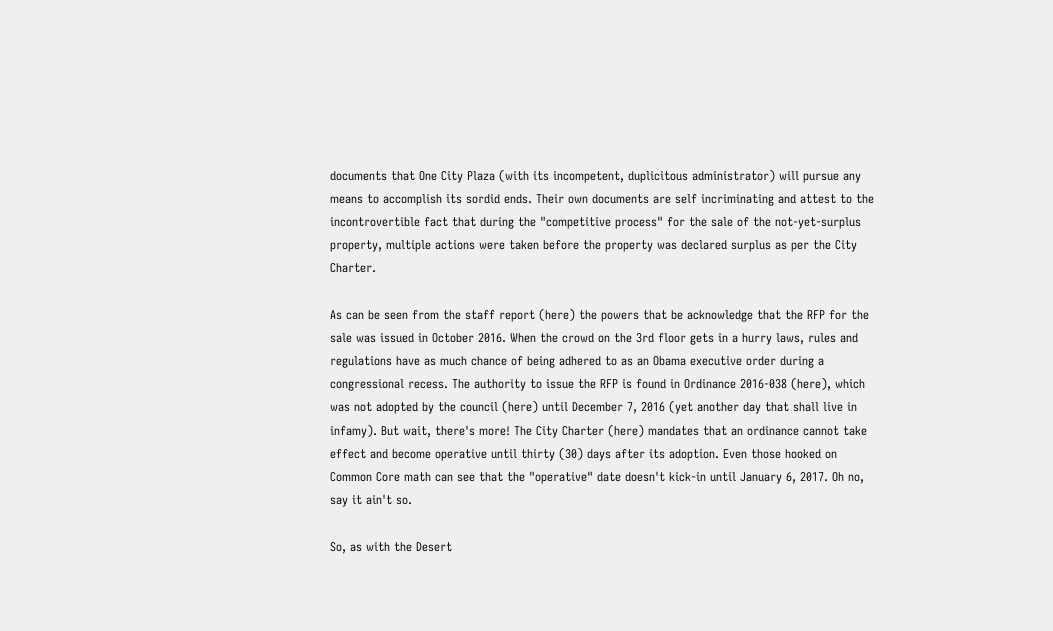documents that One City Plaza (with its incompetent, duplicitous administrator) will pursue any means to accomplish its sordid ends. Their own documents are self incriminating and attest to the incontrovertible fact that during the "competitive process" for the sale of the not-yet-surplus property, multiple actions were taken before the property was declared surplus as per the City Charter.

As can be seen from the staff report (here) the powers that be acknowledge that the RFP for the sale was issued in October 2016. When the crowd on the 3rd floor gets in a hurry laws, rules and regulations have as much chance of being adhered to as an Obama executive order during a congressional recess. The authority to issue the RFP is found in Ordinance 2016-038 (here), which was not adopted by the council (here) until December 7, 2016 (yet another day that shall live in infamy). But wait, there's more! The City Charter (here) mandates that an ordinance cannot take effect and become operative until thirty (30) days after its adoption. Even those hooked on Common Core math can see that the "operative" date doesn't kick-in until January 6, 2017. Oh no, say it ain't so.

So, as with the Desert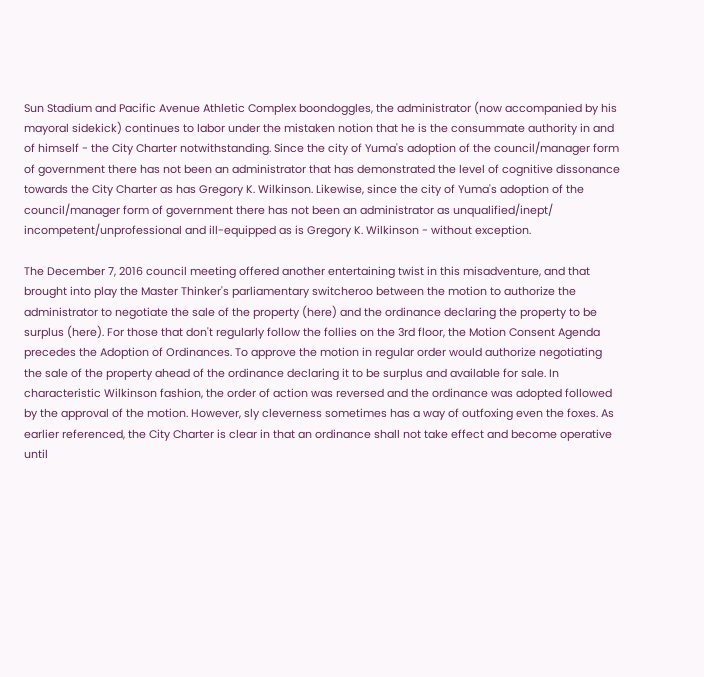Sun Stadium and Pacific Avenue Athletic Complex boondoggles, the administrator (now accompanied by his mayoral sidekick) continues to labor under the mistaken notion that he is the consummate authority in and of himself - the City Charter notwithstanding. Since the city of Yuma's adoption of the council/manager form of government there has not been an administrator that has demonstrated the level of cognitive dissonance towards the City Charter as has Gregory K. Wilkinson. Likewise, since the city of Yuma's adoption of the council/manager form of government there has not been an administrator as unqualified/inept/ incompetent/unprofessional and ill-equipped as is Gregory K. Wilkinson - without exception.

The December 7, 2016 council meeting offered another entertaining twist in this misadventure, and that brought into play the Master Thinker's parliamentary switcheroo between the motion to authorize the administrator to negotiate the sale of the property (here) and the ordinance declaring the property to be surplus (here). For those that don't regularly follow the follies on the 3rd floor, the Motion Consent Agenda precedes the Adoption of Ordinances. To approve the motion in regular order would authorize negotiating the sale of the property ahead of the ordinance declaring it to be surplus and available for sale. In characteristic Wilkinson fashion, the order of action was reversed and the ordinance was adopted followed by the approval of the motion. However, sly cleverness sometimes has a way of outfoxing even the foxes. As earlier referenced, the City Charter is clear in that an ordinance shall not take effect and become operative until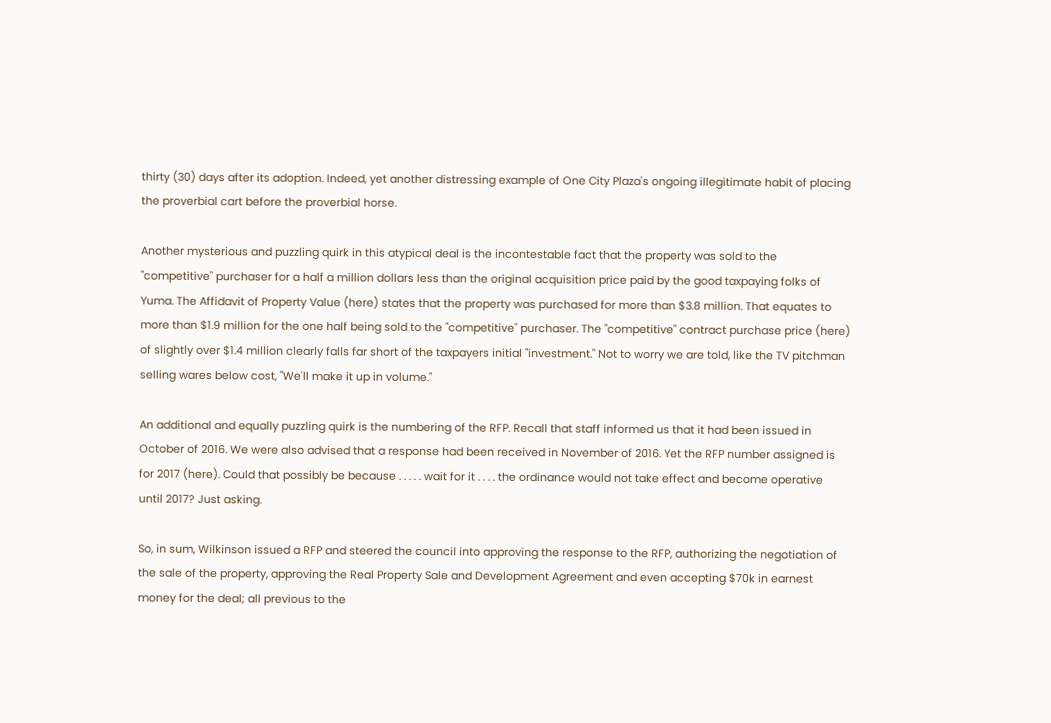thirty (30) days after its adoption. Indeed, yet another distressing example of One City Plaza's ongoing illegitimate habit of placing the proverbial cart before the proverbial horse.

Another mysterious and puzzling quirk in this atypical deal is the incontestable fact that the property was sold to the "competitive" purchaser for a half a million dollars less than the original acquisition price paid by the good taxpaying folks of Yuma. The Affidavit of Property Value (here) states that the property was purchased for more than $3.8 million. That equates to more than $1.9 million for the one half being sold to the "competitive" purchaser. The "competitive" contract purchase price (here) of slightly over $1.4 million clearly falls far short of the taxpayers initial "investment." Not to worry we are told, like the TV pitchman selling wares below cost, "We'll make it up in volume."

An additional and equally puzzling quirk is the numbering of the RFP. Recall that staff informed us that it had been issued in October of 2016. We were also advised that a response had been received in November of 2016. Yet the RFP number assigned is for 2017 (here). Could that possibly be because . . . . . wait for it . . . . the ordinance would not take effect and become operative until 2017? Just asking.

So, in sum, Wilkinson issued a RFP and steered the council into approving the response to the RFP, authorizing the negotiation of the sale of the property, approving the Real Property Sale and Development Agreement and even accepting $70k in earnest money for the deal; all previous to the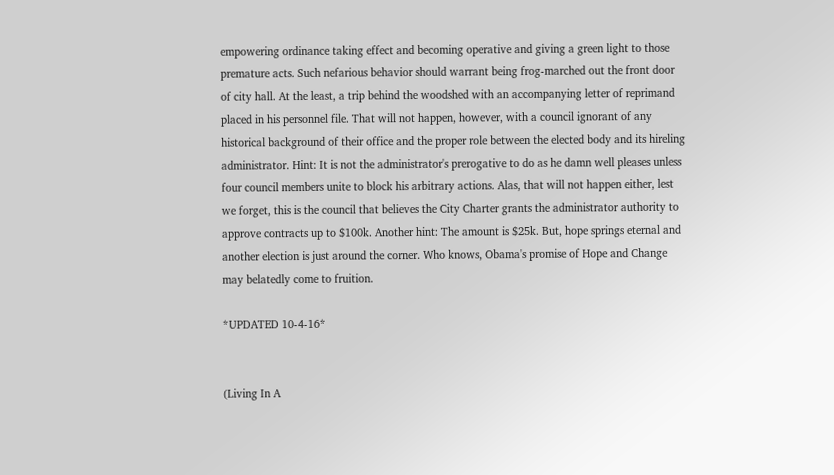empowering ordinance taking effect and becoming operative and giving a green light to those premature acts. Such nefarious behavior should warrant being frog-marched out the front door of city hall. At the least, a trip behind the woodshed with an accompanying letter of reprimand placed in his personnel file. That will not happen, however, with a council ignorant of any historical background of their office and the proper role between the elected body and its hireling administrator. Hint: It is not the administrator's prerogative to do as he damn well pleases unless four council members unite to block his arbitrary actions. Alas, that will not happen either, lest we forget, this is the council that believes the City Charter grants the administrator authority to approve contracts up to $100k. Another hint: The amount is $25k. But, hope springs eternal and another election is just around the corner. Who knows, Obama's promise of Hope and Change may belatedly come to fruition.

*UPDATED 10-4-16*


(Living In A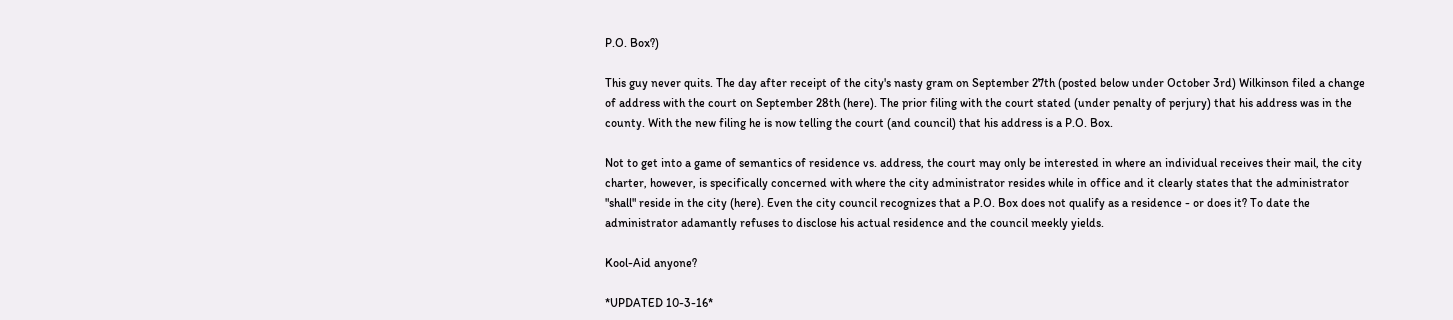P.O. Box?)

This guy never quits. The day after receipt of the city's nasty gram on September 27th (posted below under October 3rd) Wilkinson filed a change of address with the court on September 28th (here). The prior filing with the court stated (under penalty of perjury) that his address was in the county. With the new filing he is now telling the court (and council) that his address is a P.O. Box.

Not to get into a game of semantics of residence vs. address, the court may only be interested in where an individual receives their mail, the city charter, however, is specifically concerned with where the city administrator resides while in office and it clearly states that the administrator "shall" reside in the city (here). Even the city council recognizes that a P.O. Box does not qualify as a residence - or does it? To date the administrator adamantly refuses to disclose his actual residence and the council meekly yields.

Kool-Aid anyone?

*UPDATED 10-3-16*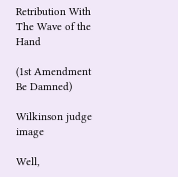Retribution With The Wave of the Hand

(1st Amendment Be Damned)

Wilkinson judge image

Well,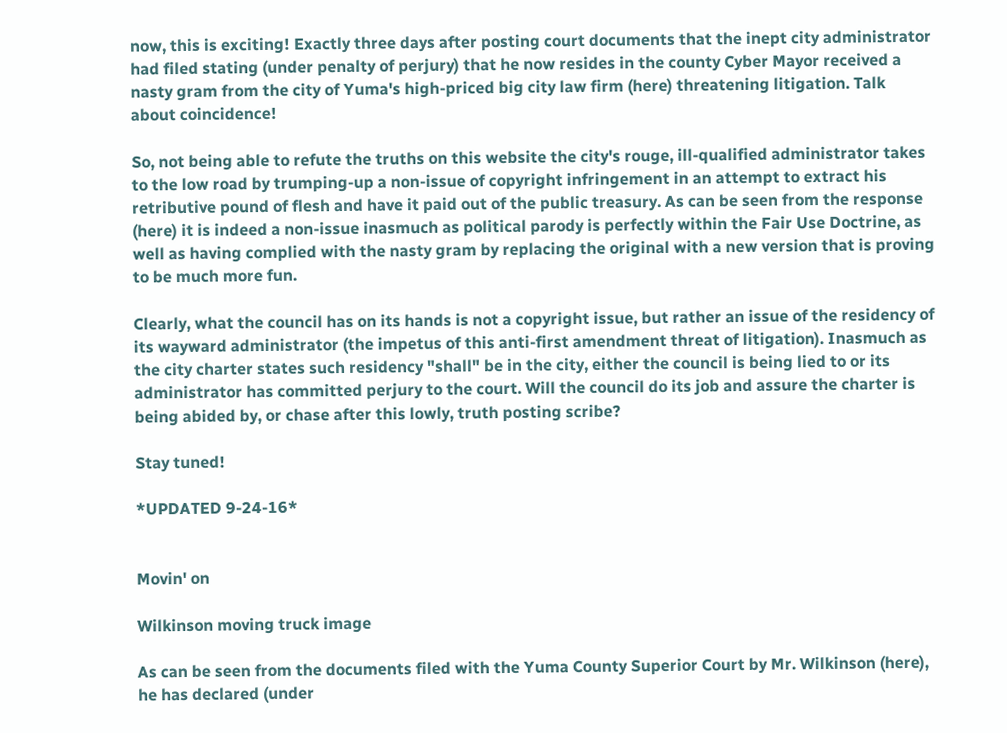now, this is exciting! Exactly three days after posting court documents that the inept city administrator had filed stating (under penalty of perjury) that he now resides in the county Cyber Mayor received a nasty gram from the city of Yuma's high-priced big city law firm (here) threatening litigation. Talk about coincidence!

So, not being able to refute the truths on this website the city's rouge, ill-qualified administrator takes to the low road by trumping-up a non-issue of copyright infringement in an attempt to extract his retributive pound of flesh and have it paid out of the public treasury. As can be seen from the response (here) it is indeed a non-issue inasmuch as political parody is perfectly within the Fair Use Doctrine, as well as having complied with the nasty gram by replacing the original with a new version that is proving to be much more fun.

Clearly, what the council has on its hands is not a copyright issue, but rather an issue of the residency of its wayward administrator (the impetus of this anti-first amendment threat of litigation). Inasmuch as the city charter states such residency "shall" be in the city, either the council is being lied to or its administrator has committed perjury to the court. Will the council do its job and assure the charter is being abided by, or chase after this lowly, truth posting scribe?

Stay tuned!

*UPDATED 9-24-16*


Movin' on

Wilkinson moving truck image

As can be seen from the documents filed with the Yuma County Superior Court by Mr. Wilkinson (here), he has declared (under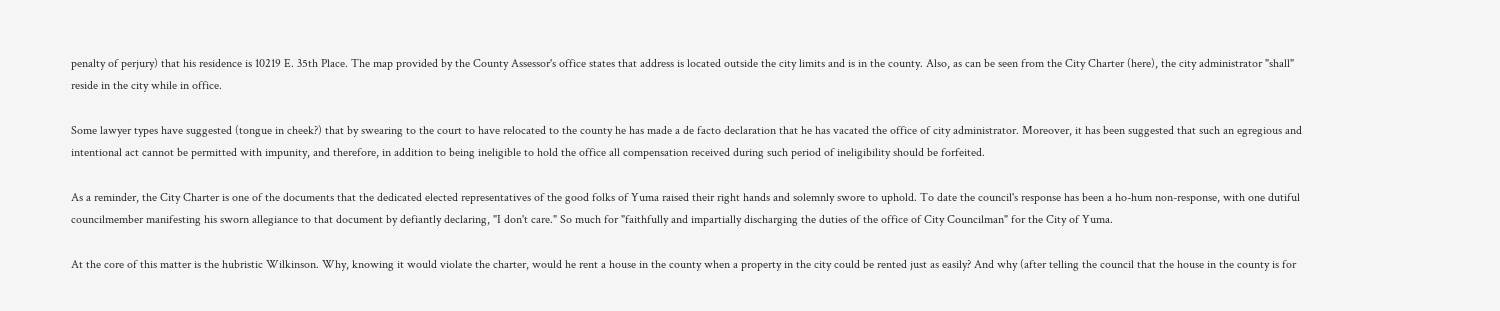penalty of perjury) that his residence is 10219 E. 35th Place. The map provided by the County Assessor's office states that address is located outside the city limits and is in the county. Also, as can be seen from the City Charter (here), the city administrator "shall" reside in the city while in office.

Some lawyer types have suggested (tongue in cheek?) that by swearing to the court to have relocated to the county he has made a de facto declaration that he has vacated the office of city administrator. Moreover, it has been suggested that such an egregious and intentional act cannot be permitted with impunity, and therefore, in addition to being ineligible to hold the office all compensation received during such period of ineligibility should be forfeited.

As a reminder, the City Charter is one of the documents that the dedicated elected representatives of the good folks of Yuma raised their right hands and solemnly swore to uphold. To date the council's response has been a ho-hum non-response, with one dutiful councilmember manifesting his sworn allegiance to that document by defiantly declaring, "I don't care." So much for "faithfully and impartially discharging the duties of the office of City Councilman" for the City of Yuma.

At the core of this matter is the hubristic Wilkinson. Why, knowing it would violate the charter, would he rent a house in the county when a property in the city could be rented just as easily? And why (after telling the council that the house in the county is for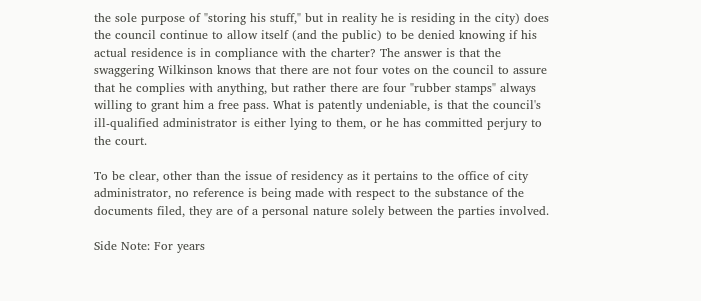the sole purpose of "storing his stuff," but in reality he is residing in the city) does the council continue to allow itself (and the public) to be denied knowing if his actual residence is in compliance with the charter? The answer is that the swaggering Wilkinson knows that there are not four votes on the council to assure that he complies with anything, but rather there are four "rubber stamps" always willing to grant him a free pass. What is patently undeniable, is that the council's ill-qualified administrator is either lying to them, or he has committed perjury to the court.

To be clear, other than the issue of residency as it pertains to the office of city administrator, no reference is being made with respect to the substance of the documents filed, they are of a personal nature solely between the parties involved.

Side Note: For years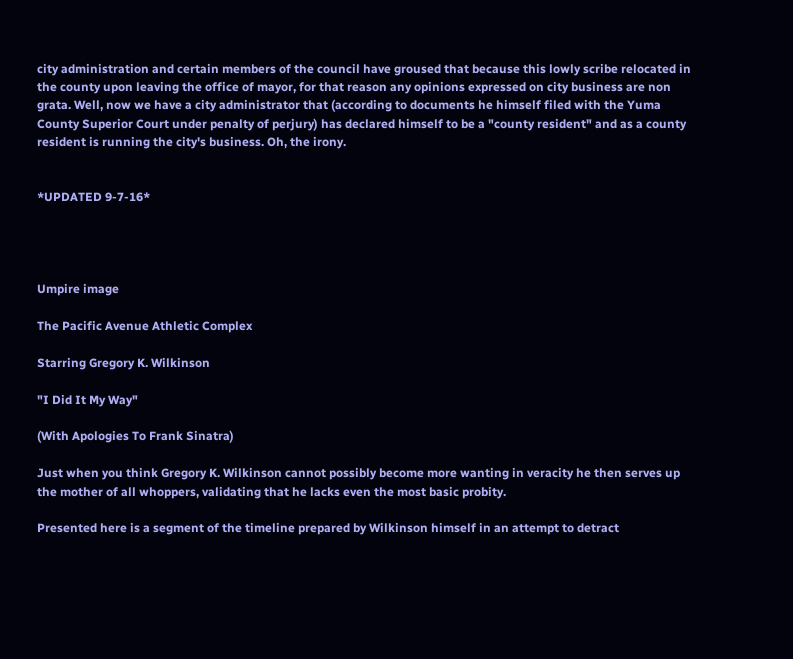city administration and certain members of the council have groused that because this lowly scribe relocated in the county upon leaving the office of mayor, for that reason any opinions expressed on city business are non grata. Well, now we have a city administrator that (according to documents he himself filed with the Yuma County Superior Court under penalty of perjury) has declared himself to be a "county resident" and as a county resident is running the city's business. Oh, the irony.


*UPDATED 9-7-16*




Umpire image

The Pacific Avenue Athletic Complex

Starring Gregory K. Wilkinson

"I Did It My Way"

(With Apologies To Frank Sinatra)

Just when you think Gregory K. Wilkinson cannot possibly become more wanting in veracity he then serves up the mother of all whoppers, validating that he lacks even the most basic probity.

Presented here is a segment of the timeline prepared by Wilkinson himself in an attempt to detract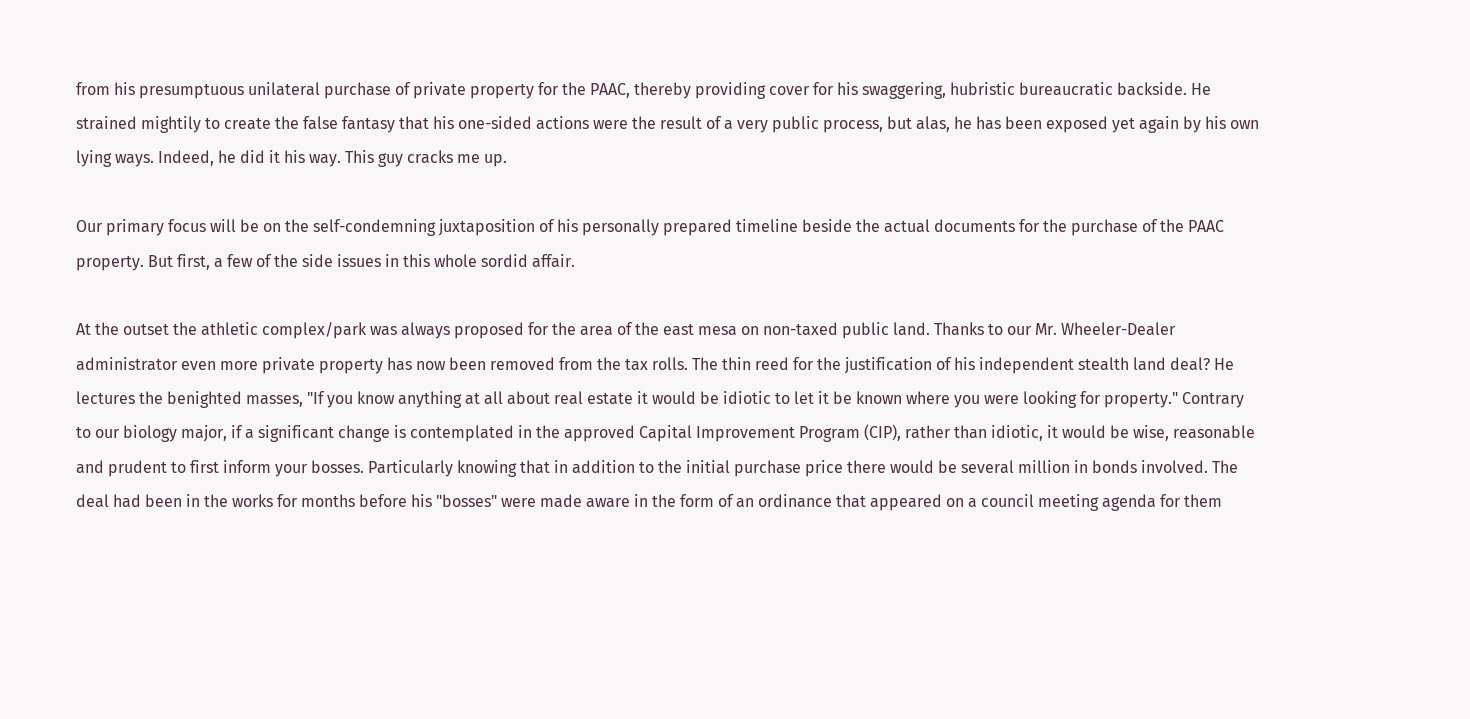from his presumptuous unilateral purchase of private property for the PAAC, thereby providing cover for his swaggering, hubristic bureaucratic backside. He strained mightily to create the false fantasy that his one-sided actions were the result of a very public process, but alas, he has been exposed yet again by his own lying ways. Indeed, he did it his way. This guy cracks me up.

Our primary focus will be on the self-condemning juxtaposition of his personally prepared timeline beside the actual documents for the purchase of the PAAC property. But first, a few of the side issues in this whole sordid affair.

At the outset the athletic complex/park was always proposed for the area of the east mesa on non-taxed public land. Thanks to our Mr. Wheeler-Dealer administrator even more private property has now been removed from the tax rolls. The thin reed for the justification of his independent stealth land deal? He lectures the benighted masses, "If you know anything at all about real estate it would be idiotic to let it be known where you were looking for property." Contrary to our biology major, if a significant change is contemplated in the approved Capital Improvement Program (CIP), rather than idiotic, it would be wise, reasonable and prudent to first inform your bosses. Particularly knowing that in addition to the initial purchase price there would be several million in bonds involved. The deal had been in the works for months before his "bosses" were made aware in the form of an ordinance that appeared on a council meeting agenda for them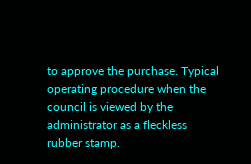to approve the purchase. Typical operating procedure when the council is viewed by the administrator as a fleckless rubber stamp.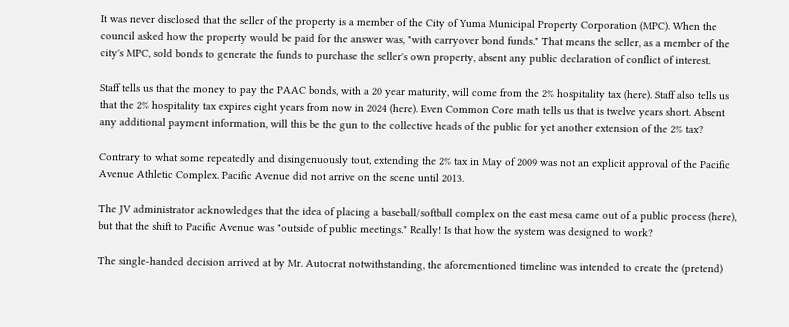It was never disclosed that the seller of the property is a member of the City of Yuma Municipal Property Corporation (MPC). When the council asked how the property would be paid for the answer was, "with carryover bond funds." That means the seller, as a member of the city's MPC, sold bonds to generate the funds to purchase the seller's own property, absent any public declaration of conflict of interest.

Staff tells us that the money to pay the PAAC bonds, with a 20 year maturity, will come from the 2% hospitality tax (here). Staff also tells us that the 2% hospitality tax expires eight years from now in 2024 (here). Even Common Core math tells us that is twelve years short. Absent any additional payment information, will this be the gun to the collective heads of the public for yet another extension of the 2% tax?

Contrary to what some repeatedly and disingenuously tout, extending the 2% tax in May of 2009 was not an explicit approval of the Pacific Avenue Athletic Complex. Pacific Avenue did not arrive on the scene until 2013.

The JV administrator acknowledges that the idea of placing a baseball/softball complex on the east mesa came out of a public process (here), but that the shift to Pacific Avenue was "outside of public meetings." Really! Is that how the system was designed to work?

The single-handed decision arrived at by Mr. Autocrat notwithstanding, the aforementioned timeline was intended to create the (pretend)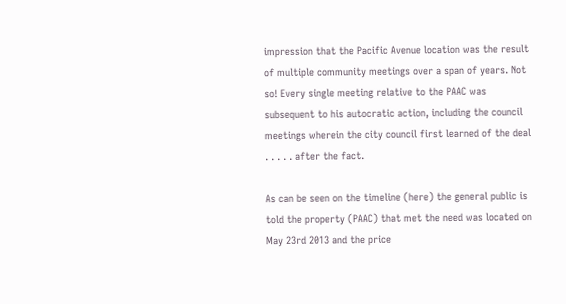impression that the Pacific Avenue location was the result of multiple community meetings over a span of years. Not so! Every single meeting relative to the PAAC was subsequent to his autocratic action, including the council meetings wherein the city council first learned of the deal . . . . . after the fact.

As can be seen on the timeline (here) the general public is told the property (PAAC) that met the need was located on May 23rd 2013 and the price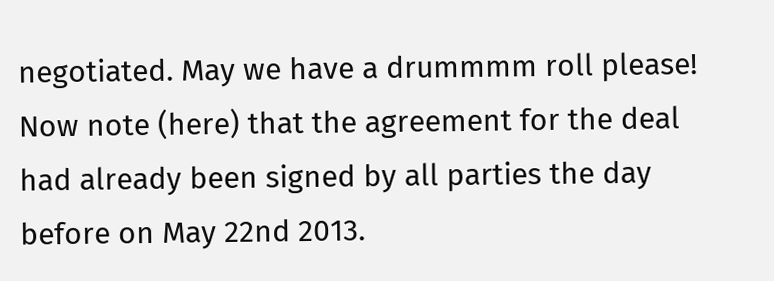negotiated. May we have a drummmm roll please! Now note (here) that the agreement for the deal had already been signed by all parties the day before on May 22nd 2013.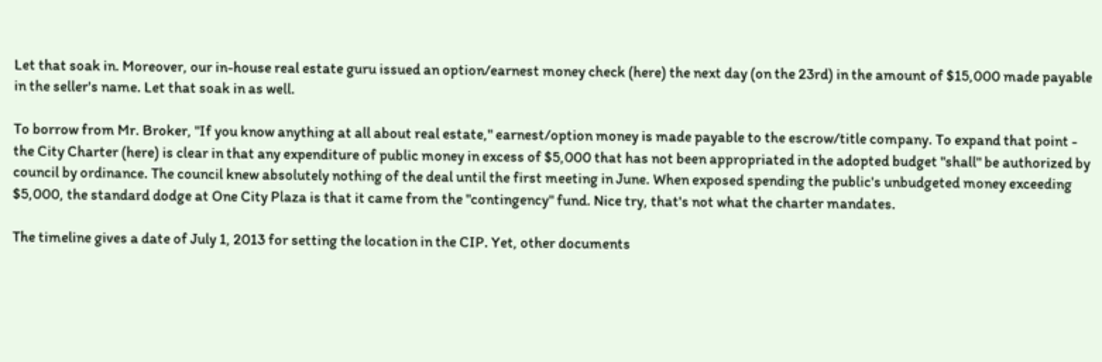Let that soak in. Moreover, our in-house real estate guru issued an option/earnest money check (here) the next day (on the 23rd) in the amount of $15,000 made payable in the seller's name. Let that soak in as well.

To borrow from Mr. Broker, "If you know anything at all about real estate," earnest/option money is made payable to the escrow/title company. To expand that point - the City Charter (here) is clear in that any expenditure of public money in excess of $5,000 that has not been appropriated in the adopted budget "shall" be authorized by council by ordinance. The council knew absolutely nothing of the deal until the first meeting in June. When exposed spending the public's unbudgeted money exceeding $5,000, the standard dodge at One City Plaza is that it came from the "contingency" fund. Nice try, that's not what the charter mandates.

The timeline gives a date of July 1, 2013 for setting the location in the CIP. Yet, other documents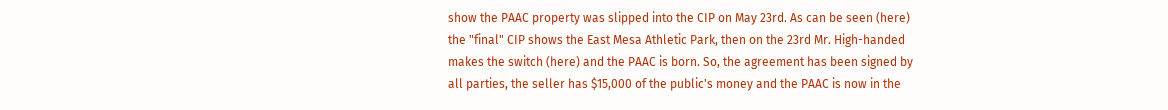show the PAAC property was slipped into the CIP on May 23rd. As can be seen (here) the "final" CIP shows the East Mesa Athletic Park, then on the 23rd Mr. High-handed makes the switch (here) and the PAAC is born. So, the agreement has been signed by all parties, the seller has $15,000 of the public's money and the PAAC is now in the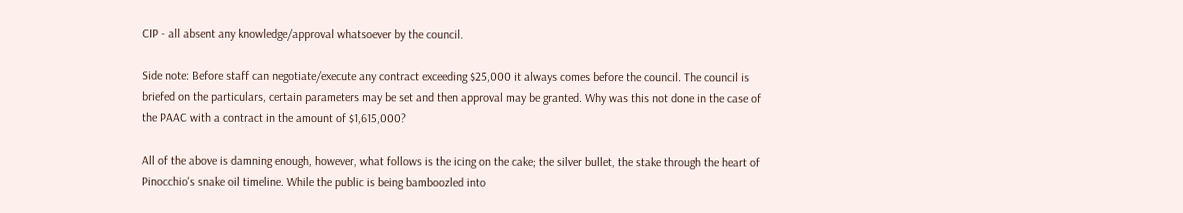CIP - all absent any knowledge/approval whatsoever by the council.

Side note: Before staff can negotiate/execute any contract exceeding $25,000 it always comes before the council. The council is briefed on the particulars, certain parameters may be set and then approval may be granted. Why was this not done in the case of the PAAC with a contract in the amount of $1,615,000?

All of the above is damning enough, however, what follows is the icing on the cake; the silver bullet, the stake through the heart of Pinocchio's snake oil timeline. While the public is being bamboozled into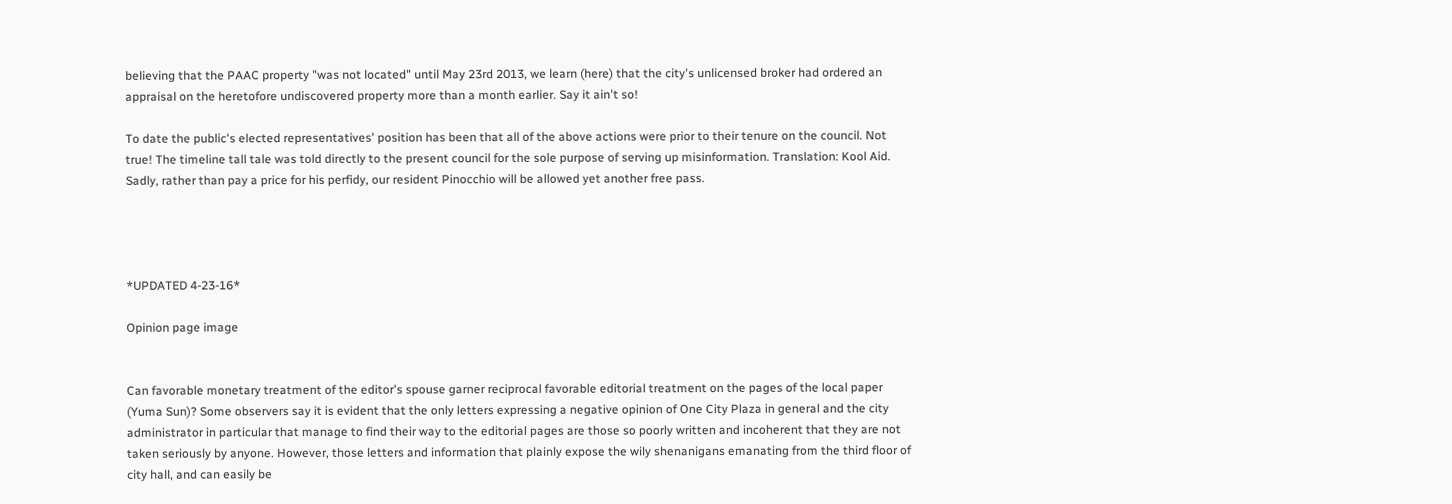believing that the PAAC property "was not located" until May 23rd 2013, we learn (here) that the city's unlicensed broker had ordered an appraisal on the heretofore undiscovered property more than a month earlier. Say it ain't so!

To date the public's elected representatives' position has been that all of the above actions were prior to their tenure on the council. Not true! The timeline tall tale was told directly to the present council for the sole purpose of serving up misinformation. Translation: Kool Aid. Sadly, rather than pay a price for his perfidy, our resident Pinocchio will be allowed yet another free pass.




*UPDATED 4-23-16*

Opinion page image


Can favorable monetary treatment of the editor's spouse garner reciprocal favorable editorial treatment on the pages of the local paper (Yuma Sun)? Some observers say it is evident that the only letters expressing a negative opinion of One City Plaza in general and the city administrator in particular that manage to find their way to the editorial pages are those so poorly written and incoherent that they are not taken seriously by anyone. However, those letters and information that plainly expose the wily shenanigans emanating from the third floor of city hall, and can easily be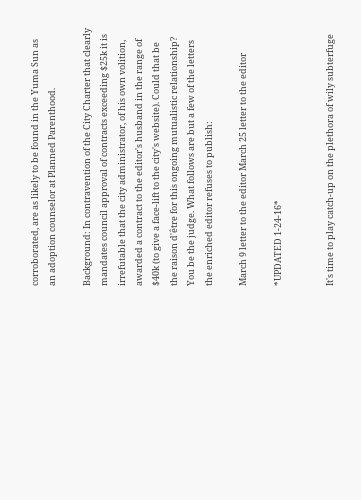corroborated, are as likely to be found in the Yuma Sun as an adoption counselor at Planned Parenthood.

Background: In contravention of the City Charter that clearly mandates council approval of contracts exceeding $25k it is irrefutable that the city administrator, of his own volition, awarded a contract to the editor's husband in the range of $40k (to give a face-lift to the city's website). Could that be the raison d'être for this ongoing mutualistic relationship? You be the judge. What follows are but a few of the letters the enriched editor refuses to publish:

March 9 letter to the editor March 25 letter to the editor

*UPDATED 1-24-16*


It's time to play catch-up on the plethora of wily subterfuge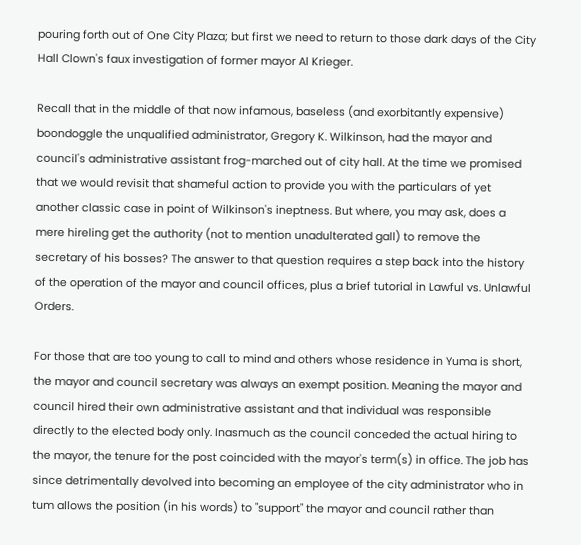pouring forth out of One City Plaza; but first we need to return to those dark days of the City Hall Clown's faux investigation of former mayor Al Krieger.

Recall that in the middle of that now infamous, baseless (and exorbitantly expensive) boondoggle the unqualified administrator, Gregory K. Wilkinson, had the mayor and council's administrative assistant frog-marched out of city hall. At the time we promised that we would revisit that shameful action to provide you with the particulars of yet another classic case in point of Wilkinson's ineptness. But where, you may ask, does a mere hireling get the authority (not to mention unadulterated gall) to remove the secretary of his bosses? The answer to that question requires a step back into the history of the operation of the mayor and council offices, plus a brief tutorial in Lawful vs. Unlawful Orders.

For those that are too young to call to mind and others whose residence in Yuma is short, the mayor and council secretary was always an exempt position. Meaning the mayor and council hired their own administrative assistant and that individual was responsible directly to the elected body only. Inasmuch as the council conceded the actual hiring to the mayor, the tenure for the post coincided with the mayor's term(s) in office. The job has since detrimentally devolved into becoming an employee of the city administrator who in tum allows the position (in his words) to "support" the mayor and council rather than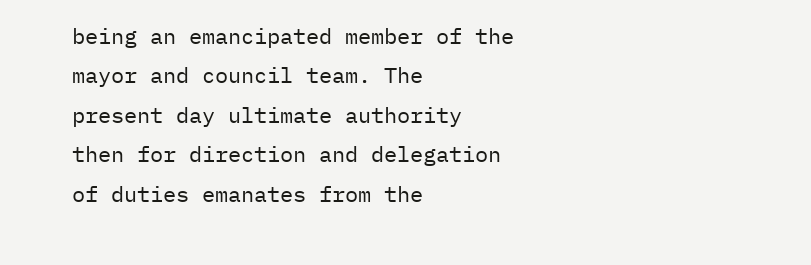being an emancipated member of the mayor and council team. The present day ultimate authority then for direction and delegation of duties emanates from the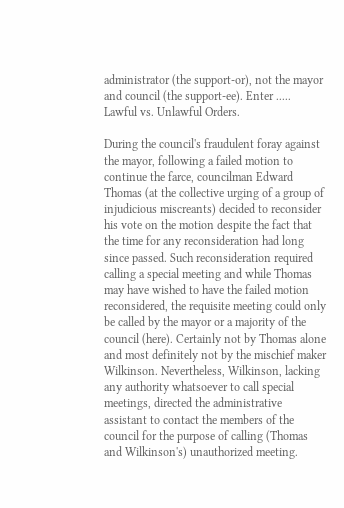administrator (the support-or), not the mayor and council (the support-ee). Enter ..... Lawful vs. Unlawful Orders.

During the council's fraudulent foray against the mayor, following a failed motion to continue the farce, councilman Edward Thomas (at the collective urging of a group of injudicious miscreants) decided to reconsider his vote on the motion despite the fact that the time for any reconsideration had long since passed. Such reconsideration required calling a special meeting and while Thomas may have wished to have the failed motion reconsidered, the requisite meeting could only be called by the mayor or a majority of the council (here). Certainly not by Thomas alone and most definitely not by the mischief maker Wilkinson. Nevertheless, Wilkinson, lacking any authority whatsoever to call special meetings, directed the administrative assistant to contact the members of the council for the purpose of calling (Thomas and Wilkinson's) unauthorized meeting.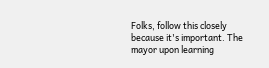Folks, follow this closely because it's important. The mayor upon learning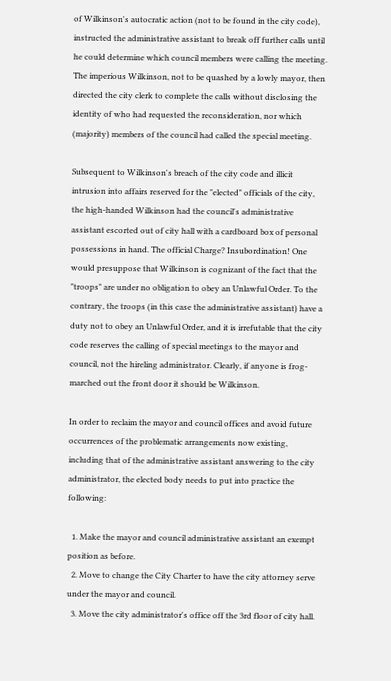of Wilkinson's autocratic action (not to be found in the city code), instructed the administrative assistant to break off further calls until he could determine which council members were calling the meeting. The imperious Wilkinson, not to be quashed by a lowly mayor, then directed the city clerk to complete the calls without disclosing the identity of who had requested the reconsideration, nor which (majority) members of the council had called the special meeting.

Subsequent to Wilkinson's breach of the city code and illicit intrusion into affairs reserved for the "elected" officials of the city, the high-handed Wilkinson had the council's administrative assistant escorted out of city hall with a cardboard box of personal possessions in hand. The official Charge? Insubordination! One would presuppose that Wilkinson is cognizant of the fact that the "troops" are under no obligation to obey an Unlawful Order. To the contrary, the troops (in this case the administrative assistant) have a duty not to obey an Unlawful Order, and it is irrefutable that the city code reserves the calling of special meetings to the mayor and council, not the hireling administrator. Clearly, if anyone is frog-marched out the front door it should be Wilkinson.

In order to reclaim the mayor and council offices and avoid future occurrences of the problematic arrangements now existing, including that of the administrative assistant answering to the city administrator, the elected body needs to put into practice the following:

  1. Make the mayor and council administrative assistant an exempt position as before.
  2. Move to change the City Charter to have the city attorney serve under the mayor and council.
  3. Move the city administrator's office off the 3rd floor of city hall.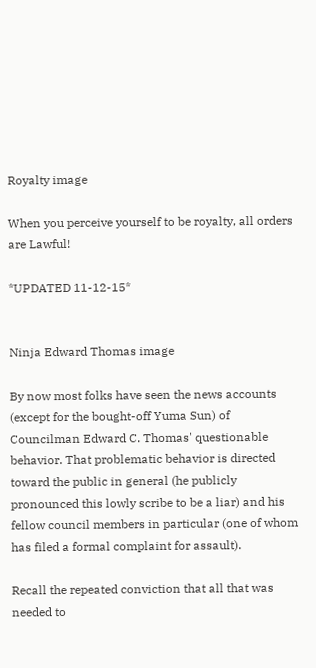Royalty image

When you perceive yourself to be royalty, all orders are Lawful!

*UPDATED 11-12-15*


Ninja Edward Thomas image

By now most folks have seen the news accounts (except for the bought-off Yuma Sun) of Councilman Edward C. Thomas' questionable behavior. That problematic behavior is directed toward the public in general (he publicly pronounced this lowly scribe to be a liar) and his fellow council members in particular (one of whom has filed a formal complaint for assault).

Recall the repeated conviction that all that was needed to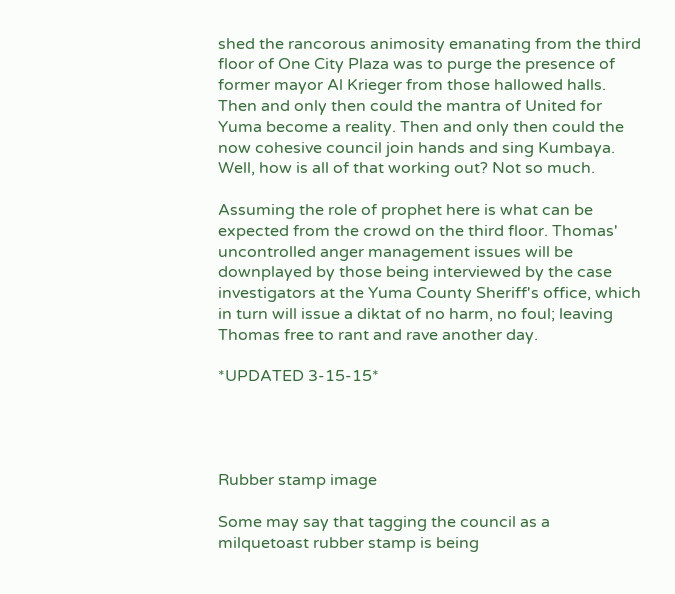shed the rancorous animosity emanating from the third floor of One City Plaza was to purge the presence of former mayor Al Krieger from those hallowed halls. Then and only then could the mantra of United for Yuma become a reality. Then and only then could the now cohesive council join hands and sing Kumbaya. Well, how is all of that working out? Not so much.

Assuming the role of prophet here is what can be expected from the crowd on the third floor. Thomas' uncontrolled anger management issues will be downplayed by those being interviewed by the case investigators at the Yuma County Sheriff's office, which in turn will issue a diktat of no harm, no foul; leaving Thomas free to rant and rave another day.

*UPDATED 3-15-15*




Rubber stamp image

Some may say that tagging the council as a milquetoast rubber stamp is being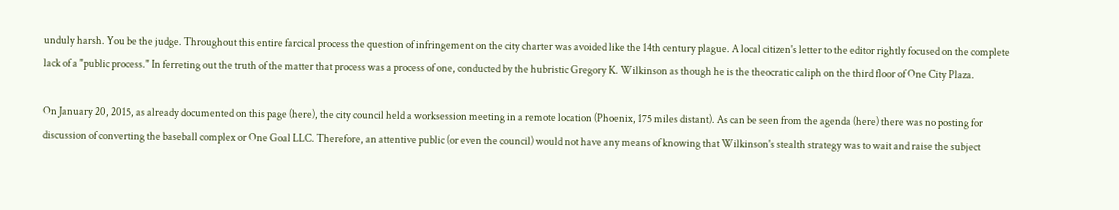unduly harsh. You be the judge. Throughout this entire farcical process the question of infringement on the city charter was avoided like the 14th century plague. A local citizen's letter to the editor rightly focused on the complete lack of a "public process." In ferreting out the truth of the matter that process was a process of one, conducted by the hubristic Gregory K. Wilkinson as though he is the theocratic caliph on the third floor of One City Plaza.

On January 20, 2015, as already documented on this page (here), the city council held a worksession meeting in a remote location (Phoenix, 175 miles distant). As can be seen from the agenda (here) there was no posting for discussion of converting the baseball complex or One Goal LLC. Therefore, an attentive public (or even the council) would not have any means of knowing that Wilkinson's stealth strategy was to wait and raise the subject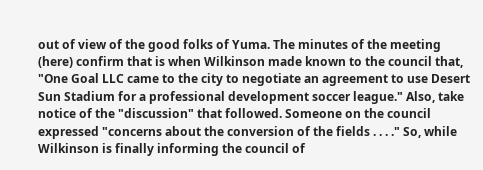out of view of the good folks of Yuma. The minutes of the meeting (here) confirm that is when Wilkinson made known to the council that, "One Goal LLC came to the city to negotiate an agreement to use Desert Sun Stadium for a professional development soccer league." Also, take notice of the "discussion" that followed. Someone on the council expressed "concerns about the conversion of the fields . . . ." So, while Wilkinson is finally informing the council of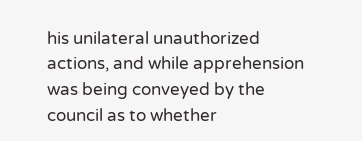his unilateral unauthorized actions, and while apprehension was being conveyed by the council as to whether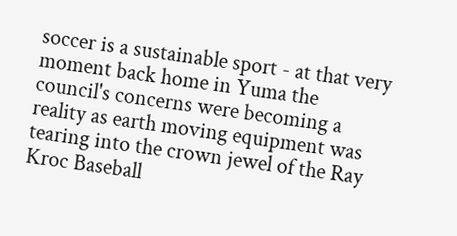soccer is a sustainable sport - at that very moment back home in Yuma the council's concerns were becoming a reality as earth moving equipment was tearing into the crown jewel of the Ray Kroc Baseball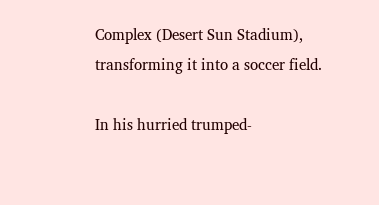Complex (Desert Sun Stadium), transforming it into a soccer field.

In his hurried trumped-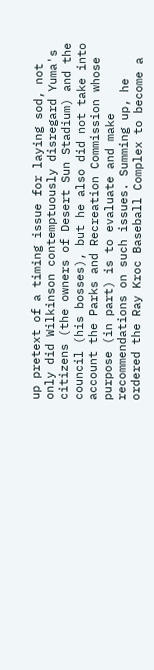up pretext of a timing issue for laying sod, not only did Wilkinson contemptuously disregard Yuma's citizens (the owners of Desert Sun Stadium) and the council (his bosses), but he also did not take into account the Parks and Recreation Commission whose purpose (in part) is to evaluate and make recommendations on such issues. Summing up, he ordered the Ray Kroc Baseball Complex to become a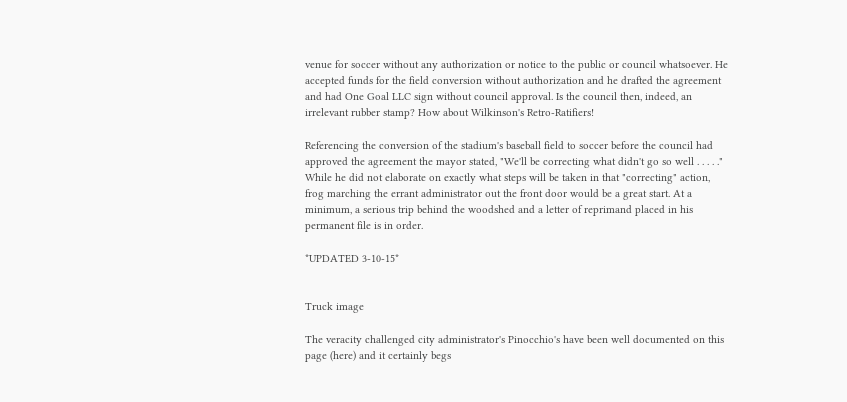venue for soccer without any authorization or notice to the public or council whatsoever. He accepted funds for the field conversion without authorization and he drafted the agreement and had One Goal LLC sign without council approval. Is the council then, indeed, an irrelevant rubber stamp? How about Wilkinson's Retro-Ratifiers!

Referencing the conversion of the stadium's baseball field to soccer before the council had approved the agreement the mayor stated, "We'll be correcting what didn't go so well . . . . ." While he did not elaborate on exactly what steps will be taken in that "correcting" action, frog marching the errant administrator out the front door would be a great start. At a minimum, a serious trip behind the woodshed and a letter of reprimand placed in his permanent file is in order.

*UPDATED 3-10-15*


Truck image

The veracity challenged city administrator's Pinocchio's have been well documented on this page (here) and it certainly begs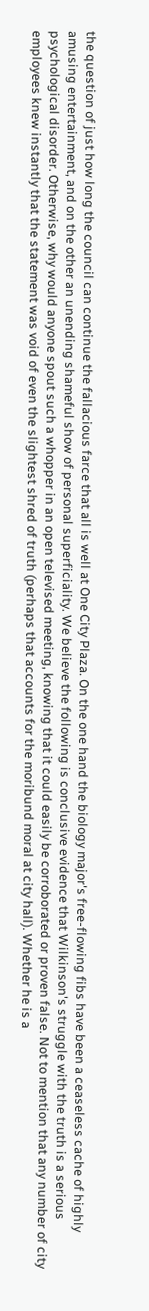the question of just how long the council can continue the fallacious farce that all is well at One City Plaza. On the one hand the biology major's free-flowing fibs have been a ceaseless cache of highly amusing entertainment, and on the other an unending shameful show of personal superficiality. We believe the following is conclusive evidence that Wilkinson's struggle with the truth is a serious psychological disorder. Otherwise, why would anyone spout such a whopper in an open televised meeting, knowing that it could easily be corroborated or proven false. Not to mention that any number of city employees knew instantly that the statement was void of even the slightest shred of truth (perhaps that accounts for the moribund moral at city hall). Whether he is a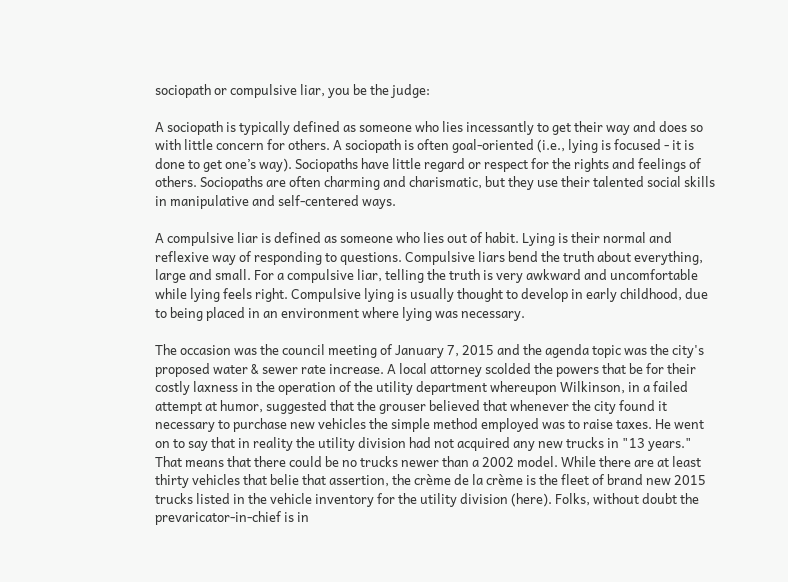sociopath or compulsive liar, you be the judge:

A sociopath is typically defined as someone who lies incessantly to get their way and does so with little concern for others. A sociopath is often goal-oriented (i.e., lying is focused - it is done to get one’s way). Sociopaths have little regard or respect for the rights and feelings of others. Sociopaths are often charming and charismatic, but they use their talented social skills in manipulative and self-centered ways.

A compulsive liar is defined as someone who lies out of habit. Lying is their normal and reflexive way of responding to questions. Compulsive liars bend the truth about everything, large and small. For a compulsive liar, telling the truth is very awkward and uncomfortable while lying feels right. Compulsive lying is usually thought to develop in early childhood, due to being placed in an environment where lying was necessary.

The occasion was the council meeting of January 7, 2015 and the agenda topic was the city's proposed water & sewer rate increase. A local attorney scolded the powers that be for their costly laxness in the operation of the utility department whereupon Wilkinson, in a failed attempt at humor, suggested that the grouser believed that whenever the city found it necessary to purchase new vehicles the simple method employed was to raise taxes. He went on to say that in reality the utility division had not acquired any new trucks in "13 years." That means that there could be no trucks newer than a 2002 model. While there are at least thirty vehicles that belie that assertion, the crème de la crème is the fleet of brand new 2015 trucks listed in the vehicle inventory for the utility division (here). Folks, without doubt the prevaricator-in-chief is in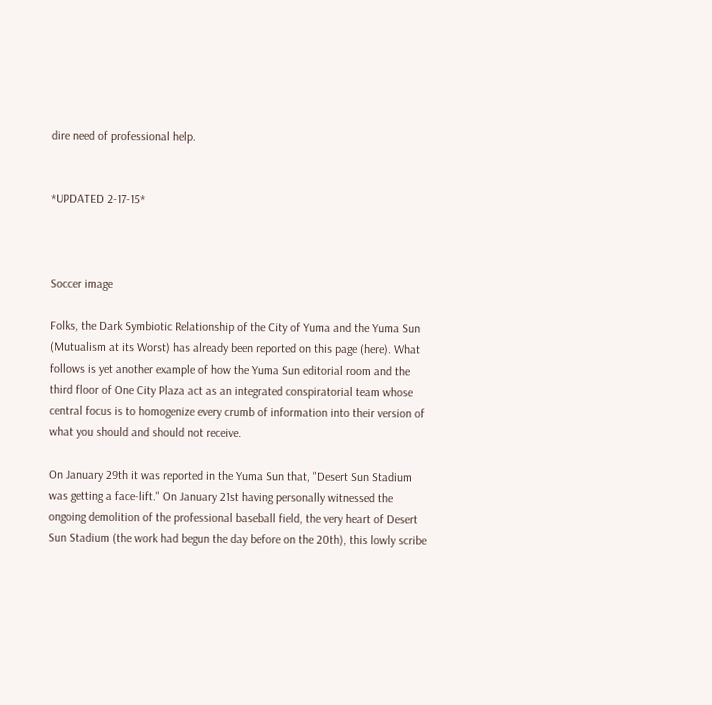dire need of professional help.


*UPDATED 2-17-15*



Soccer image

Folks, the Dark Symbiotic Relationship of the City of Yuma and the Yuma Sun (Mutualism at its Worst) has already been reported on this page (here). What follows is yet another example of how the Yuma Sun editorial room and the third floor of One City Plaza act as an integrated conspiratorial team whose central focus is to homogenize every crumb of information into their version of what you should and should not receive.

On January 29th it was reported in the Yuma Sun that, "Desert Sun Stadium was getting a face-lift." On January 21st having personally witnessed the ongoing demolition of the professional baseball field, the very heart of Desert Sun Stadium (the work had begun the day before on the 20th), this lowly scribe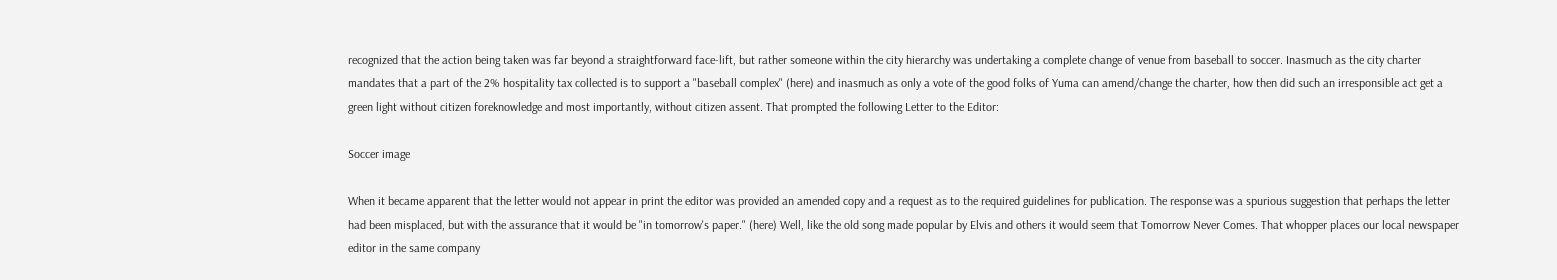recognized that the action being taken was far beyond a straightforward face-lift, but rather someone within the city hierarchy was undertaking a complete change of venue from baseball to soccer. Inasmuch as the city charter mandates that a part of the 2% hospitality tax collected is to support a "baseball complex" (here) and inasmuch as only a vote of the good folks of Yuma can amend/change the charter, how then did such an irresponsible act get a green light without citizen foreknowledge and most importantly, without citizen assent. That prompted the following Letter to the Editor:

Soccer image

When it became apparent that the letter would not appear in print the editor was provided an amended copy and a request as to the required guidelines for publication. The response was a spurious suggestion that perhaps the letter had been misplaced, but with the assurance that it would be "in tomorrow's paper." (here) Well, like the old song made popular by Elvis and others it would seem that Tomorrow Never Comes. That whopper places our local newspaper editor in the same company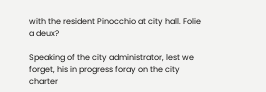with the resident Pinocchio at city hall. Folie a deux?

Speaking of the city administrator, lest we forget, his in progress foray on the city charter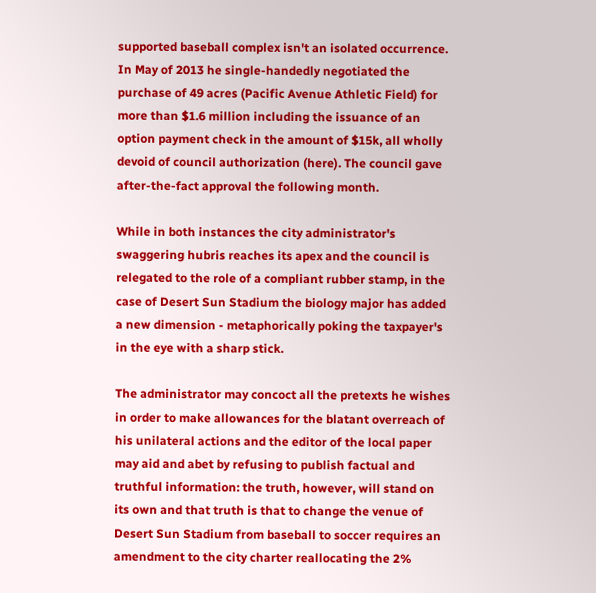supported baseball complex isn't an isolated occurrence. In May of 2013 he single-handedly negotiated the purchase of 49 acres (Pacific Avenue Athletic Field) for more than $1.6 million including the issuance of an option payment check in the amount of $15k, all wholly devoid of council authorization (here). The council gave after-the-fact approval the following month.

While in both instances the city administrator's swaggering hubris reaches its apex and the council is relegated to the role of a compliant rubber stamp, in the case of Desert Sun Stadium the biology major has added a new dimension - metaphorically poking the taxpayer's in the eye with a sharp stick.

The administrator may concoct all the pretexts he wishes in order to make allowances for the blatant overreach of his unilateral actions and the editor of the local paper may aid and abet by refusing to publish factual and truthful information: the truth, however, will stand on its own and that truth is that to change the venue of Desert Sun Stadium from baseball to soccer requires an amendment to the city charter reallocating the 2%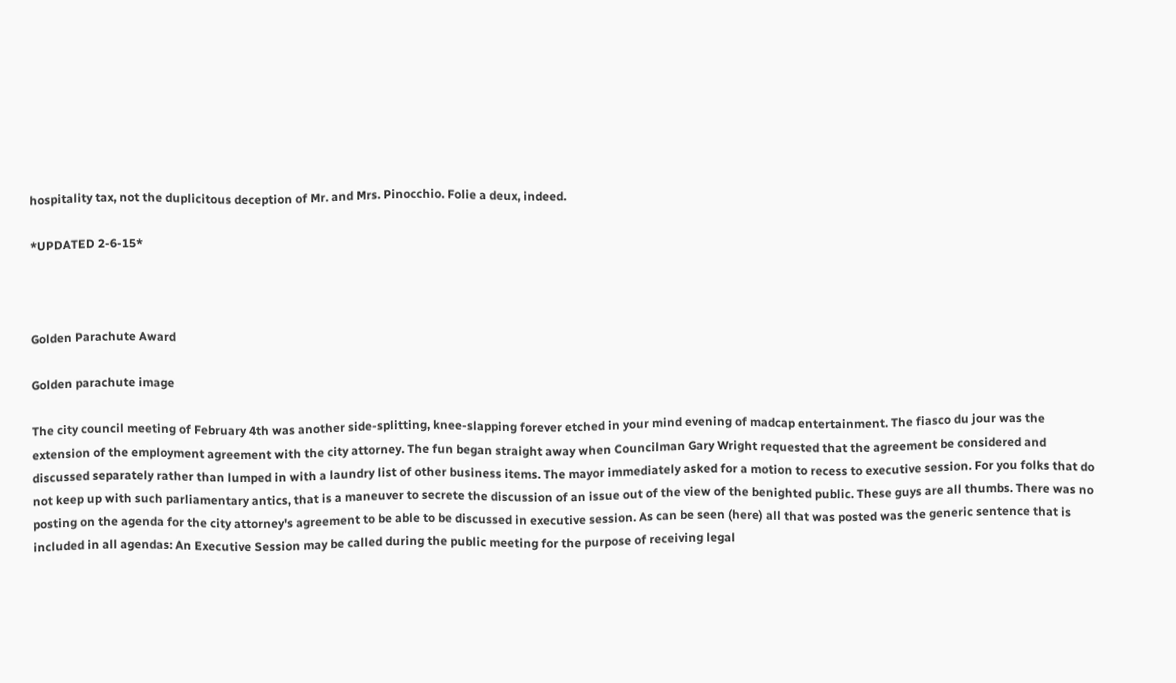hospitality tax, not the duplicitous deception of Mr. and Mrs. Pinocchio. Folie a deux, indeed.

*UPDATED 2-6-15*



Golden Parachute Award

Golden parachute image

The city council meeting of February 4th was another side-splitting, knee-slapping forever etched in your mind evening of madcap entertainment. The fiasco du jour was the extension of the employment agreement with the city attorney. The fun began straight away when Councilman Gary Wright requested that the agreement be considered and discussed separately rather than lumped in with a laundry list of other business items. The mayor immediately asked for a motion to recess to executive session. For you folks that do not keep up with such parliamentary antics, that is a maneuver to secrete the discussion of an issue out of the view of the benighted public. These guys are all thumbs. There was no posting on the agenda for the city attorney's agreement to be able to be discussed in executive session. As can be seen (here) all that was posted was the generic sentence that is included in all agendas: An Executive Session may be called during the public meeting for the purpose of receiving legal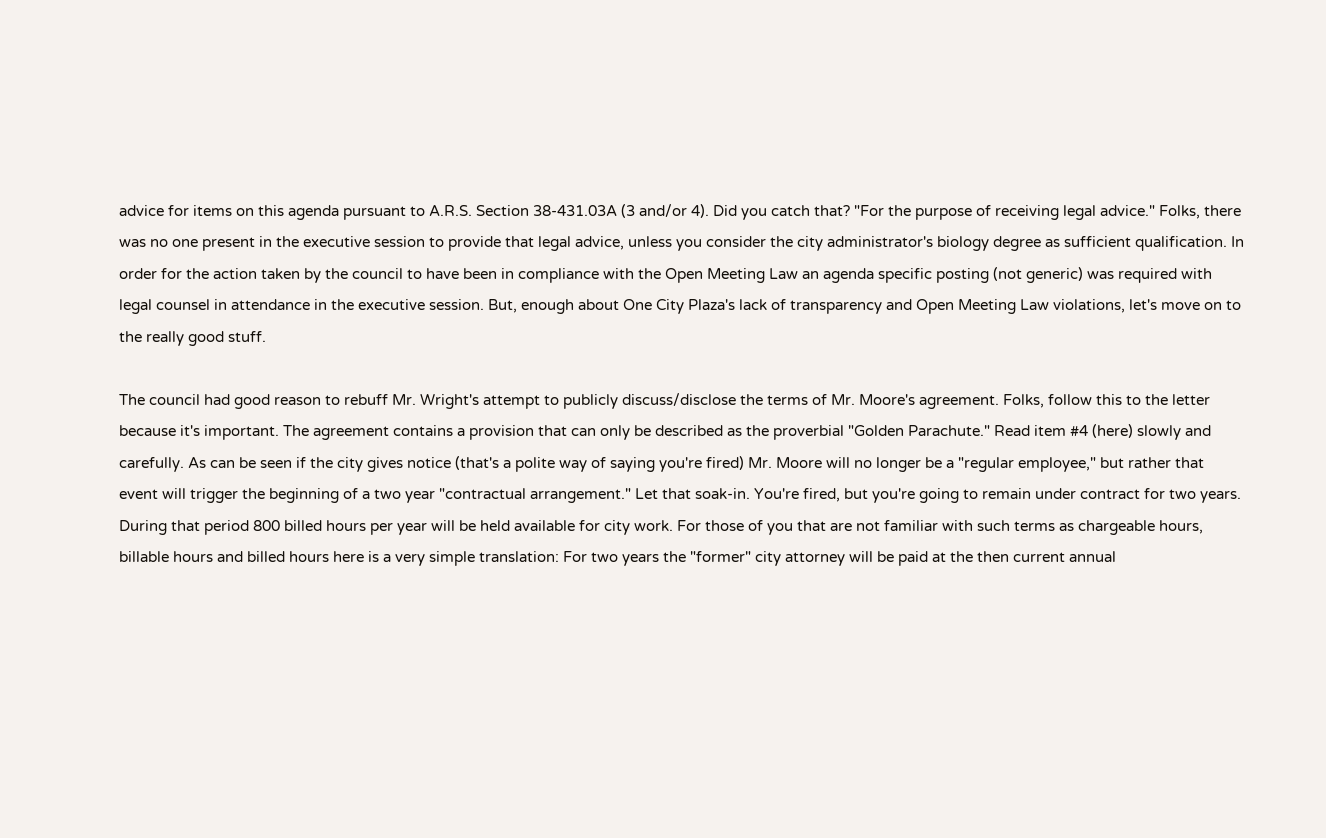advice for items on this agenda pursuant to A.R.S. Section 38-431.03A (3 and/or 4). Did you catch that? "For the purpose of receiving legal advice." Folks, there was no one present in the executive session to provide that legal advice, unless you consider the city administrator's biology degree as sufficient qualification. In order for the action taken by the council to have been in compliance with the Open Meeting Law an agenda specific posting (not generic) was required with legal counsel in attendance in the executive session. But, enough about One City Plaza's lack of transparency and Open Meeting Law violations, let's move on to the really good stuff.

The council had good reason to rebuff Mr. Wright's attempt to publicly discuss/disclose the terms of Mr. Moore's agreement. Folks, follow this to the letter because it's important. The agreement contains a provision that can only be described as the proverbial "Golden Parachute." Read item #4 (here) slowly and carefully. As can be seen if the city gives notice (that's a polite way of saying you're fired) Mr. Moore will no longer be a "regular employee," but rather that event will trigger the beginning of a two year "contractual arrangement." Let that soak-in. You're fired, but you're going to remain under contract for two years. During that period 800 billed hours per year will be held available for city work. For those of you that are not familiar with such terms as chargeable hours, billable hours and billed hours here is a very simple translation: For two years the "former" city attorney will be paid at the then current annual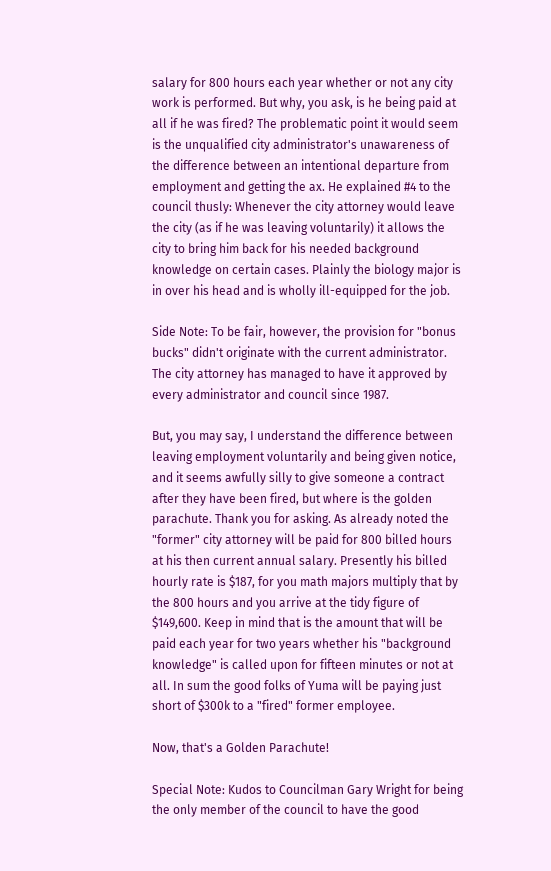salary for 800 hours each year whether or not any city work is performed. But why, you ask, is he being paid at all if he was fired? The problematic point it would seem is the unqualified city administrator's unawareness of the difference between an intentional departure from employment and getting the ax. He explained #4 to the council thusly: Whenever the city attorney would leave the city (as if he was leaving voluntarily) it allows the city to bring him back for his needed background knowledge on certain cases. Plainly the biology major is in over his head and is wholly ill-equipped for the job.

Side Note: To be fair, however, the provision for "bonus bucks" didn't originate with the current administrator. The city attorney has managed to have it approved by every administrator and council since 1987.

But, you may say, I understand the difference between leaving employment voluntarily and being given notice, and it seems awfully silly to give someone a contract after they have been fired, but where is the golden parachute. Thank you for asking. As already noted the "former" city attorney will be paid for 800 billed hours at his then current annual salary. Presently his billed hourly rate is $187, for you math majors multiply that by the 800 hours and you arrive at the tidy figure of $149,600. Keep in mind that is the amount that will be paid each year for two years whether his "background knowledge" is called upon for fifteen minutes or not at all. In sum the good folks of Yuma will be paying just short of $300k to a "fired" former employee.

Now, that's a Golden Parachute!

Special Note: Kudos to Councilman Gary Wright for being the only member of the council to have the good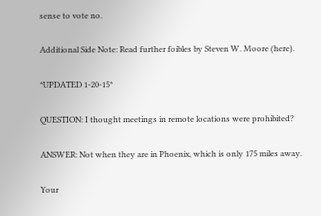sense to vote no.

Additional Side Note: Read further foibles by Steven W. Moore (here).

*UPDATED 1-20-15*

QUESTION: I thought meetings in remote locations were prohibited?

ANSWER: Not when they are in Phoenix, which is only 175 miles away.

Your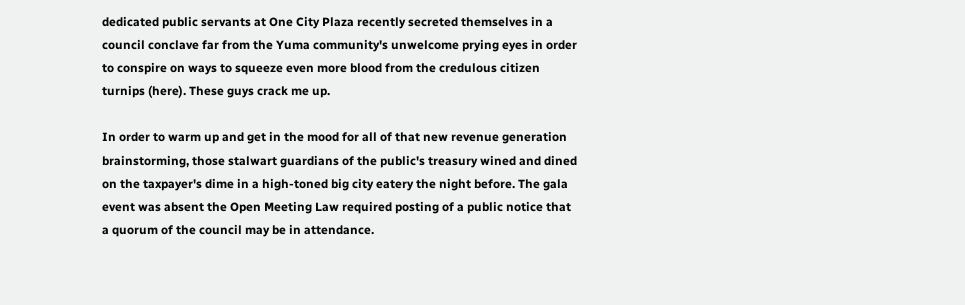dedicated public servants at One City Plaza recently secreted themselves in a council conclave far from the Yuma community's unwelcome prying eyes in order to conspire on ways to squeeze even more blood from the credulous citizen turnips (here). These guys crack me up.

In order to warm up and get in the mood for all of that new revenue generation brainstorming, those stalwart guardians of the public's treasury wined and dined on the taxpayer's dime in a high-toned big city eatery the night before. The gala event was absent the Open Meeting Law required posting of a public notice that a quorum of the council may be in attendance.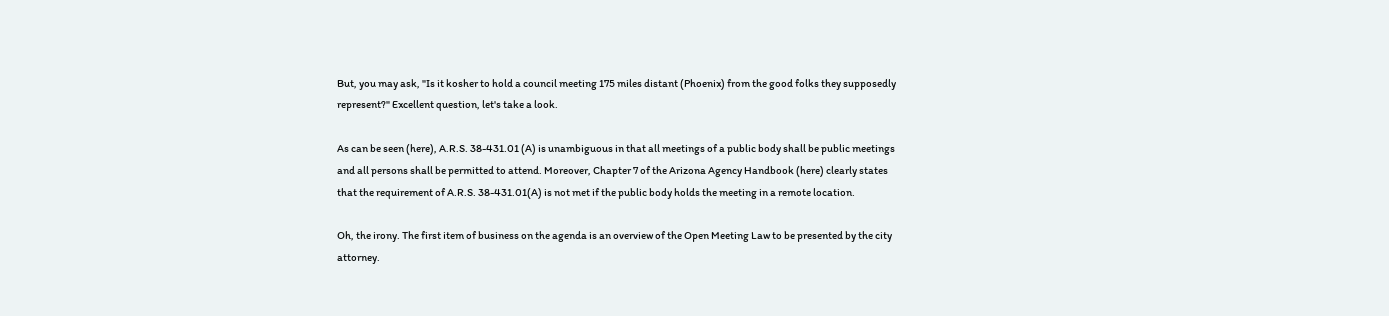But, you may ask, "Is it kosher to hold a council meeting 175 miles distant (Phoenix) from the good folks they supposedly represent?" Excellent question, let's take a look.

As can be seen (here), A.R.S. 38-431.01 (A) is unambiguous in that all meetings of a public body shall be public meetings and all persons shall be permitted to attend. Moreover, Chapter 7 of the Arizona Agency Handbook (here) clearly states that the requirement of A.R.S. 38-431.01(A) is not met if the public body holds the meeting in a remote location.

Oh, the irony. The first item of business on the agenda is an overview of the Open Meeting Law to be presented by the city attorney.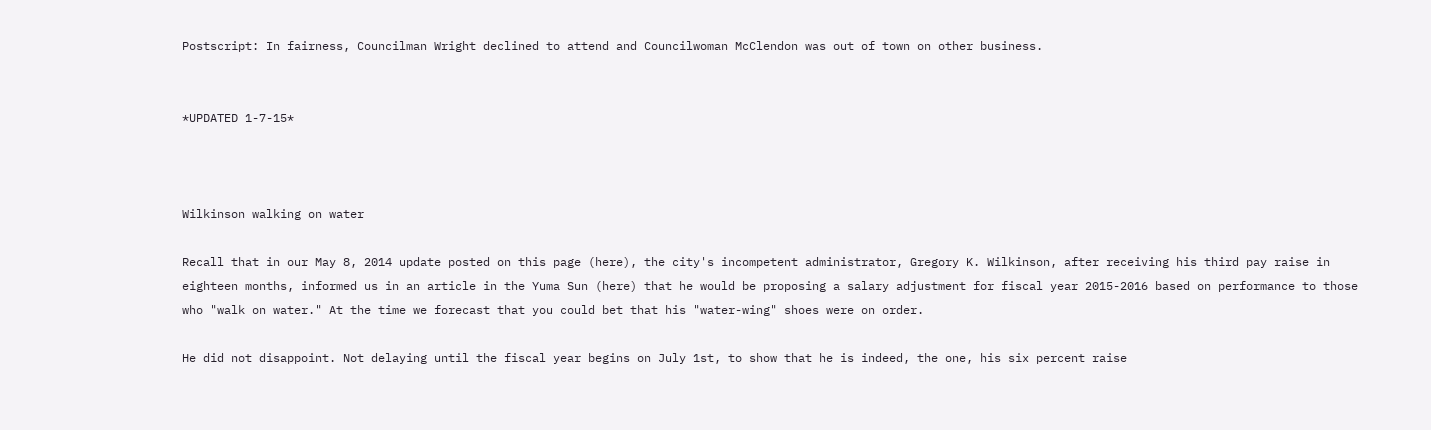Postscript: In fairness, Councilman Wright declined to attend and Councilwoman McClendon was out of town on other business.


*UPDATED 1-7-15*



Wilkinson walking on water

Recall that in our May 8, 2014 update posted on this page (here), the city's incompetent administrator, Gregory K. Wilkinson, after receiving his third pay raise in eighteen months, informed us in an article in the Yuma Sun (here) that he would be proposing a salary adjustment for fiscal year 2015-2016 based on performance to those who "walk on water." At the time we forecast that you could bet that his "water-wing" shoes were on order.

He did not disappoint. Not delaying until the fiscal year begins on July 1st, to show that he is indeed, the one, his six percent raise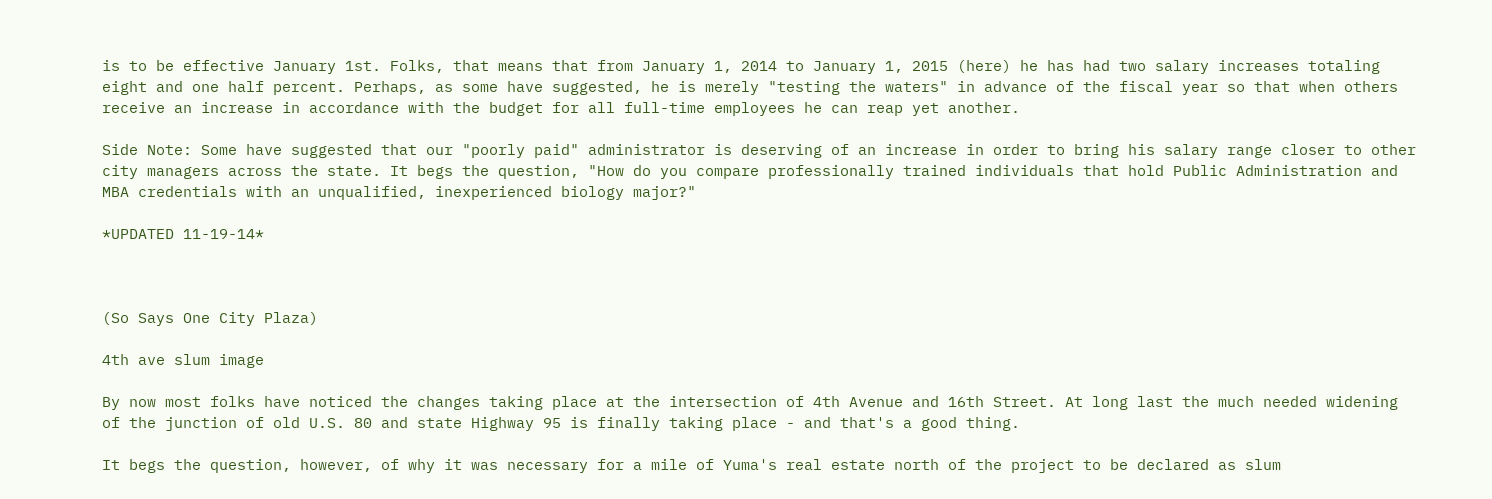is to be effective January 1st. Folks, that means that from January 1, 2014 to January 1, 2015 (here) he has had two salary increases totaling eight and one half percent. Perhaps, as some have suggested, he is merely "testing the waters" in advance of the fiscal year so that when others receive an increase in accordance with the budget for all full-time employees he can reap yet another.

Side Note: Some have suggested that our "poorly paid" administrator is deserving of an increase in order to bring his salary range closer to other city managers across the state. It begs the question, "How do you compare professionally trained individuals that hold Public Administration and MBA credentials with an unqualified, inexperienced biology major?"

*UPDATED 11-19-14*



(So Says One City Plaza)

4th ave slum image

By now most folks have noticed the changes taking place at the intersection of 4th Avenue and 16th Street. At long last the much needed widening of the junction of old U.S. 80 and state Highway 95 is finally taking place - and that's a good thing.

It begs the question, however, of why it was necessary for a mile of Yuma's real estate north of the project to be declared as slum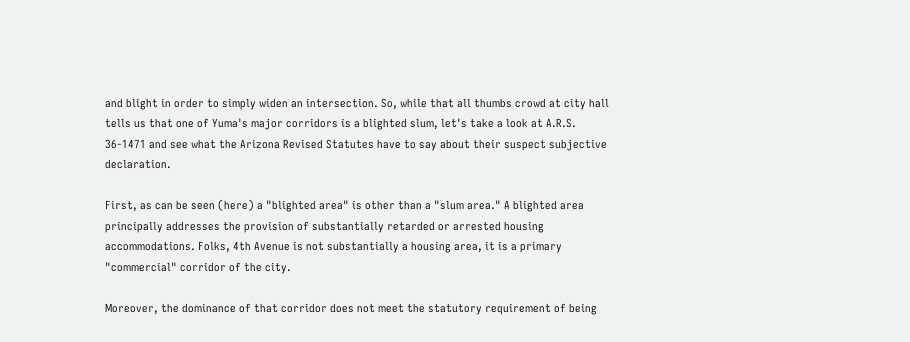and blight in order to simply widen an intersection. So, while that all thumbs crowd at city hall tells us that one of Yuma's major corridors is a blighted slum, let's take a look at A.R.S. 36-1471 and see what the Arizona Revised Statutes have to say about their suspect subjective declaration.

First, as can be seen (here) a "blighted area" is other than a "slum area." A blighted area principally addresses the provision of substantially retarded or arrested housing accommodations. Folks, 4th Avenue is not substantially a housing area, it is a primary "commercial" corridor of the city.

Moreover, the dominance of that corridor does not meet the statutory requirement of being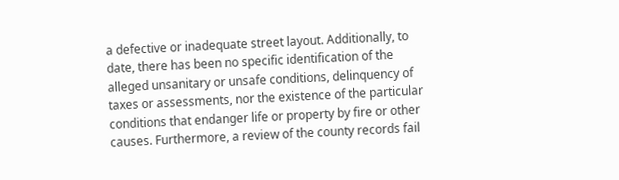a defective or inadequate street layout. Additionally, to date, there has been no specific identification of the alleged unsanitary or unsafe conditions, delinquency of taxes or assessments, nor the existence of the particular conditions that endanger life or property by fire or other causes. Furthermore, a review of the county records fail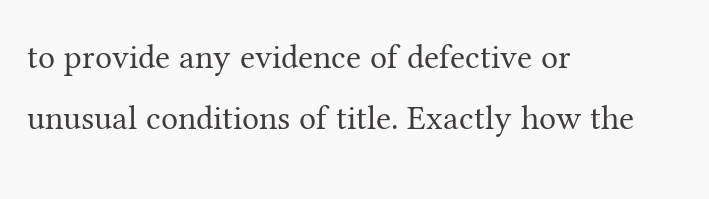to provide any evidence of defective or unusual conditions of title. Exactly how the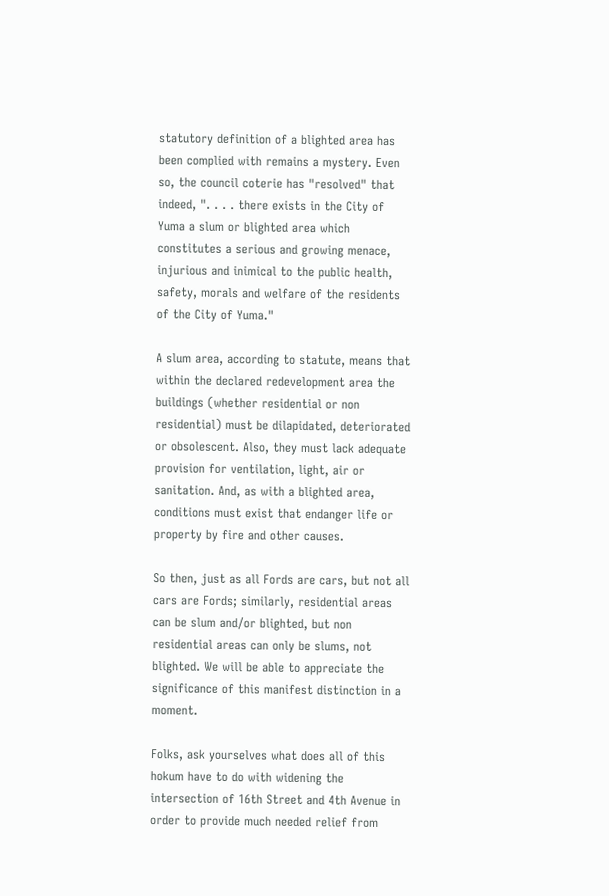statutory definition of a blighted area has been complied with remains a mystery. Even so, the council coterie has "resolved" that indeed, ". . . . there exists in the City of Yuma a slum or blighted area which constitutes a serious and growing menace, injurious and inimical to the public health, safety, morals and welfare of the residents of the City of Yuma."

A slum area, according to statute, means that within the declared redevelopment area the buildings (whether residential or non residential) must be dilapidated, deteriorated or obsolescent. Also, they must lack adequate provision for ventilation, light, air or sanitation. And, as with a blighted area, conditions must exist that endanger life or property by fire and other causes.

So then, just as all Fords are cars, but not all cars are Fords; similarly, residential areas can be slum and/or blighted, but non residential areas can only be slums, not blighted. We will be able to appreciate the significance of this manifest distinction in a moment.

Folks, ask yourselves what does all of this hokum have to do with widening the intersection of 16th Street and 4th Avenue in order to provide much needed relief from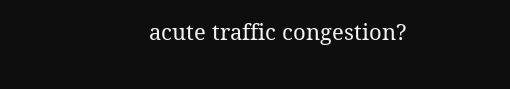acute traffic congestion?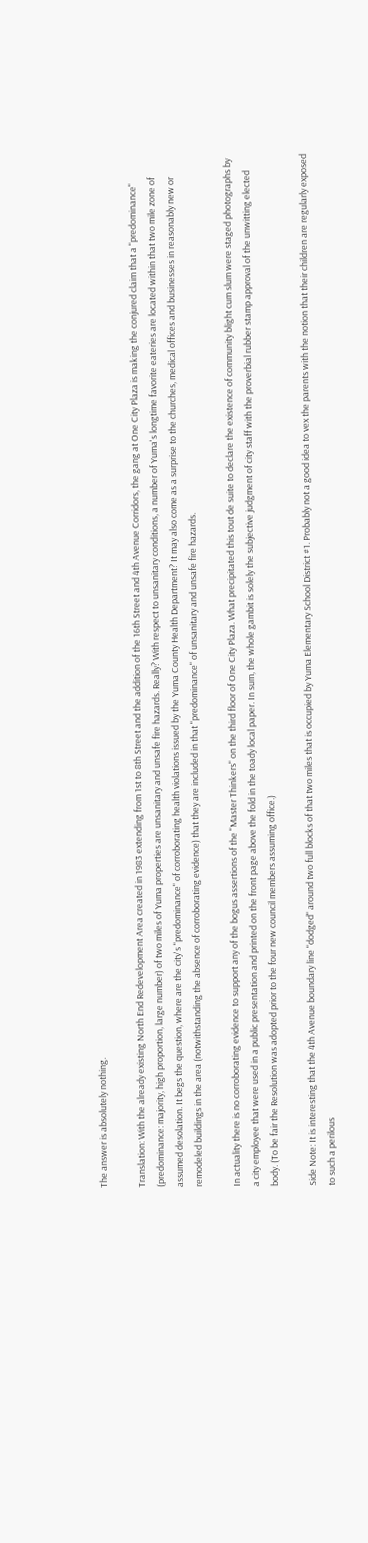The answer is absolutely nothing.

Translation: With the already existing North End Redevelopment Area created in 1983 extending from 1st to 8th Street and the addition of the 16th Street and 4th Avenue Corridors, the gang at One City Plaza is making the conjured claim that a "predominance" (predominance: majority, high proportion, large number) of two miles of Yuma properties are unsanitary and unsafe fire hazards. Really? With respect to unsanitary conditions, a number of Yuma's longtime favorite eateries are located within that two mile zone of assumed desolation. It begs the question, where are the city's "predominance" of corroborating health violations issued by the Yuma County Health Department? It may also come as a surprise to the churches, medical offices and businesses in reasonably new or remodeled buildings in the area (notwithstanding the absence of corroborating evidence) that they are included in that "predominance" of unsanitary and unsafe fire hazards.

In actuality there is no corroborating evidence to support any of the bogus assertions of the "Master Thinkers" on the third floor of One City Plaza. What precipitated this tout de suite to declare the existence of community blight cum slum were staged photographs by a city employee that were used in a public presentation and printed on the front page above the fold in the toady local paper. In sum, the whole gambit is solely the subjective judgment of city staff with the proverbial rubber stamp approval of the unwitting elected body. (To be fair the Resolution was adopted prior to the four new council members assuming office.)

Side Note: It is interesting that the 4th Avenue boundary line "dodged" around two full blocks of that two miles that is occupied by Yuma Elementary School District #1. Probably not a good idea to vex the parents with the notion that their children are regularly exposed to such a perilous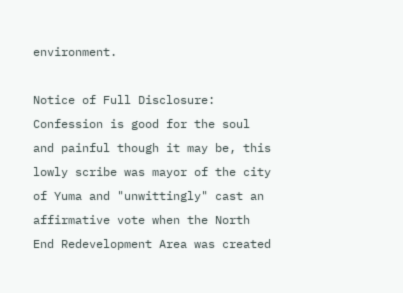environment.

Notice of Full Disclosure: Confession is good for the soul and painful though it may be, this lowly scribe was mayor of the city of Yuma and "unwittingly" cast an affirmative vote when the North End Redevelopment Area was created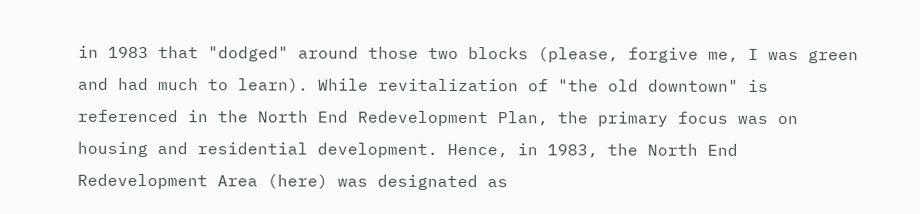in 1983 that "dodged" around those two blocks (please, forgive me, I was green and had much to learn). While revitalization of "the old downtown" is referenced in the North End Redevelopment Plan, the primary focus was on housing and residential development. Hence, in 1983, the North End Redevelopment Area (here) was designated as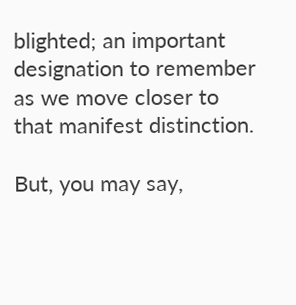blighted; an important designation to remember as we move closer to that manifest distinction.

But, you may say,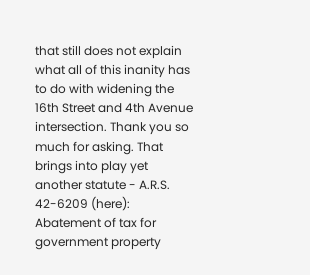that still does not explain what all of this inanity has to do with widening the 16th Street and 4th Avenue intersection. Thank you so much for asking. That brings into play yet another statute - A.R.S. 42-6209 (here): Abatement of tax for government property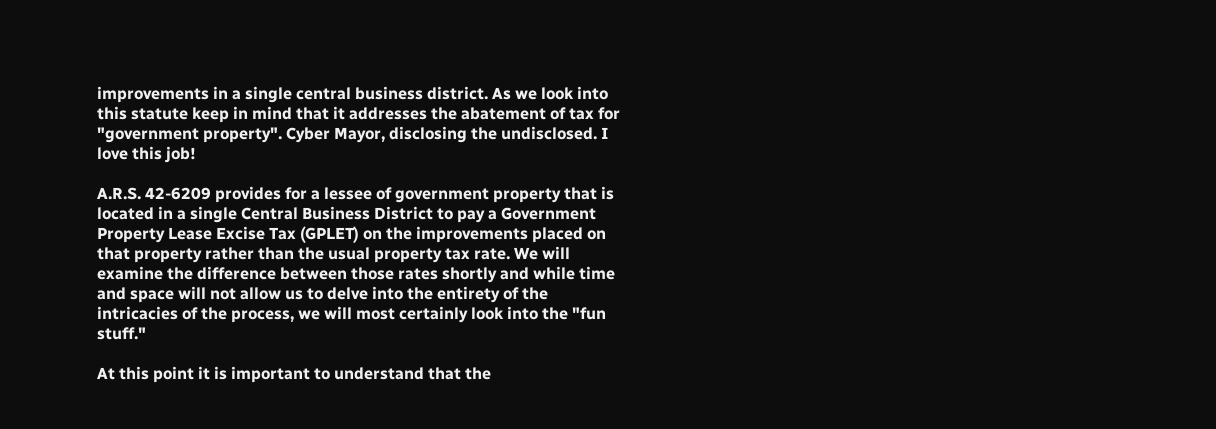improvements in a single central business district. As we look into this statute keep in mind that it addresses the abatement of tax for "government property". Cyber Mayor, disclosing the undisclosed. I love this job!

A.R.S. 42-6209 provides for a lessee of government property that is located in a single Central Business District to pay a Government Property Lease Excise Tax (GPLET) on the improvements placed on that property rather than the usual property tax rate. We will examine the difference between those rates shortly and while time and space will not allow us to delve into the entirety of the intricacies of the process, we will most certainly look into the "fun stuff."

At this point it is important to understand that the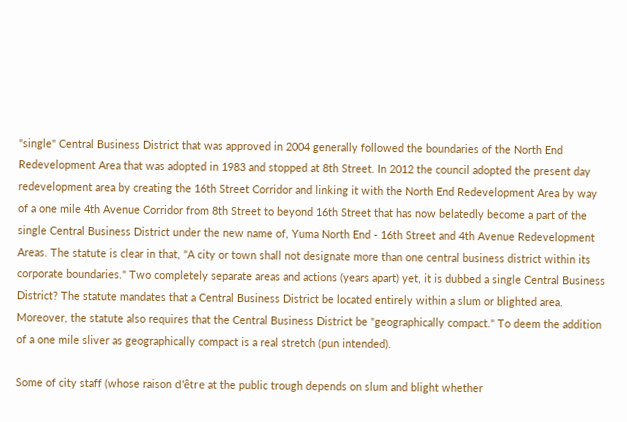"single" Central Business District that was approved in 2004 generally followed the boundaries of the North End Redevelopment Area that was adopted in 1983 and stopped at 8th Street. In 2012 the council adopted the present day redevelopment area by creating the 16th Street Corridor and linking it with the North End Redevelopment Area by way of a one mile 4th Avenue Corridor from 8th Street to beyond 16th Street that has now belatedly become a part of the single Central Business District under the new name of, Yuma North End - 16th Street and 4th Avenue Redevelopment Areas. The statute is clear in that, "A city or town shall not designate more than one central business district within its corporate boundaries." Two completely separate areas and actions (years apart) yet, it is dubbed a single Central Business District? The statute mandates that a Central Business District be located entirely within a slum or blighted area. Moreover, the statute also requires that the Central Business District be "geographically compact." To deem the addition of a one mile sliver as geographically compact is a real stretch (pun intended).

Some of city staff (whose raison d'être at the public trough depends on slum and blight whether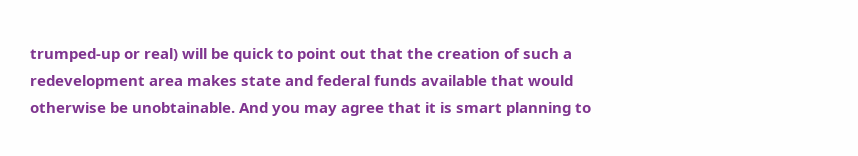trumped-up or real) will be quick to point out that the creation of such a redevelopment area makes state and federal funds available that would otherwise be unobtainable. And you may agree that it is smart planning to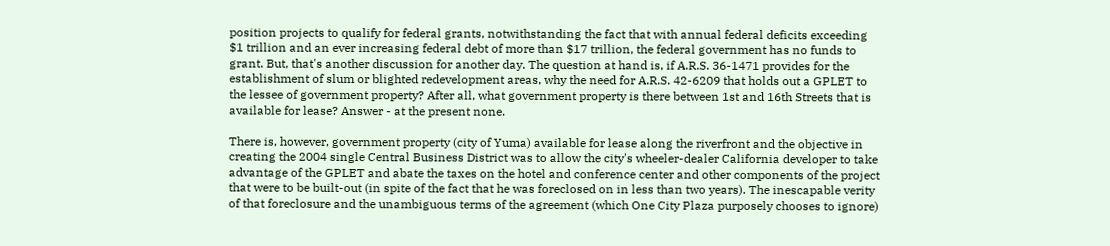position projects to qualify for federal grants, notwithstanding the fact that with annual federal deficits exceeding $1 trillion and an ever increasing federal debt of more than $17 trillion, the federal government has no funds to grant. But, that's another discussion for another day. The question at hand is, if A.R.S. 36-1471 provides for the establishment of slum or blighted redevelopment areas, why the need for A.R.S. 42-6209 that holds out a GPLET to the lessee of government property? After all, what government property is there between 1st and 16th Streets that is available for lease? Answer - at the present none.

There is, however, government property (city of Yuma) available for lease along the riverfront and the objective in creating the 2004 single Central Business District was to allow the city's wheeler-dealer California developer to take advantage of the GPLET and abate the taxes on the hotel and conference center and other components of the project that were to be built-out (in spite of the fact that he was foreclosed on in less than two years). The inescapable verity of that foreclosure and the unambiguous terms of the agreement (which One City Plaza purposely chooses to ignore)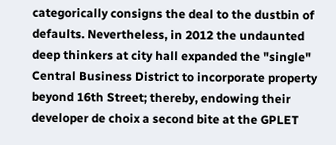categorically consigns the deal to the dustbin of defaults. Nevertheless, in 2012 the undaunted deep thinkers at city hall expanded the "single" Central Business District to incorporate property beyond 16th Street; thereby, endowing their developer de choix a second bite at the GPLET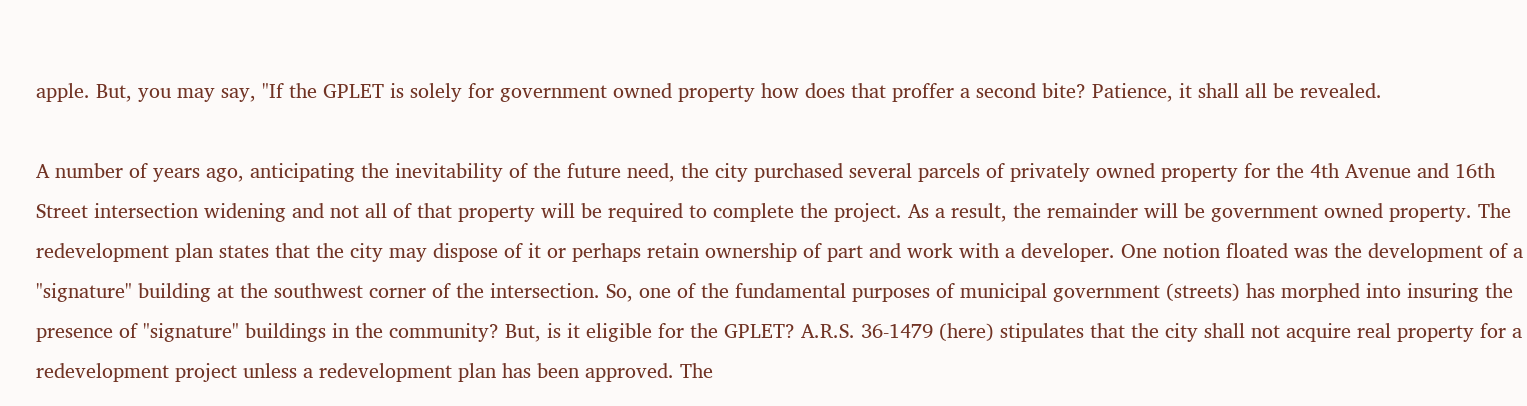apple. But, you may say, "If the GPLET is solely for government owned property how does that proffer a second bite? Patience, it shall all be revealed.

A number of years ago, anticipating the inevitability of the future need, the city purchased several parcels of privately owned property for the 4th Avenue and 16th Street intersection widening and not all of that property will be required to complete the project. As a result, the remainder will be government owned property. The redevelopment plan states that the city may dispose of it or perhaps retain ownership of part and work with a developer. One notion floated was the development of a "signature" building at the southwest corner of the intersection. So, one of the fundamental purposes of municipal government (streets) has morphed into insuring the presence of "signature" buildings in the community? But, is it eligible for the GPLET? A.R.S. 36-1479 (here) stipulates that the city shall not acquire real property for a redevelopment project unless a redevelopment plan has been approved. The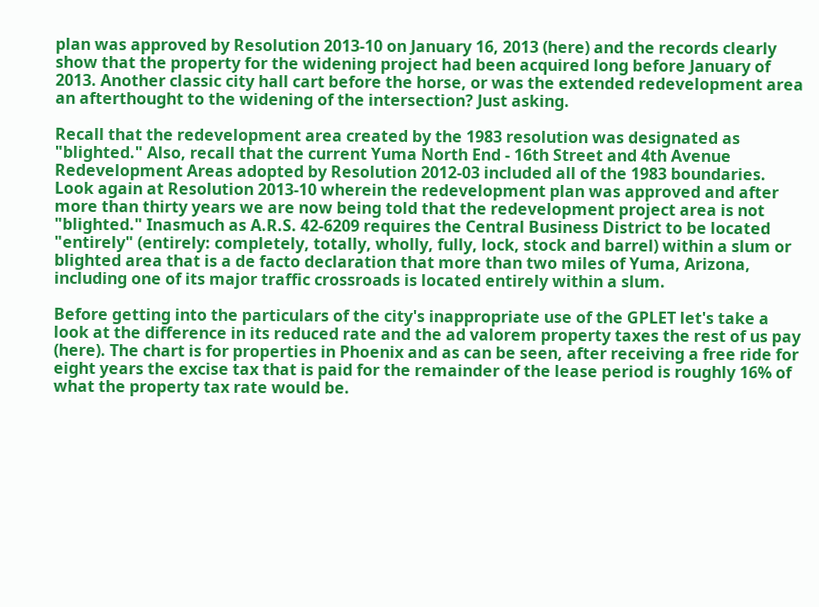plan was approved by Resolution 2013-10 on January 16, 2013 (here) and the records clearly show that the property for the widening project had been acquired long before January of 2013. Another classic city hall cart before the horse, or was the extended redevelopment area an afterthought to the widening of the intersection? Just asking.

Recall that the redevelopment area created by the 1983 resolution was designated as "blighted." Also, recall that the current Yuma North End - 16th Street and 4th Avenue Redevelopment Areas adopted by Resolution 2012-03 included all of the 1983 boundaries. Look again at Resolution 2013-10 wherein the redevelopment plan was approved and after more than thirty years we are now being told that the redevelopment project area is not "blighted." Inasmuch as A.R.S. 42-6209 requires the Central Business District to be located "entirely" (entirely: completely, totally, wholly, fully, lock, stock and barrel) within a slum or blighted area that is a de facto declaration that more than two miles of Yuma, Arizona, including one of its major traffic crossroads is located entirely within a slum.

Before getting into the particulars of the city's inappropriate use of the GPLET let's take a look at the difference in its reduced rate and the ad valorem property taxes the rest of us pay (here). The chart is for properties in Phoenix and as can be seen, after receiving a free ride for eight years the excise tax that is paid for the remainder of the lease period is roughly 16% of what the property tax rate would be.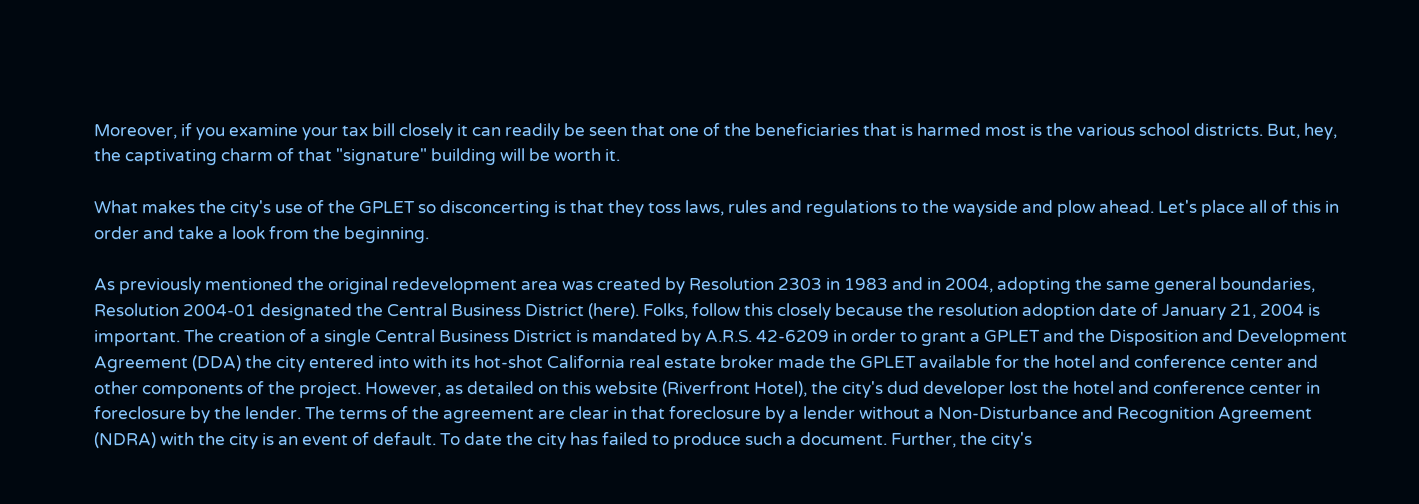Moreover, if you examine your tax bill closely it can readily be seen that one of the beneficiaries that is harmed most is the various school districts. But, hey, the captivating charm of that "signature" building will be worth it.

What makes the city's use of the GPLET so disconcerting is that they toss laws, rules and regulations to the wayside and plow ahead. Let's place all of this in order and take a look from the beginning.

As previously mentioned the original redevelopment area was created by Resolution 2303 in 1983 and in 2004, adopting the same general boundaries, Resolution 2004-01 designated the Central Business District (here). Folks, follow this closely because the resolution adoption date of January 21, 2004 is important. The creation of a single Central Business District is mandated by A.R.S. 42-6209 in order to grant a GPLET and the Disposition and Development Agreement (DDA) the city entered into with its hot-shot California real estate broker made the GPLET available for the hotel and conference center and other components of the project. However, as detailed on this website (Riverfront Hotel), the city's dud developer lost the hotel and conference center in foreclosure by the lender. The terms of the agreement are clear in that foreclosure by a lender without a Non-Disturbance and Recognition Agreement (NDRA) with the city is an event of default. To date the city has failed to produce such a document. Further, the city's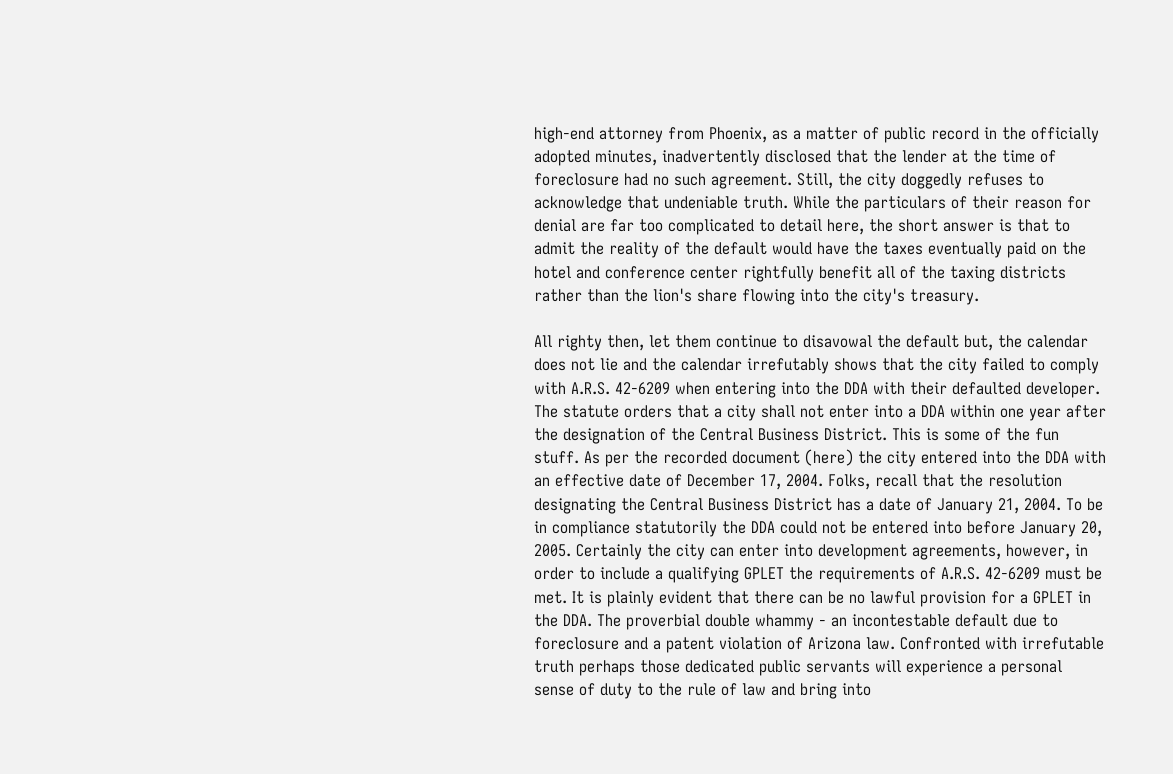high-end attorney from Phoenix, as a matter of public record in the officially adopted minutes, inadvertently disclosed that the lender at the time of foreclosure had no such agreement. Still, the city doggedly refuses to acknowledge that undeniable truth. While the particulars of their reason for denial are far too complicated to detail here, the short answer is that to admit the reality of the default would have the taxes eventually paid on the hotel and conference center rightfully benefit all of the taxing districts rather than the lion's share flowing into the city's treasury.

All righty then, let them continue to disavowal the default but, the calendar does not lie and the calendar irrefutably shows that the city failed to comply with A.R.S. 42-6209 when entering into the DDA with their defaulted developer. The statute orders that a city shall not enter into a DDA within one year after the designation of the Central Business District. This is some of the fun stuff. As per the recorded document (here) the city entered into the DDA with an effective date of December 17, 2004. Folks, recall that the resolution designating the Central Business District has a date of January 21, 2004. To be in compliance statutorily the DDA could not be entered into before January 20, 2005. Certainly the city can enter into development agreements, however, in order to include a qualifying GPLET the requirements of A.R.S. 42-6209 must be met. It is plainly evident that there can be no lawful provision for a GPLET in the DDA. The proverbial double whammy - an incontestable default due to foreclosure and a patent violation of Arizona law. Confronted with irrefutable truth perhaps those dedicated public servants will experience a personal sense of duty to the rule of law and bring into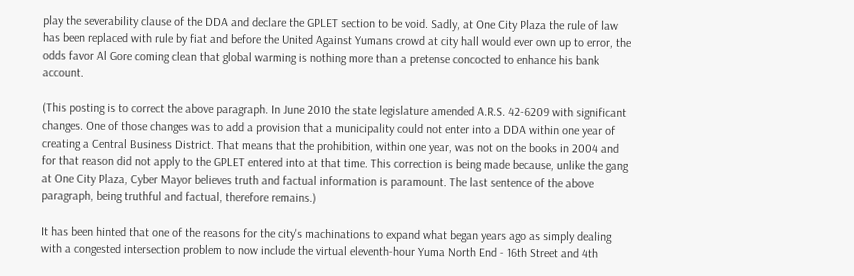play the severability clause of the DDA and declare the GPLET section to be void. Sadly, at One City Plaza the rule of law has been replaced with rule by fiat and before the United Against Yumans crowd at city hall would ever own up to error, the odds favor Al Gore coming clean that global warming is nothing more than a pretense concocted to enhance his bank account.

(This posting is to correct the above paragraph. In June 2010 the state legislature amended A.R.S. 42-6209 with significant changes. One of those changes was to add a provision that a municipality could not enter into a DDA within one year of creating a Central Business District. That means that the prohibition, within one year, was not on the books in 2004 and for that reason did not apply to the GPLET entered into at that time. This correction is being made because, unlike the gang at One City Plaza, Cyber Mayor believes truth and factual information is paramount. The last sentence of the above paragraph, being truthful and factual, therefore remains.)

It has been hinted that one of the reasons for the city's machinations to expand what began years ago as simply dealing with a congested intersection problem to now include the virtual eleventh-hour Yuma North End - 16th Street and 4th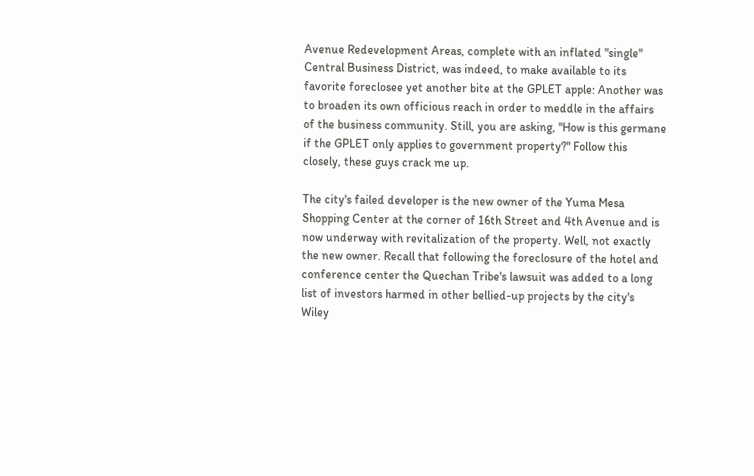Avenue Redevelopment Areas, complete with an inflated "single" Central Business District, was indeed, to make available to its favorite foreclosee yet another bite at the GPLET apple: Another was to broaden its own officious reach in order to meddle in the affairs of the business community. Still, you are asking, "How is this germane if the GPLET only applies to government property?" Follow this closely, these guys crack me up.

The city's failed developer is the new owner of the Yuma Mesa Shopping Center at the corner of 16th Street and 4th Avenue and is now underway with revitalization of the property. Well, not exactly the new owner. Recall that following the foreclosure of the hotel and conference center the Quechan Tribe's lawsuit was added to a long list of investors harmed in other bellied-up projects by the city's Wiley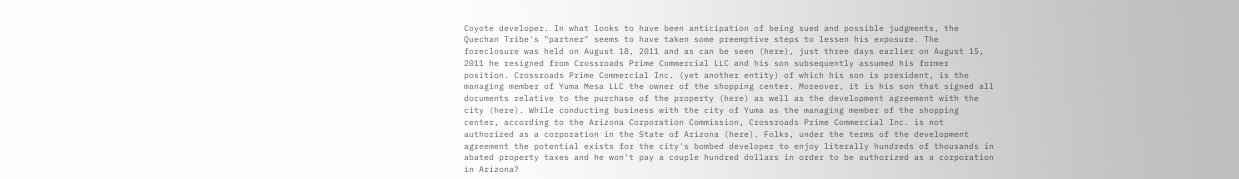Coyote developer. In what looks to have been anticipation of being sued and possible judgments, the Quechan Tribe's "partner" seems to have taken some preemptive steps to lessen his exposure. The foreclosure was held on August 18, 2011 and as can be seen (here), just three days earlier on August 15, 2011 he resigned from Crossroads Prime Commercial LLC and his son subsequently assumed his former position. Crossroads Prime Commercial Inc. (yet another entity) of which his son is president, is the managing member of Yuma Mesa LLC the owner of the shopping center. Moreover, it is his son that signed all documents relative to the purchase of the property (here) as well as the development agreement with the city (here). While conducting business with the city of Yuma as the managing member of the shopping center, according to the Arizona Corporation Commission, Crossroads Prime Commercial Inc. is not authorized as a corporation in the State of Arizona (here). Folks, under the terms of the development agreement the potential exists for the city's bombed developer to enjoy literally hundreds of thousands in abated property taxes and he won't pay a couple hundred dollars in order to be authorized as a corporation in Arizona?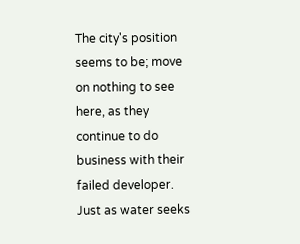The city's position seems to be; move on nothing to see here, as they continue to do business with their failed developer. Just as water seeks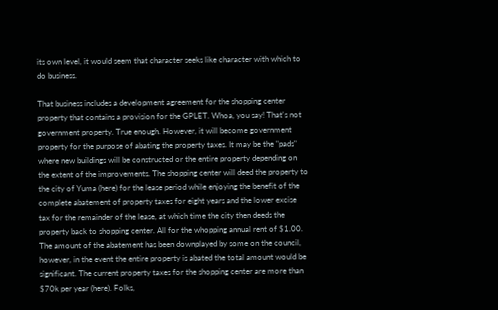its own level, it would seem that character seeks like character with which to do business.

That business includes a development agreement for the shopping center property that contains a provision for the GPLET. Whoa, you say! That's not government property. True enough. However, it will become government property for the purpose of abating the property taxes. It may be the "pads" where new buildings will be constructed or the entire property depending on the extent of the improvements. The shopping center will deed the property to the city of Yuma (here) for the lease period while enjoying the benefit of the complete abatement of property taxes for eight years and the lower excise tax for the remainder of the lease, at which time the city then deeds the property back to shopping center. All for the whopping annual rent of $1.00. The amount of the abatement has been downplayed by some on the council, however, in the event the entire property is abated the total amount would be significant. The current property taxes for the shopping center are more than $70k per year (here). Folks,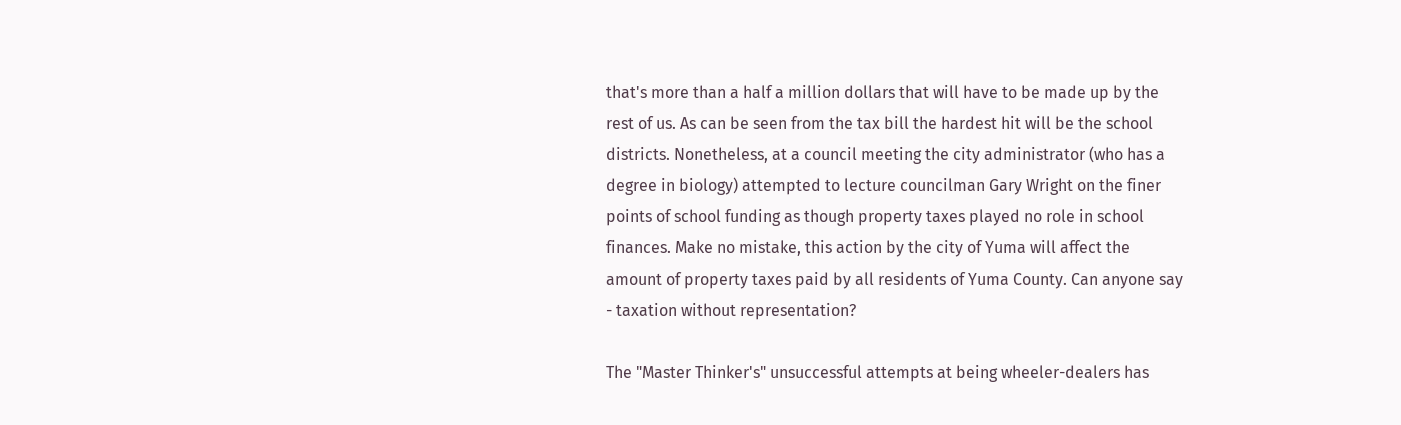that's more than a half a million dollars that will have to be made up by the rest of us. As can be seen from the tax bill the hardest hit will be the school districts. Nonetheless, at a council meeting the city administrator (who has a degree in biology) attempted to lecture councilman Gary Wright on the finer points of school funding as though property taxes played no role in school finances. Make no mistake, this action by the city of Yuma will affect the amount of property taxes paid by all residents of Yuma County. Can anyone say - taxation without representation?

The "Master Thinker's" unsuccessful attempts at being wheeler-dealers has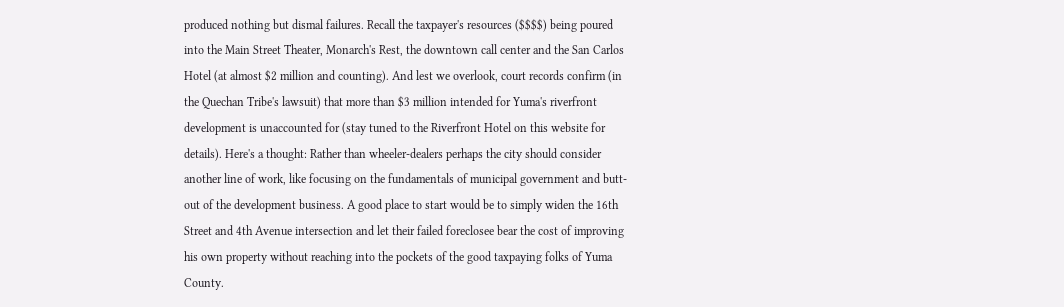produced nothing but dismal failures. Recall the taxpayer's resources ($$$$) being poured into the Main Street Theater, Monarch's Rest, the downtown call center and the San Carlos Hotel (at almost $2 million and counting). And lest we overlook, court records confirm (in the Quechan Tribe's lawsuit) that more than $3 million intended for Yuma's riverfront development is unaccounted for (stay tuned to the Riverfront Hotel on this website for details). Here's a thought: Rather than wheeler-dealers perhaps the city should consider another line of work, like focusing on the fundamentals of municipal government and butt-out of the development business. A good place to start would be to simply widen the 16th Street and 4th Avenue intersection and let their failed foreclosee bear the cost of improving his own property without reaching into the pockets of the good taxpaying folks of Yuma County.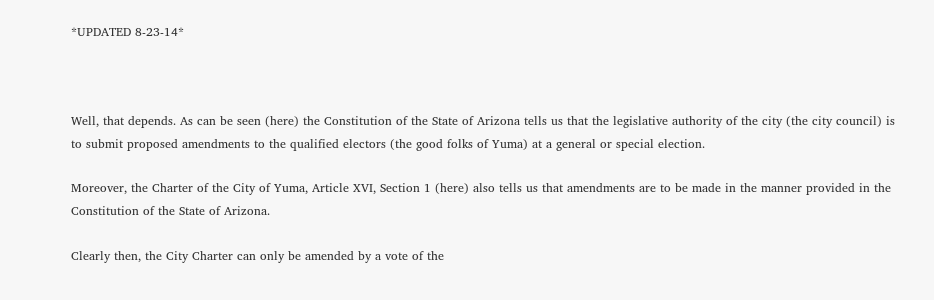*UPDATED 8-23-14*



Well, that depends. As can be seen (here) the Constitution of the State of Arizona tells us that the legislative authority of the city (the city council) is to submit proposed amendments to the qualified electors (the good folks of Yuma) at a general or special election.

Moreover, the Charter of the City of Yuma, Article XVI, Section 1 (here) also tells us that amendments are to be made in the manner provided in the Constitution of the State of Arizona.

Clearly then, the City Charter can only be amended by a vote of the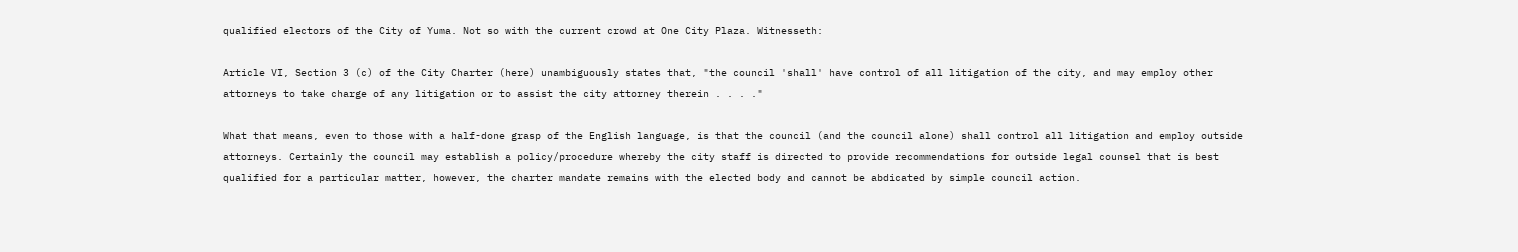qualified electors of the City of Yuma. Not so with the current crowd at One City Plaza. Witnesseth:

Article VI, Section 3 (c) of the City Charter (here) unambiguously states that, "the council 'shall' have control of all litigation of the city, and may employ other attorneys to take charge of any litigation or to assist the city attorney therein . . . ."

What that means, even to those with a half-done grasp of the English language, is that the council (and the council alone) shall control all litigation and employ outside attorneys. Certainly the council may establish a policy/procedure whereby the city staff is directed to provide recommendations for outside legal counsel that is best qualified for a particular matter, however, the charter mandate remains with the elected body and cannot be abdicated by simple council action.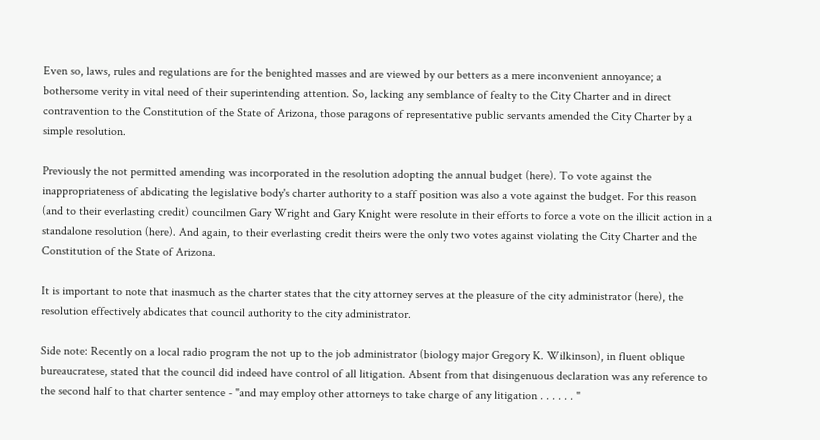Even so, laws, rules and regulations are for the benighted masses and are viewed by our betters as a mere inconvenient annoyance; a bothersome verity in vital need of their superintending attention. So, lacking any semblance of fealty to the City Charter and in direct contravention to the Constitution of the State of Arizona, those paragons of representative public servants amended the City Charter by a simple resolution.

Previously the not permitted amending was incorporated in the resolution adopting the annual budget (here). To vote against the inappropriateness of abdicating the legislative body's charter authority to a staff position was also a vote against the budget. For this reason (and to their everlasting credit) councilmen Gary Wright and Gary Knight were resolute in their efforts to force a vote on the illicit action in a standalone resolution (here). And again, to their everlasting credit theirs were the only two votes against violating the City Charter and the Constitution of the State of Arizona.

It is important to note that inasmuch as the charter states that the city attorney serves at the pleasure of the city administrator (here), the resolution effectively abdicates that council authority to the city administrator.

Side note: Recently on a local radio program the not up to the job administrator (biology major Gregory K. Wilkinson), in fluent oblique bureaucratese, stated that the council did indeed have control of all litigation. Absent from that disingenuous declaration was any reference to the second half to that charter sentence - "and may employ other attorneys to take charge of any litigation . . . . . . "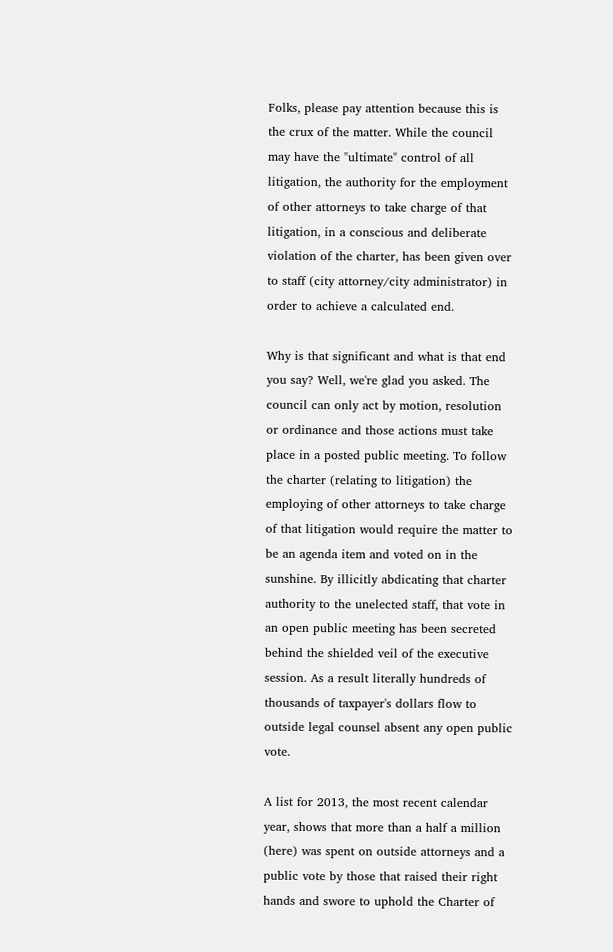Folks, please pay attention because this is the crux of the matter. While the council may have the "ultimate" control of all litigation, the authority for the employment of other attorneys to take charge of that litigation, in a conscious and deliberate violation of the charter, has been given over to staff (city attorney/city administrator) in order to achieve a calculated end.

Why is that significant and what is that end you say? Well, we're glad you asked. The council can only act by motion, resolution or ordinance and those actions must take place in a posted public meeting. To follow the charter (relating to litigation) the employing of other attorneys to take charge of that litigation would require the matter to be an agenda item and voted on in the sunshine. By illicitly abdicating that charter authority to the unelected staff, that vote in an open public meeting has been secreted behind the shielded veil of the executive session. As a result literally hundreds of thousands of taxpayer's dollars flow to outside legal counsel absent any open public vote.

A list for 2013, the most recent calendar year, shows that more than a half a million (here) was spent on outside attorneys and a public vote by those that raised their right hands and swore to uphold the Charter of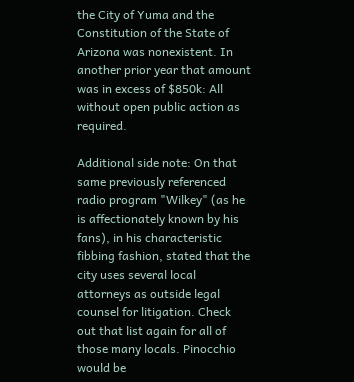the City of Yuma and the Constitution of the State of Arizona was nonexistent. In another prior year that amount was in excess of $850k: All without open public action as required.

Additional side note: On that same previously referenced radio program "Wilkey" (as he is affectionately known by his fans), in his characteristic fibbing fashion, stated that the city uses several local attorneys as outside legal counsel for litigation. Check out that list again for all of those many locals. Pinocchio would be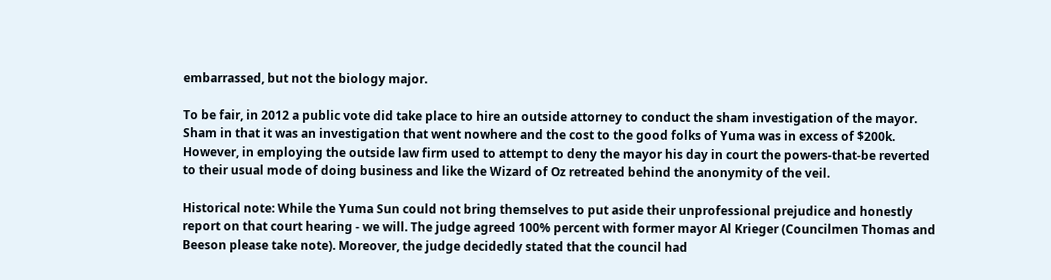embarrassed, but not the biology major.

To be fair, in 2012 a public vote did take place to hire an outside attorney to conduct the sham investigation of the mayor. Sham in that it was an investigation that went nowhere and the cost to the good folks of Yuma was in excess of $200k. However, in employing the outside law firm used to attempt to deny the mayor his day in court the powers-that-be reverted to their usual mode of doing business and like the Wizard of Oz retreated behind the anonymity of the veil.

Historical note: While the Yuma Sun could not bring themselves to put aside their unprofessional prejudice and honestly report on that court hearing - we will. The judge agreed 100% percent with former mayor Al Krieger (Councilmen Thomas and Beeson please take note). Moreover, the judge decidedly stated that the council had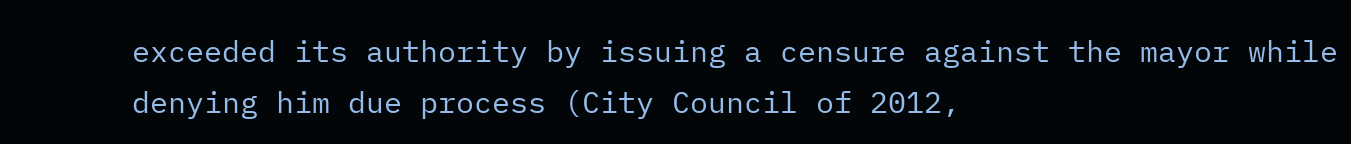exceeded its authority by issuing a censure against the mayor while denying him due process (City Council of 2012,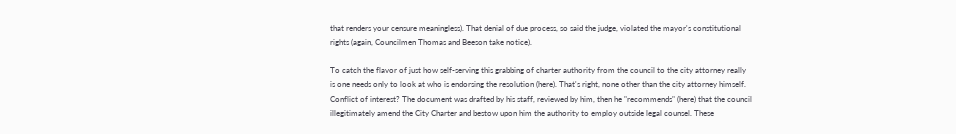that renders your censure meaningless). That denial of due process, so said the judge, violated the mayor's constitutional rights (again, Councilmen Thomas and Beeson take notice).

To catch the flavor of just how self-serving this grabbing of charter authority from the council to the city attorney really is one needs only to look at who is endorsing the resolution (here). That's right, none other than the city attorney himself. Conflict of interest? The document was drafted by his staff, reviewed by him, then he "recommends" (here) that the council illegitimately amend the City Charter and bestow upon him the authority to employ outside legal counsel. These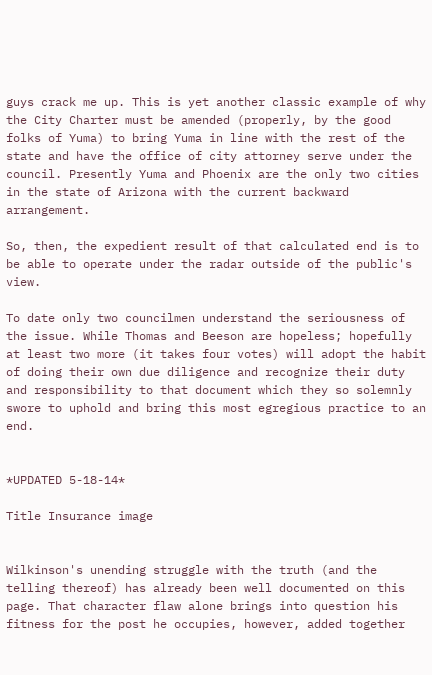guys crack me up. This is yet another classic example of why the City Charter must be amended (properly, by the good folks of Yuma) to bring Yuma in line with the rest of the state and have the office of city attorney serve under the council. Presently Yuma and Phoenix are the only two cities in the state of Arizona with the current backward arrangement.

So, then, the expedient result of that calculated end is to be able to operate under the radar outside of the public's view.

To date only two councilmen understand the seriousness of the issue. While Thomas and Beeson are hopeless; hopefully at least two more (it takes four votes) will adopt the habit of doing their own due diligence and recognize their duty and responsibility to that document which they so solemnly swore to uphold and bring this most egregious practice to an end.


*UPDATED 5-18-14*

Title Insurance image


Wilkinson's unending struggle with the truth (and the telling thereof) has already been well documented on this page. That character flaw alone brings into question his fitness for the post he occupies, however, added together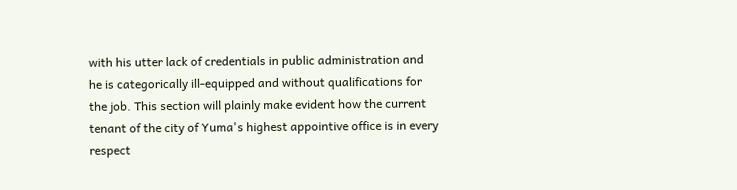with his utter lack of credentials in public administration and he is categorically ill-equipped and without qualifications for the job. This section will plainly make evident how the current tenant of the city of Yuma's highest appointive office is in every respect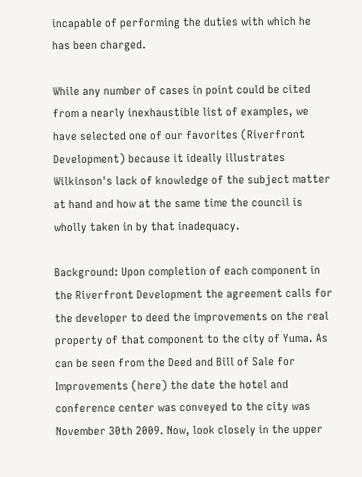incapable of performing the duties with which he has been charged.

While any number of cases in point could be cited from a nearly inexhaustible list of examples, we have selected one of our favorites (Riverfront Development) because it ideally illustrates Wilkinson's lack of knowledge of the subject matter at hand and how at the same time the council is wholly taken in by that inadequacy.

Background: Upon completion of each component in the Riverfront Development the agreement calls for the developer to deed the improvements on the real property of that component to the city of Yuma. As can be seen from the Deed and Bill of Sale for Improvements (here) the date the hotel and conference center was conveyed to the city was November 30th 2009. Now, look closely in the upper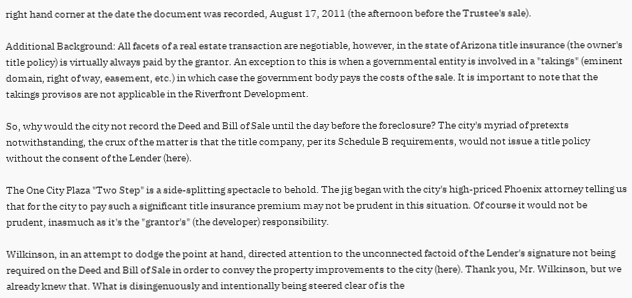right hand corner at the date the document was recorded, August 17, 2011 (the afternoon before the Trustee's sale).

Additional Background: All facets of a real estate transaction are negotiable, however, in the state of Arizona title insurance (the owner's title policy) is virtually always paid by the grantor. An exception to this is when a governmental entity is involved in a "takings" (eminent domain, right of way, easement, etc.) in which case the government body pays the costs of the sale. It is important to note that the takings provisos are not applicable in the Riverfront Development.

So, why would the city not record the Deed and Bill of Sale until the day before the foreclosure? The city's myriad of pretexts notwithstanding, the crux of the matter is that the title company, per its Schedule B requirements, would not issue a title policy without the consent of the Lender (here).

The One City Plaza "Two Step" is a side-splitting spectacle to behold. The jig began with the city's high-priced Phoenix attorney telling us that for the city to pay such a significant title insurance premium may not be prudent in this situation. Of course it would not be prudent, inasmuch as it's the "grantor's" (the developer) responsibility.

Wilkinson, in an attempt to dodge the point at hand, directed attention to the unconnected factoid of the Lender's signature not being required on the Deed and Bill of Sale in order to convey the property improvements to the city (here). Thank you, Mr. Wilkinson, but we already knew that. What is disingenuously and intentionally being steered clear of is the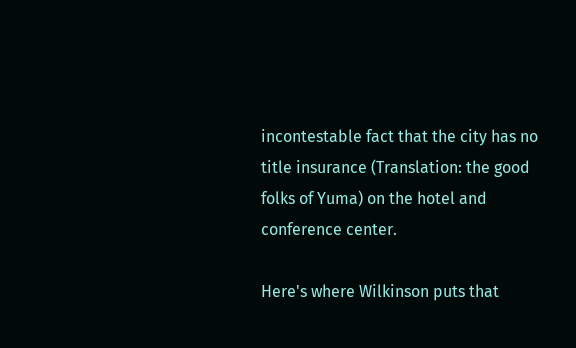incontestable fact that the city has no title insurance (Translation: the good folks of Yuma) on the hotel and conference center.

Here's where Wilkinson puts that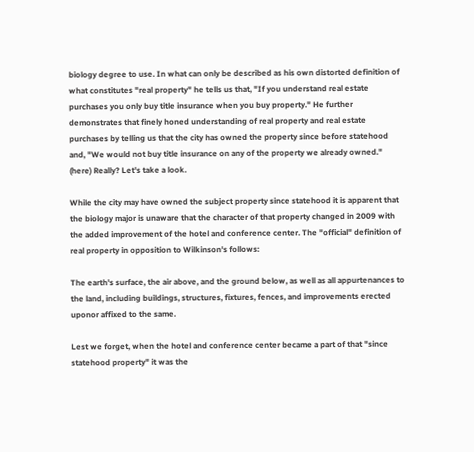biology degree to use. In what can only be described as his own distorted definition of what constitutes "real property" he tells us that, "If you understand real estate purchases you only buy title insurance when you buy property." He further demonstrates that finely honed understanding of real property and real estate purchases by telling us that the city has owned the property since before statehood and, "We would not buy title insurance on any of the property we already owned." (here) Really? Let's take a look.

While the city may have owned the subject property since statehood it is apparent that the biology major is unaware that the character of that property changed in 2009 with the added improvement of the hotel and conference center. The "official" definition of real property in opposition to Wilkinson's follows:

The earth's surface, the air above, and the ground below, as well as all appurtenances to the land, including buildings, structures, fixtures, fences, and improvements erected uponor affixed to the same.

Lest we forget, when the hotel and conference center became a part of that "since statehood property" it was the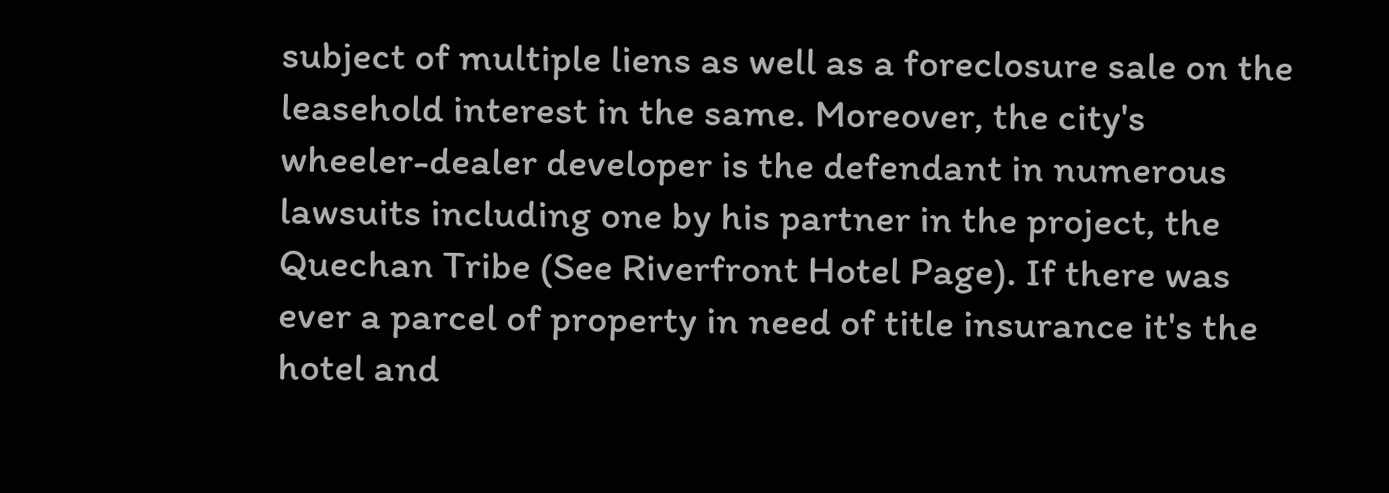subject of multiple liens as well as a foreclosure sale on the leasehold interest in the same. Moreover, the city's wheeler-dealer developer is the defendant in numerous lawsuits including one by his partner in the project, the Quechan Tribe (See Riverfront Hotel Page). If there was ever a parcel of property in need of title insurance it's the hotel and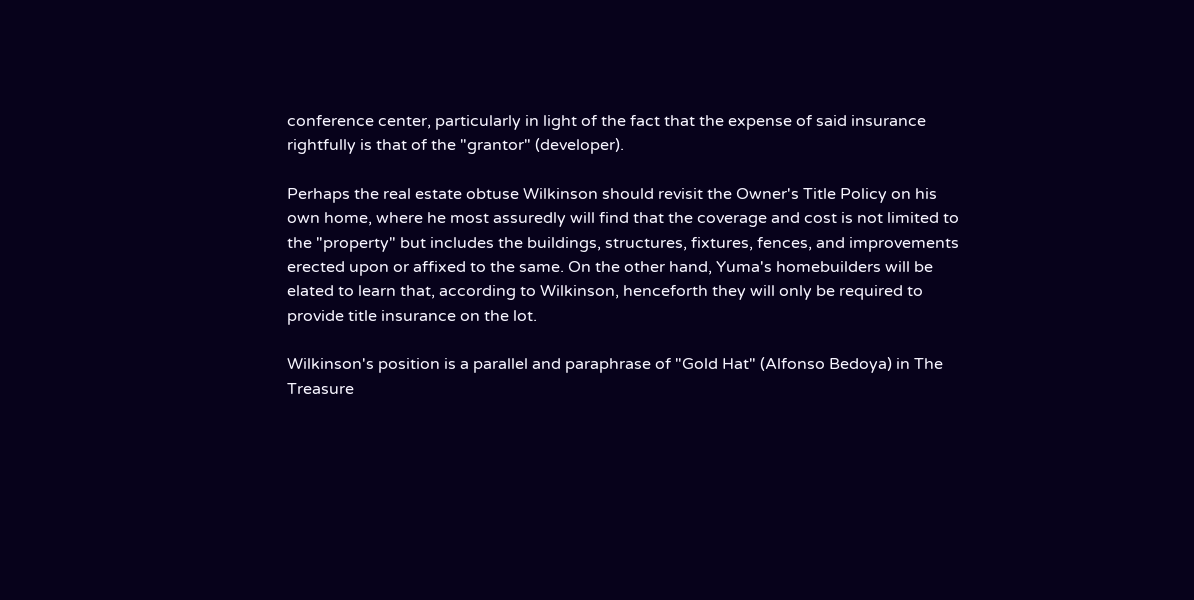conference center, particularly in light of the fact that the expense of said insurance rightfully is that of the "grantor" (developer).

Perhaps the real estate obtuse Wilkinson should revisit the Owner's Title Policy on his own home, where he most assuredly will find that the coverage and cost is not limited to the "property" but includes the buildings, structures, fixtures, fences, and improvements erected upon or affixed to the same. On the other hand, Yuma's homebuilders will be elated to learn that, according to Wilkinson, henceforth they will only be required to provide title insurance on the lot.

Wilkinson's position is a parallel and paraphrase of "Gold Hat" (Alfonso Bedoya) in The Treasure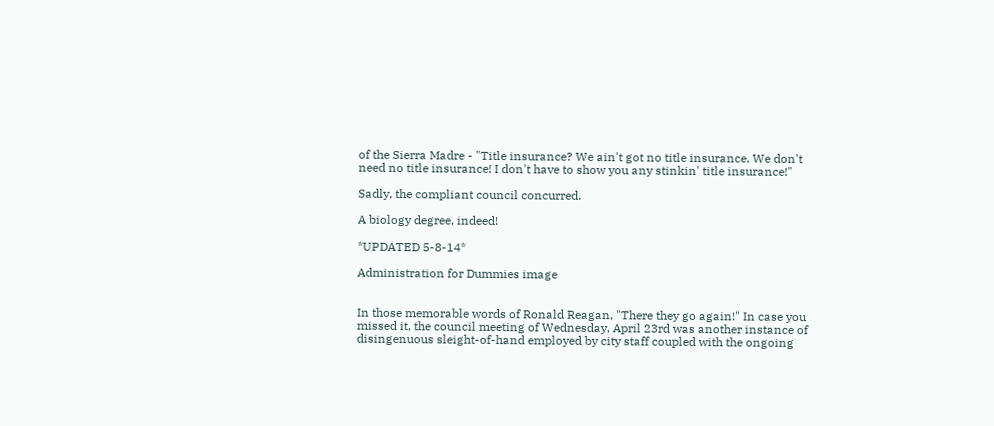of the Sierra Madre - "Title insurance? We ain't got no title insurance. We don't need no title insurance! I don't have to show you any stinkin' title insurance!"

Sadly, the compliant council concurred.

A biology degree, indeed!

*UPDATED 5-8-14*

Administration for Dummies image


In those memorable words of Ronald Reagan, "There they go again!" In case you missed it, the council meeting of Wednesday, April 23rd was another instance of disingenuous sleight-of-hand employed by city staff coupled with the ongoing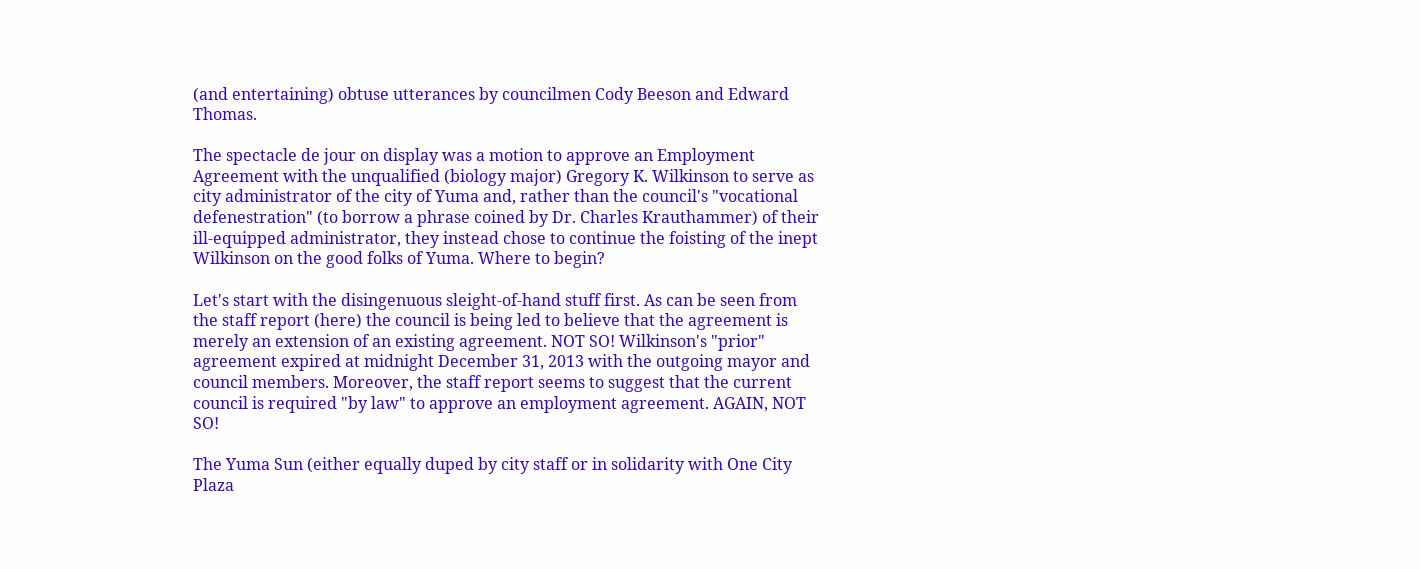(and entertaining) obtuse utterances by councilmen Cody Beeson and Edward Thomas.

The spectacle de jour on display was a motion to approve an Employment Agreement with the unqualified (biology major) Gregory K. Wilkinson to serve as city administrator of the city of Yuma and, rather than the council's "vocational defenestration" (to borrow a phrase coined by Dr. Charles Krauthammer) of their ill-equipped administrator, they instead chose to continue the foisting of the inept Wilkinson on the good folks of Yuma. Where to begin?

Let's start with the disingenuous sleight-of-hand stuff first. As can be seen from the staff report (here) the council is being led to believe that the agreement is merely an extension of an existing agreement. NOT SO! Wilkinson's "prior" agreement expired at midnight December 31, 2013 with the outgoing mayor and council members. Moreover, the staff report seems to suggest that the current council is required "by law" to approve an employment agreement. AGAIN, NOT SO!

The Yuma Sun (either equally duped by city staff or in solidarity with One City Plaza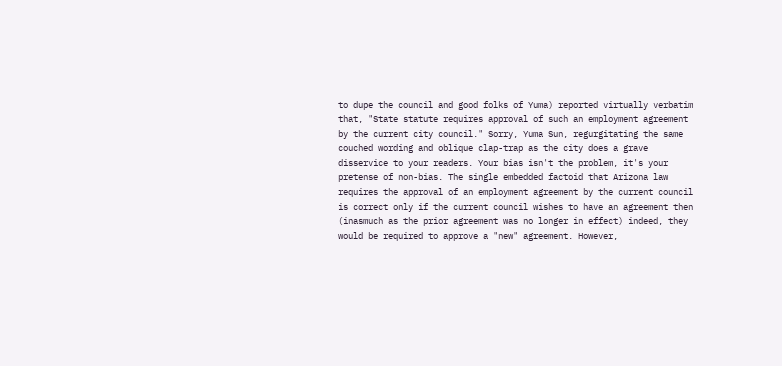to dupe the council and good folks of Yuma) reported virtually verbatim that, "State statute requires approval of such an employment agreement by the current city council." Sorry, Yuma Sun, regurgitating the same couched wording and oblique clap-trap as the city does a grave disservice to your readers. Your bias isn't the problem, it's your pretense of non-bias. The single embedded factoid that Arizona law requires the approval of an employment agreement by the current council is correct only if the current council wishes to have an agreement then (inasmuch as the prior agreement was no longer in effect) indeed, they would be required to approve a "new" agreement. However,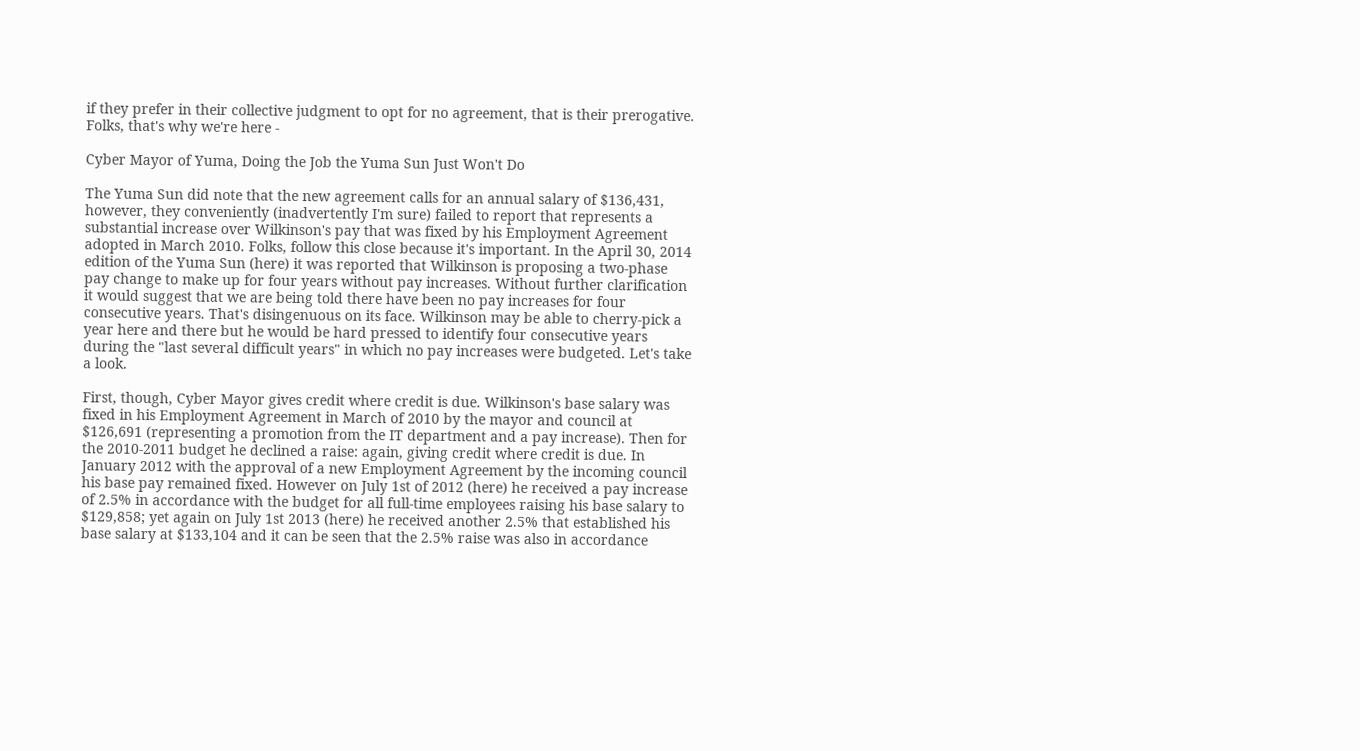if they prefer in their collective judgment to opt for no agreement, that is their prerogative. Folks, that's why we're here -

Cyber Mayor of Yuma, Doing the Job the Yuma Sun Just Won't Do

The Yuma Sun did note that the new agreement calls for an annual salary of $136,431, however, they conveniently (inadvertently I'm sure) failed to report that represents a substantial increase over Wilkinson's pay that was fixed by his Employment Agreement adopted in March 2010. Folks, follow this close because it's important. In the April 30, 2014 edition of the Yuma Sun (here) it was reported that Wilkinson is proposing a two-phase pay change to make up for four years without pay increases. Without further clarification it would suggest that we are being told there have been no pay increases for four consecutive years. That's disingenuous on its face. Wilkinson may be able to cherry-pick a year here and there but he would be hard pressed to identify four consecutive years during the "last several difficult years" in which no pay increases were budgeted. Let's take a look.

First, though, Cyber Mayor gives credit where credit is due. Wilkinson's base salary was fixed in his Employment Agreement in March of 2010 by the mayor and council at $126,691 (representing a promotion from the IT department and a pay increase). Then for the 2010-2011 budget he declined a raise: again, giving credit where credit is due. In January 2012 with the approval of a new Employment Agreement by the incoming council his base pay remained fixed. However on July 1st of 2012 (here) he received a pay increase of 2.5% in accordance with the budget for all full-time employees raising his base salary to $129,858; yet again on July 1st 2013 (here) he received another 2.5% that established his base salary at $133,104 and it can be seen that the 2.5% raise was also in accordance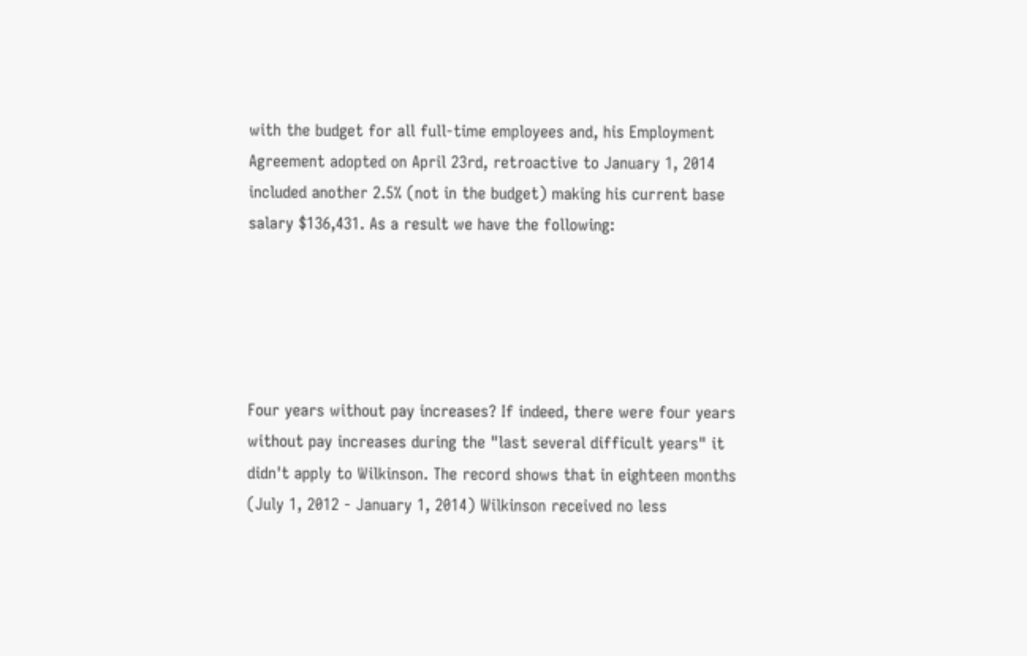with the budget for all full-time employees and, his Employment Agreement adopted on April 23rd, retroactive to January 1, 2014 included another 2.5% (not in the budget) making his current base salary $136,431. As a result we have the following:





Four years without pay increases? If indeed, there were four years without pay increases during the "last several difficult years" it didn't apply to Wilkinson. The record shows that in eighteen months (July 1, 2012 - January 1, 2014) Wilkinson received no less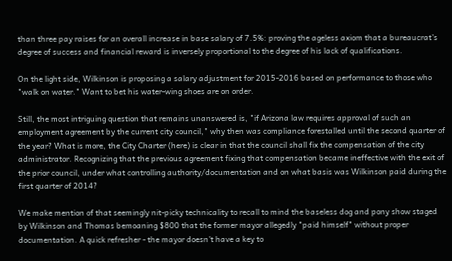than three pay raises for an overall increase in base salary of 7.5%: proving the ageless axiom that a bureaucrat's degree of success and financial reward is inversely proportional to the degree of his lack of qualifications.

On the light side, Wilkinson is proposing a salary adjustment for 2015-2016 based on performance to those who "walk on water." Want to bet his water-wing shoes are on order.

Still, the most intriguing question that remains unanswered is, "if Arizona law requires approval of such an employment agreement by the current city council," why then was compliance forestalled until the second quarter of the year? What is more, the City Charter (here) is clear in that the council shall fix the compensation of the city administrator. Recognizing that the previous agreement fixing that compensation became ineffective with the exit of the prior council, under what controlling authority/documentation and on what basis was Wilkinson paid during the first quarter of 2014?

We make mention of that seemingly nit-picky technicality to recall to mind the baseless dog and pony show staged by Wilkinson and Thomas bemoaning $800 that the former mayor allegedly "paid himself" without proper documentation. A quick refresher - the mayor doesn't have a key to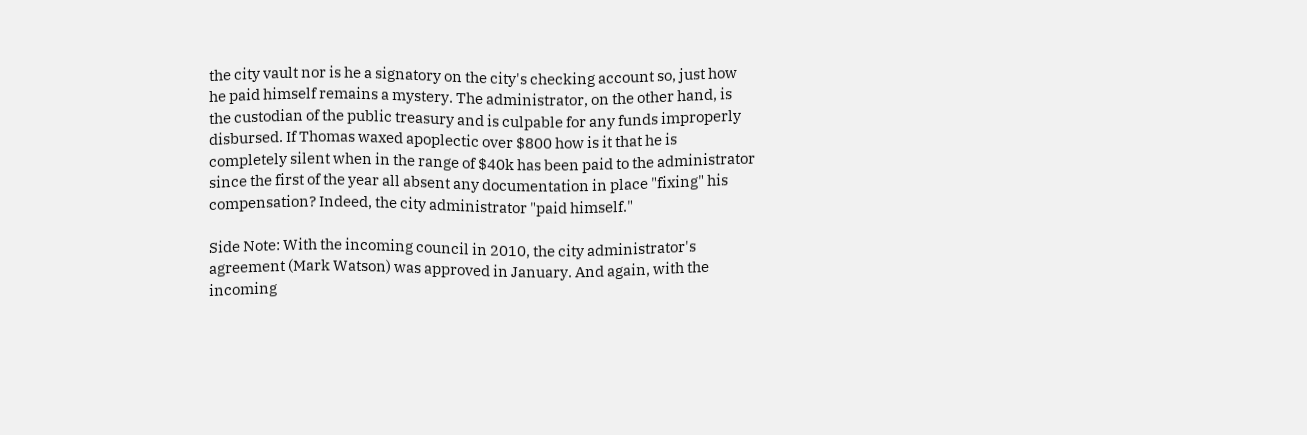the city vault nor is he a signatory on the city's checking account so, just how he paid himself remains a mystery. The administrator, on the other hand, is the custodian of the public treasury and is culpable for any funds improperly disbursed. If Thomas waxed apoplectic over $800 how is it that he is completely silent when in the range of $40k has been paid to the administrator since the first of the year all absent any documentation in place "fixing" his compensation? Indeed, the city administrator "paid himself."

Side Note: With the incoming council in 2010, the city administrator's agreement (Mark Watson) was approved in January. And again, with the incoming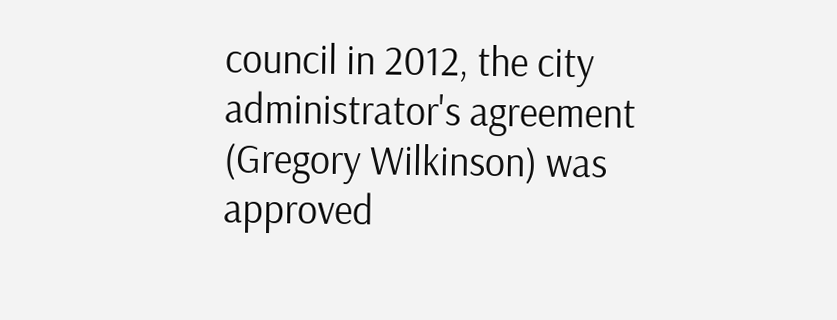council in 2012, the city administrator's agreement (Gregory Wilkinson) was approved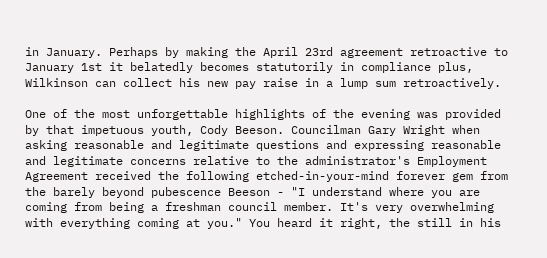in January. Perhaps by making the April 23rd agreement retroactive to January 1st it belatedly becomes statutorily in compliance plus, Wilkinson can collect his new pay raise in a lump sum retroactively.

One of the most unforgettable highlights of the evening was provided by that impetuous youth, Cody Beeson. Councilman Gary Wright when asking reasonable and legitimate questions and expressing reasonable and legitimate concerns relative to the administrator's Employment Agreement received the following etched-in-your-mind forever gem from the barely beyond pubescence Beeson - "I understand where you are coming from being a freshman council member. It's very overwhelming with everything coming at you." You heard it right, the still in his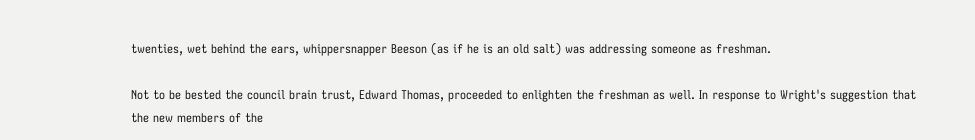twenties, wet behind the ears, whippersnapper Beeson (as if he is an old salt) was addressing someone as freshman.

Not to be bested the council brain trust, Edward Thomas, proceeded to enlighten the freshman as well. In response to Wright's suggestion that the new members of the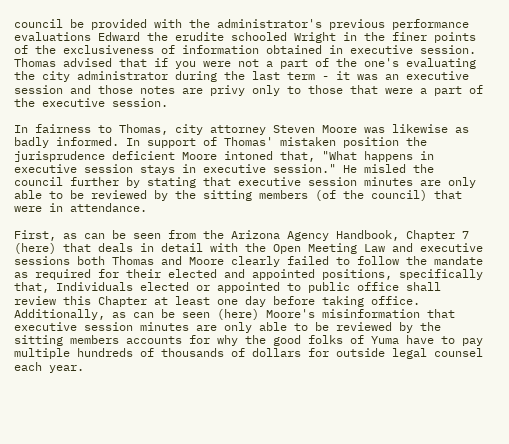council be provided with the administrator's previous performance evaluations Edward the erudite schooled Wright in the finer points of the exclusiveness of information obtained in executive session. Thomas advised that if you were not a part of the one's evaluating the city administrator during the last term - it was an executive session and those notes are privy only to those that were a part of the executive session.

In fairness to Thomas, city attorney Steven Moore was likewise as badly informed. In support of Thomas' mistaken position the jurisprudence deficient Moore intoned that, "What happens in executive session stays in executive session." He misled the council further by stating that executive session minutes are only able to be reviewed by the sitting members (of the council) that were in attendance.

First, as can be seen from the Arizona Agency Handbook, Chapter 7 (here) that deals in detail with the Open Meeting Law and executive sessions both Thomas and Moore clearly failed to follow the mandate as required for their elected and appointed positions, specifically that, Individuals elected or appointed to public office shall review this Chapter at least one day before taking office. Additionally, as can be seen (here) Moore's misinformation that executive session minutes are only able to be reviewed by the sitting members accounts for why the good folks of Yuma have to pay multiple hundreds of thousands of dollars for outside legal counsel each year.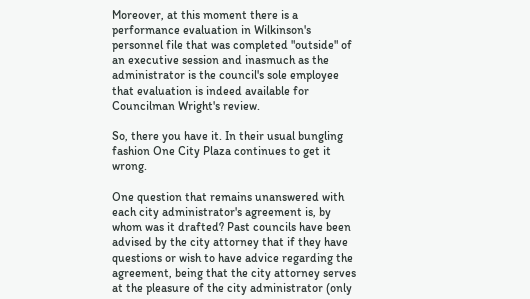Moreover, at this moment there is a performance evaluation in Wilkinson's personnel file that was completed "outside" of an executive session and inasmuch as the administrator is the council's sole employee that evaluation is indeed available for Councilman Wright's review.

So, there you have it. In their usual bungling fashion One City Plaza continues to get it wrong.

One question that remains unanswered with each city administrator's agreement is, by whom was it drafted? Past councils have been advised by the city attorney that if they have questions or wish to have advice regarding the agreement, being that the city attorney serves at the pleasure of the city administrator (only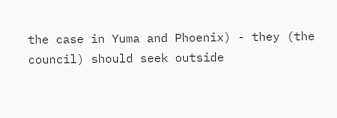the case in Yuma and Phoenix) - they (the council) should seek outside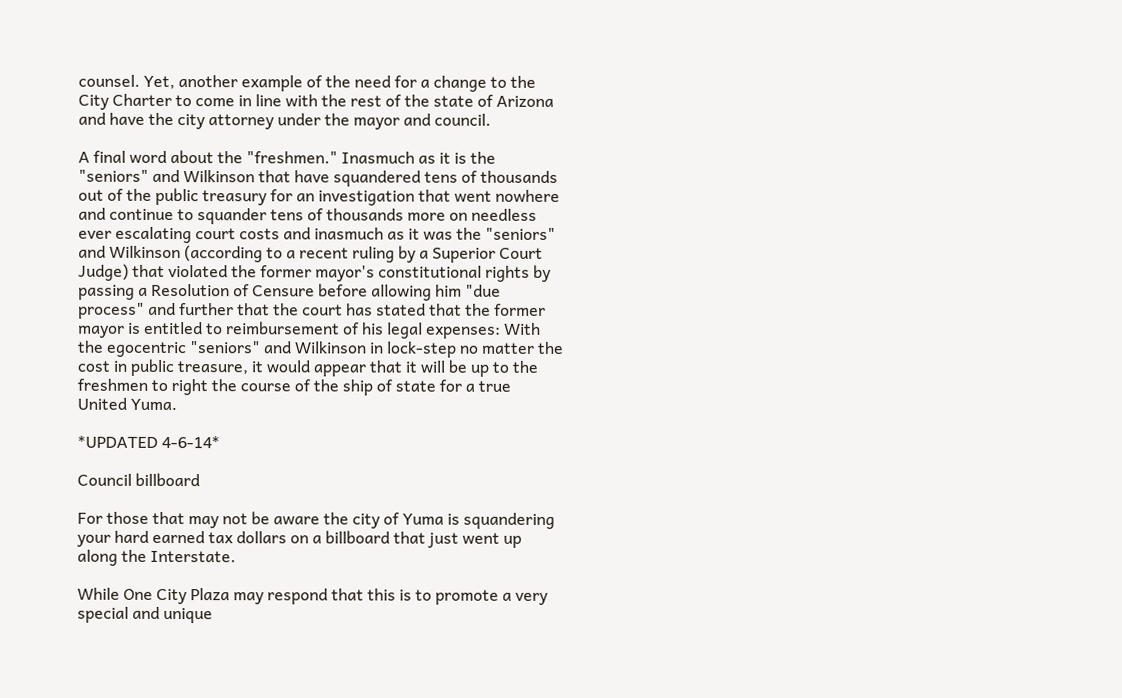counsel. Yet, another example of the need for a change to the City Charter to come in line with the rest of the state of Arizona and have the city attorney under the mayor and council.

A final word about the "freshmen." Inasmuch as it is the "seniors" and Wilkinson that have squandered tens of thousands out of the public treasury for an investigation that went nowhere and continue to squander tens of thousands more on needless ever escalating court costs and inasmuch as it was the "seniors" and Wilkinson (according to a recent ruling by a Superior Court Judge) that violated the former mayor's constitutional rights by passing a Resolution of Censure before allowing him "due process" and further that the court has stated that the former mayor is entitled to reimbursement of his legal expenses: With the egocentric "seniors" and Wilkinson in lock-step no matter the cost in public treasure, it would appear that it will be up to the freshmen to right the course of the ship of state for a true United Yuma.

*UPDATED 4-6-14*

Council billboard

For those that may not be aware the city of Yuma is squandering your hard earned tax dollars on a billboard that just went up along the Interstate.

While One City Plaza may respond that this is to promote a very special and unique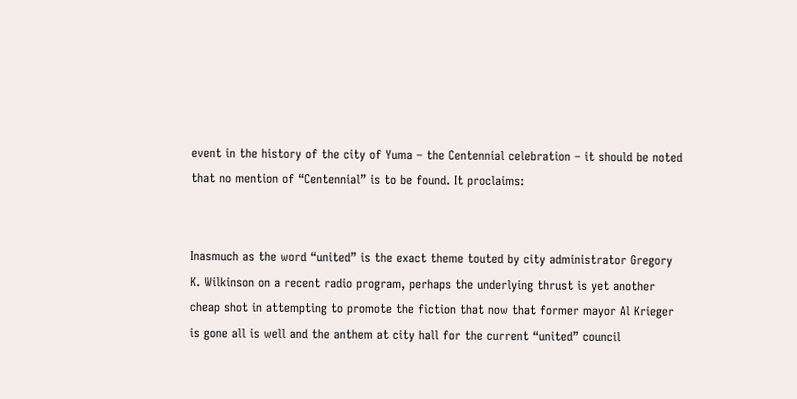event in the history of the city of Yuma – the Centennial celebration – it should be noted that no mention of “Centennial” is to be found. It proclaims:


Inasmuch as the word “united” is the exact theme touted by city administrator Gregory K. Wilkinson on a recent radio program, perhaps the underlying thrust is yet another cheap shot in attempting to promote the fiction that now that former mayor Al Krieger is gone all is well and the anthem at city hall for the current “united” council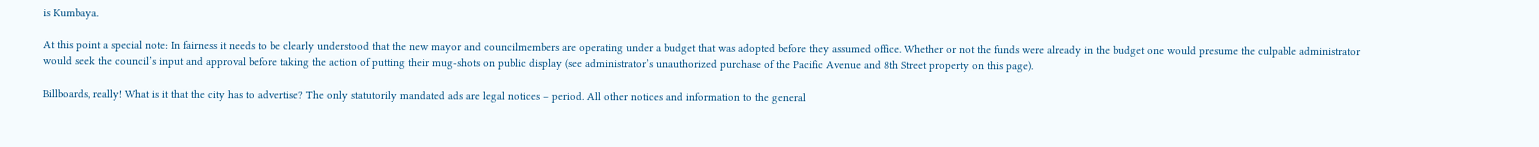is Kumbaya.

At this point a special note: In fairness it needs to be clearly understood that the new mayor and councilmembers are operating under a budget that was adopted before they assumed office. Whether or not the funds were already in the budget one would presume the culpable administrator would seek the council’s input and approval before taking the action of putting their mug-shots on public display (see administrator’s unauthorized purchase of the Pacific Avenue and 8th Street property on this page).

Billboards, really! What is it that the city has to advertise? The only statutorily mandated ads are legal notices – period. All other notices and information to the general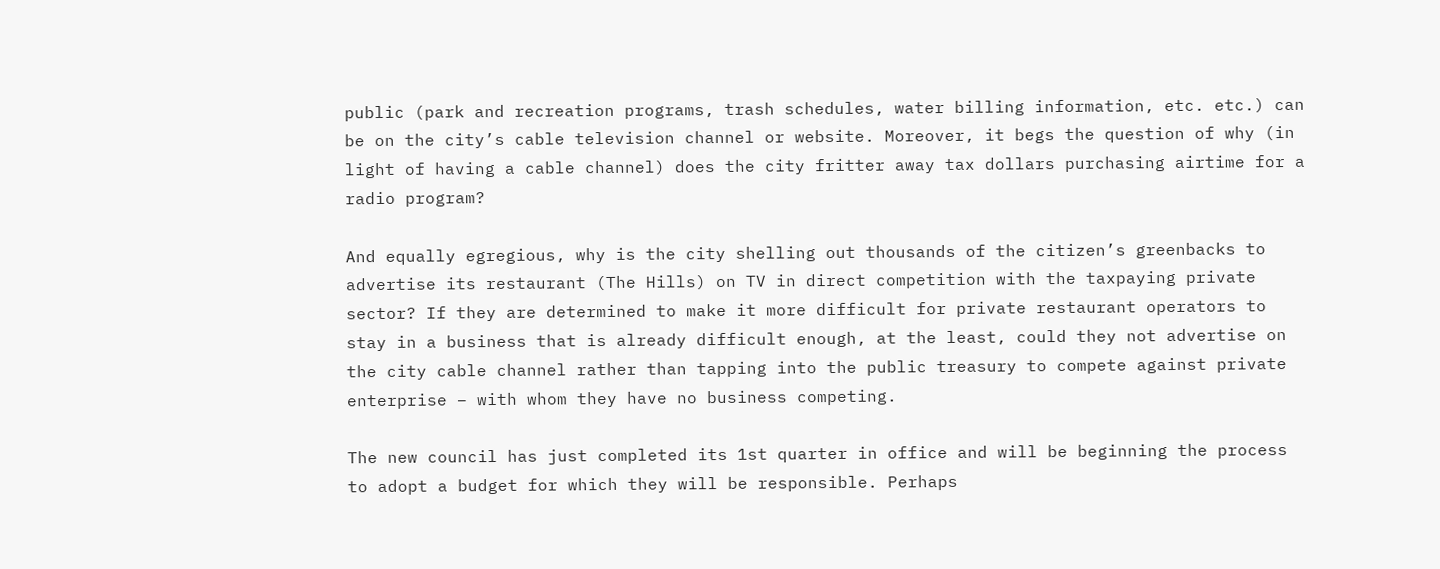public (park and recreation programs, trash schedules, water billing information, etc. etc.) can be on the city’s cable television channel or website. Moreover, it begs the question of why (in light of having a cable channel) does the city fritter away tax dollars purchasing airtime for a radio program?

And equally egregious, why is the city shelling out thousands of the citizen’s greenbacks to advertise its restaurant (The Hills) on TV in direct competition with the taxpaying private sector? If they are determined to make it more difficult for private restaurant operators to stay in a business that is already difficult enough, at the least, could they not advertise on the city cable channel rather than tapping into the public treasury to compete against private enterprise – with whom they have no business competing.

The new council has just completed its 1st quarter in office and will be beginning the process to adopt a budget for which they will be responsible. Perhaps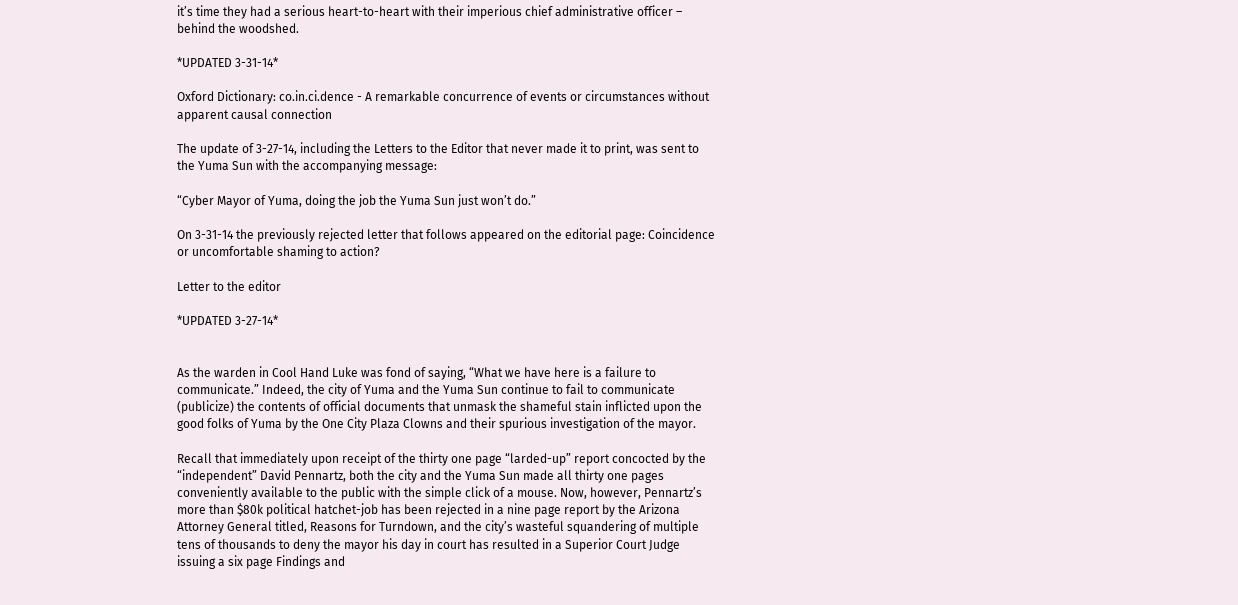it’s time they had a serious heart-to-heart with their imperious chief administrative officer – behind the woodshed.

*UPDATED 3-31-14*

Oxford Dictionary: co.in.ci.dence - A remarkable concurrence of events or circumstances without apparent causal connection

The update of 3-27-14, including the Letters to the Editor that never made it to print, was sent to the Yuma Sun with the accompanying message:

“Cyber Mayor of Yuma, doing the job the Yuma Sun just won’t do.”

On 3-31-14 the previously rejected letter that follows appeared on the editorial page: Coincidence or uncomfortable shaming to action?

Letter to the editor

*UPDATED 3-27-14*


As the warden in Cool Hand Luke was fond of saying, “What we have here is a failure to communicate.” Indeed, the city of Yuma and the Yuma Sun continue to fail to communicate (publicize) the contents of official documents that unmask the shameful stain inflicted upon the good folks of Yuma by the One City Plaza Clowns and their spurious investigation of the mayor.

Recall that immediately upon receipt of the thirty one page “larded-up” report concocted by the “independent” David Pennartz, both the city and the Yuma Sun made all thirty one pages conveniently available to the public with the simple click of a mouse. Now, however, Pennartz’s more than $80k political hatchet-job has been rejected in a nine page report by the Arizona Attorney General titled, Reasons for Turndown, and the city’s wasteful squandering of multiple tens of thousands to deny the mayor his day in court has resulted in a Superior Court Judge issuing a six page Findings and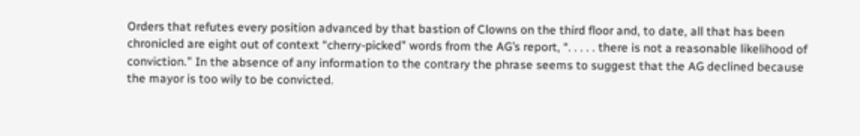Orders that refutes every position advanced by that bastion of Clowns on the third floor and, to date, all that has been chronicled are eight out of context “cherry-picked” words from the AG’s report, “. . . . . there is not a reasonable likelihood of conviction.” In the absence of any information to the contrary the phrase seems to suggest that the AG declined because the mayor is too wily to be convicted.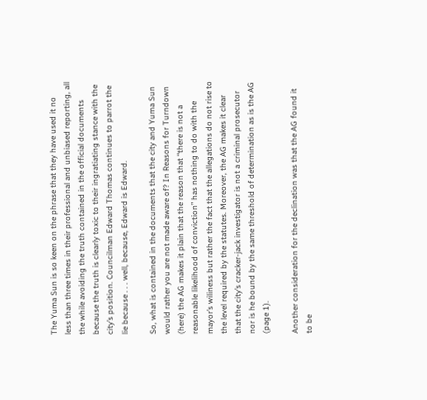The Yuma Sun is so keen on the phrase that they have used it no less than three times in their professional and unbiased reporting, all the while avoiding the truth contained in the official documents because the truth is clearly toxic to their ingratiating stance with the city’s position. Councilman Edward Thomas continues to parrot the lie because . . . well, because, Edward is Edward.

So, what is contained in the documents that the city and Yuma Sun would rather you are not made aware of? In Reasons for Turndown (here) the AG makes it plain that the reason that “there is not a reasonable likelihood of conviction” has nothing to do with the mayor’s wiliness but rather the fact that the allegations do not rise to the level required by the statutes. Moreover, the AG makes it clear that the city’s cracker-jack investigator is not a criminal prosecutor nor is he bound by the same threshold of determination as is the AG (page 1).

Another consideration for the declination was that the AG found it to be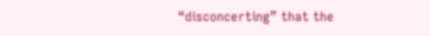“disconcerting” that the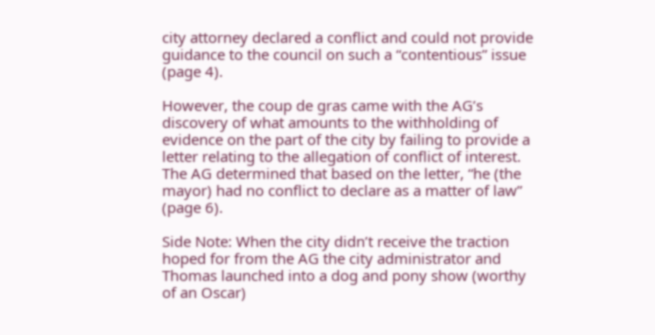city attorney declared a conflict and could not provide guidance to the council on such a “contentious” issue (page 4).

However, the coup de gras came with the AG’s discovery of what amounts to the withholding of evidence on the part of the city by failing to provide a letter relating to the allegation of conflict of interest. The AG determined that based on the letter, “he (the mayor) had no conflict to declare as a matter of law” (page 6).

Side Note: When the city didn’t receive the traction hoped for from the AG the city administrator and Thomas launched into a dog and pony show (worthy of an Oscar)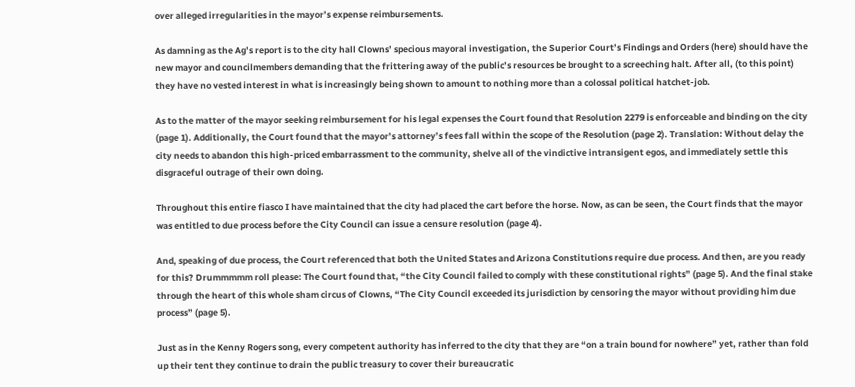over alleged irregularities in the mayor’s expense reimbursements.

As damning as the Ag’s report is to the city hall Clowns’ specious mayoral investigation, the Superior Court’s Findings and Orders (here) should have the new mayor and councilmembers demanding that the frittering away of the public’s resources be brought to a screeching halt. After all, (to this point) they have no vested interest in what is increasingly being shown to amount to nothing more than a colossal political hatchet-job.

As to the matter of the mayor seeking reimbursement for his legal expenses the Court found that Resolution 2279 is enforceable and binding on the city (page 1). Additionally, the Court found that the mayor’s attorney’s fees fall within the scope of the Resolution (page 2). Translation: Without delay the city needs to abandon this high-priced embarrassment to the community, shelve all of the vindictive intransigent egos, and immediately settle this disgraceful outrage of their own doing.

Throughout this entire fiasco I have maintained that the city had placed the cart before the horse. Now, as can be seen, the Court finds that the mayor was entitled to due process before the City Council can issue a censure resolution (page 4).

And, speaking of due process, the Court referenced that both the United States and Arizona Constitutions require due process. And then, are you ready for this? Drummmmm roll please: The Court found that, “the City Council failed to comply with these constitutional rights” (page 5). And the final stake through the heart of this whole sham circus of Clowns, “The City Council exceeded its jurisdiction by censoring the mayor without providing him due process” (page 5).

Just as in the Kenny Rogers song, every competent authority has inferred to the city that they are “on a train bound for nowhere” yet, rather than fold up their tent they continue to drain the public treasury to cover their bureaucratic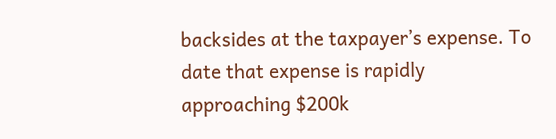backsides at the taxpayer’s expense. To date that expense is rapidly approaching $200k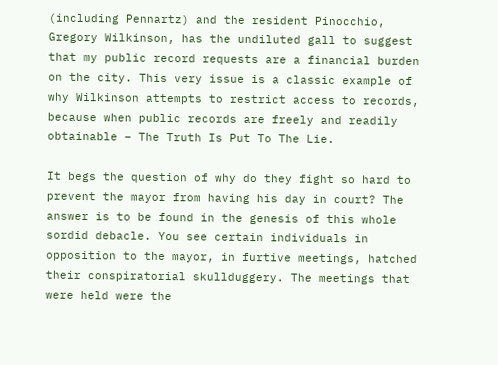(including Pennartz) and the resident Pinocchio, Gregory Wilkinson, has the undiluted gall to suggest that my public record requests are a financial burden on the city. This very issue is a classic example of why Wilkinson attempts to restrict access to records, because when public records are freely and readily obtainable – The Truth Is Put To The Lie.

It begs the question of why do they fight so hard to prevent the mayor from having his day in court? The answer is to be found in the genesis of this whole sordid debacle. You see certain individuals in opposition to the mayor, in furtive meetings, hatched their conspiratorial skullduggery. The meetings that were held were the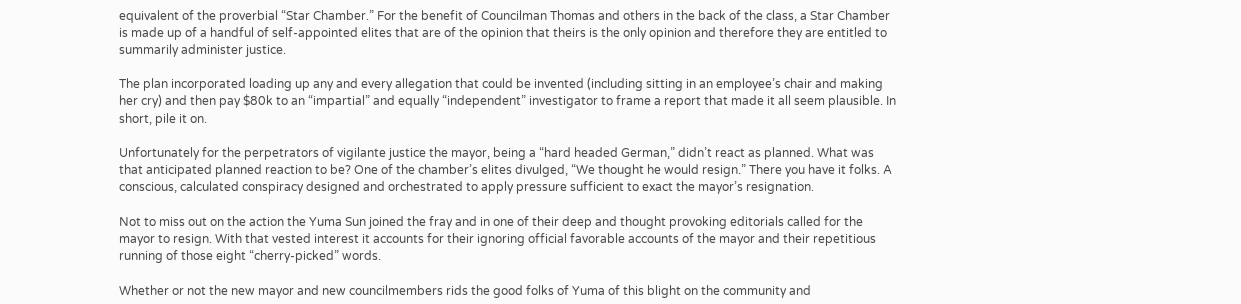equivalent of the proverbial “Star Chamber.” For the benefit of Councilman Thomas and others in the back of the class, a Star Chamber is made up of a handful of self-appointed elites that are of the opinion that theirs is the only opinion and therefore they are entitled to summarily administer justice.

The plan incorporated loading up any and every allegation that could be invented (including sitting in an employee’s chair and making her cry) and then pay $80k to an “impartial” and equally “independent” investigator to frame a report that made it all seem plausible. In short, pile it on.

Unfortunately for the perpetrators of vigilante justice the mayor, being a “hard headed German,” didn’t react as planned. What was that anticipated planned reaction to be? One of the chamber’s elites divulged, “We thought he would resign.” There you have it folks. A conscious, calculated conspiracy designed and orchestrated to apply pressure sufficient to exact the mayor’s resignation.

Not to miss out on the action the Yuma Sun joined the fray and in one of their deep and thought provoking editorials called for the mayor to resign. With that vested interest it accounts for their ignoring official favorable accounts of the mayor and their repetitious running of those eight “cherry-picked” words.

Whether or not the new mayor and new councilmembers rids the good folks of Yuma of this blight on the community and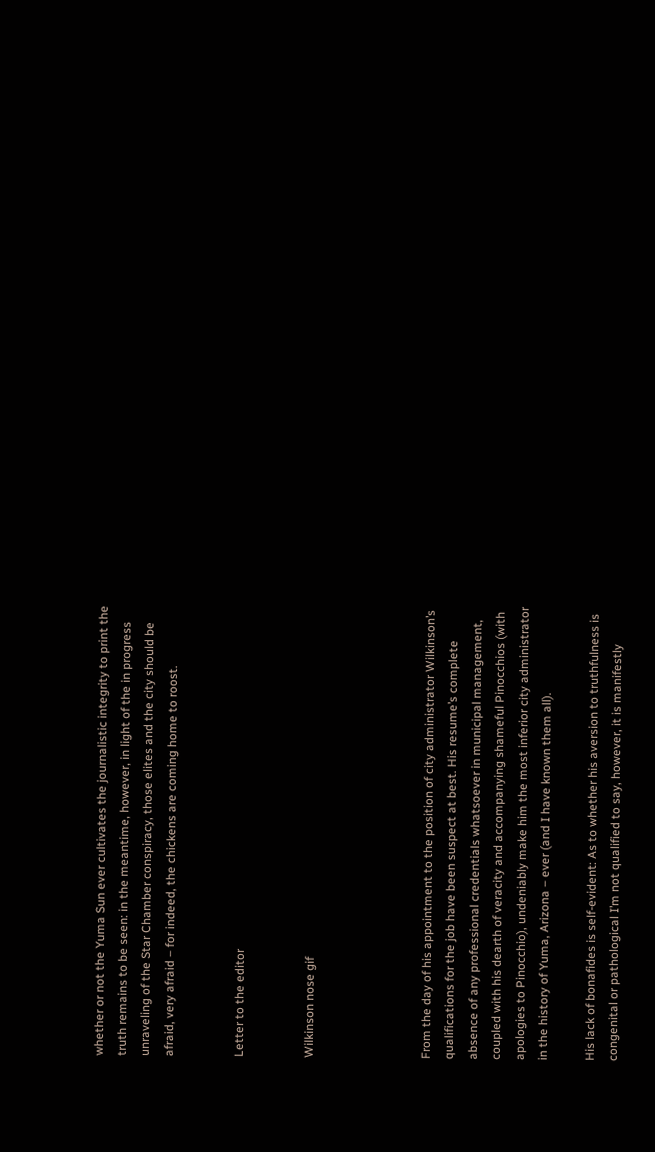whether or not the Yuma Sun ever cultivates the journalistic integrity to print the truth remains to be seen: in the meantime, however, in light of the in progress unraveling of the Star Chamber conspiracy, those elites and the city should be afraid, very afraid – for indeed, the chickens are coming home to roost.


Letter to the editor


Wilkinson nose gif




From the day of his appointment to the position of city administrator Wilkinson’s qualifications for the job have been suspect at best. His resume’s complete absence of any professional credentials whatsoever in municipal management, coupled with his dearth of veracity and accompanying shameful Pinocchios (with apologies to Pinocchio), undeniably make him the most inferior city administrator in the history of Yuma, Arizona – ever (and I have known them all).

His lack of bonafides is self-evident: As to whether his aversion to truthfulness is congenital or pathological I’m not qualified to say, however, it is manifestly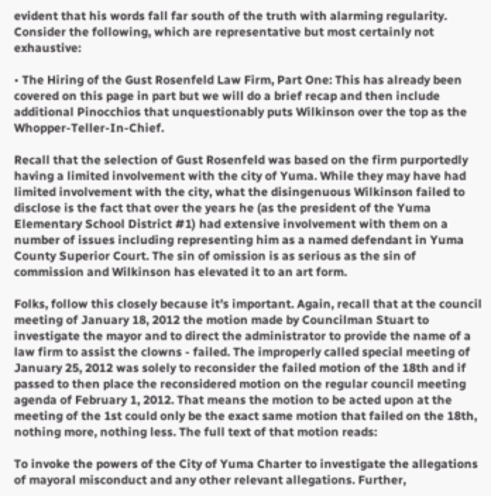evident that his words fall far south of the truth with alarming regularity. Consider the following, which are representative but most certainly not exhaustive:

• The Hiring of the Gust Rosenfeld Law Firm, Part One: This has already been covered on this page in part but we will do a brief recap and then include additional Pinocchios that unquestionably puts Wilkinson over the top as the Whopper-Teller-In-Chief.

Recall that the selection of Gust Rosenfeld was based on the firm purportedly having a limited involvement with the city of Yuma. While they may have had limited involvement with the city, what the disingenuous Wilkinson failed to disclose is the fact that over the years he (as the president of the Yuma Elementary School District #1) had extensive involvement with them on a number of issues including representing him as a named defendant in Yuma County Superior Court. The sin of omission is as serious as the sin of commission and Wilkinson has elevated it to an art form.

Folks, follow this closely because it’s important. Again, recall that at the council meeting of January 18, 2012 the motion made by Councilman Stuart to investigate the mayor and to direct the administrator to provide the name of a law firm to assist the clowns - failed. The improperly called special meeting of January 25, 2012 was solely to reconsider the failed motion of the 18th and if passed to then place the reconsidered motion on the regular council meeting agenda of February 1, 2012. That means the motion to be acted upon at the meeting of the 1st could only be the exact same motion that failed on the 18th, nothing more, nothing less. The full text of that motion reads:

To invoke the powers of the City of Yuma Charter to investigate the allegations of mayoral misconduct and any other relevant allegations. Further,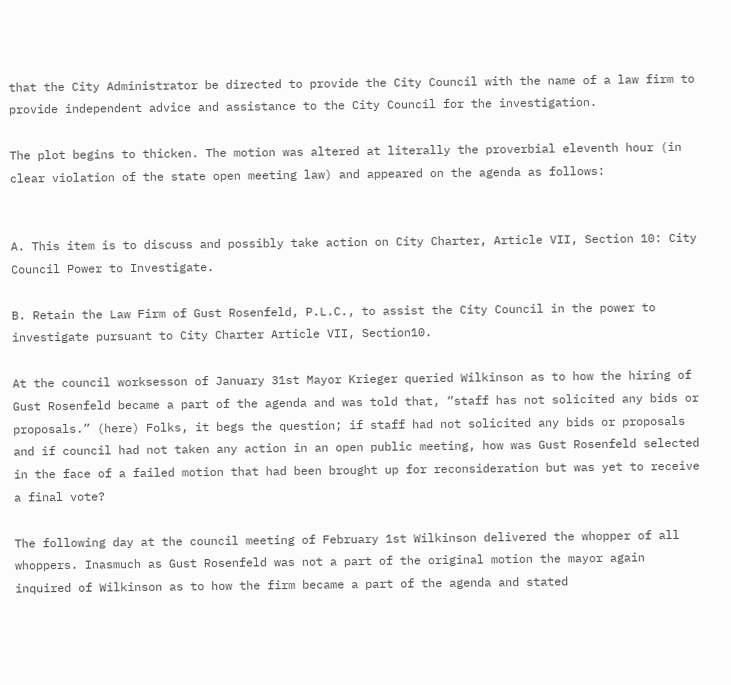that the City Administrator be directed to provide the City Council with the name of a law firm to provide independent advice and assistance to the City Council for the investigation.

The plot begins to thicken. The motion was altered at literally the proverbial eleventh hour (in clear violation of the state open meeting law) and appeared on the agenda as follows:


A. This item is to discuss and possibly take action on City Charter, Article VII, Section 10: City Council Power to Investigate.

B. Retain the Law Firm of Gust Rosenfeld, P.L.C., to assist the City Council in the power to investigate pursuant to City Charter Article VII, Section10.

At the council worksesson of January 31st Mayor Krieger queried Wilkinson as to how the hiring of Gust Rosenfeld became a part of the agenda and was told that, “staff has not solicited any bids or proposals.” (here) Folks, it begs the question; if staff had not solicited any bids or proposals and if council had not taken any action in an open public meeting, how was Gust Rosenfeld selected in the face of a failed motion that had been brought up for reconsideration but was yet to receive a final vote?

The following day at the council meeting of February 1st Wilkinson delivered the whopper of all whoppers. Inasmuch as Gust Rosenfeld was not a part of the original motion the mayor again inquired of Wilkinson as to how the firm became a part of the agenda and stated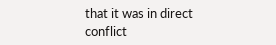that it was in direct conflict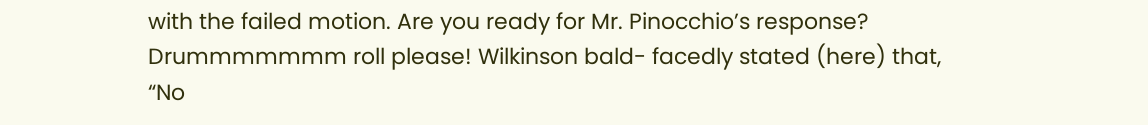with the failed motion. Are you ready for Mr. Pinocchio’s response? Drummmmmmm roll please! Wilkinson bald- facedly stated (here) that, “No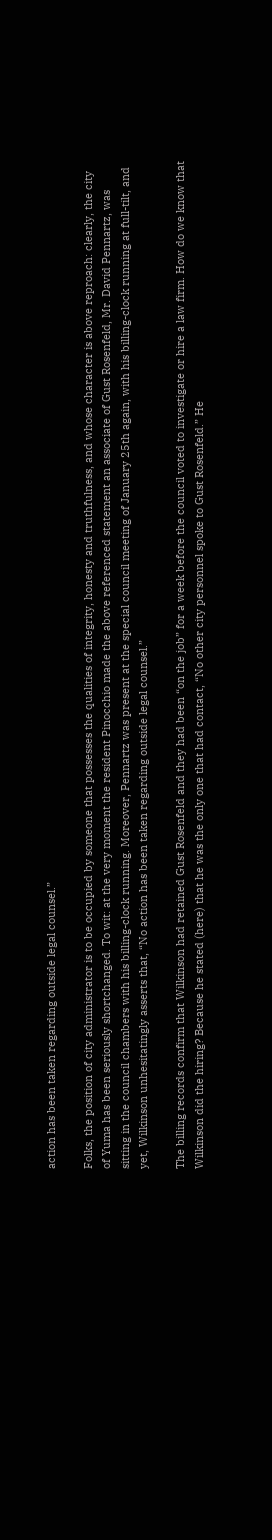action has been taken regarding outside legal counsel.”

Folks, the position of city administrator is to be occupied by someone that possesses the qualities of integrity, honesty and truthfulness, and whose character is above reproach: clearly, the city of Yuma has been seriously shortchanged. To wit: at the very moment the resident Pinocchio made the above referenced statement an associate of Gust Rosenfeld, Mr. David Pennartz, was sitting in the council chambers with his billing-clock running. Moreover, Pennartz was present at the special council meeting of January 25th again, with his billing-clock running at full-tilt, and yet, Wilkinson unhesitatingly asserts that, “No action has been taken regarding outside legal counsel.”

The billing records confirm that Wilkinson had retained Gust Rosenfeld and they had been “on the job” for a week before the council voted to investigate or hire a law firm. How do we know that Wilkinson did the hiring? Because he stated (here) that he was the only one that had contact, “No other city personnel spoke to Gust Rosenfeld.” He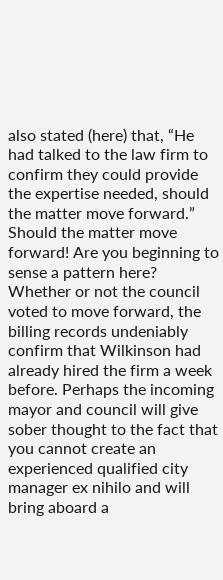also stated (here) that, “He had talked to the law firm to confirm they could provide the expertise needed, should the matter move forward.” Should the matter move forward! Are you beginning to sense a pattern here? Whether or not the council voted to move forward, the billing records undeniably confirm that Wilkinson had already hired the firm a week before. Perhaps the incoming mayor and council will give sober thought to the fact that you cannot create an experienced qualified city manager ex nihilo and will bring aboard a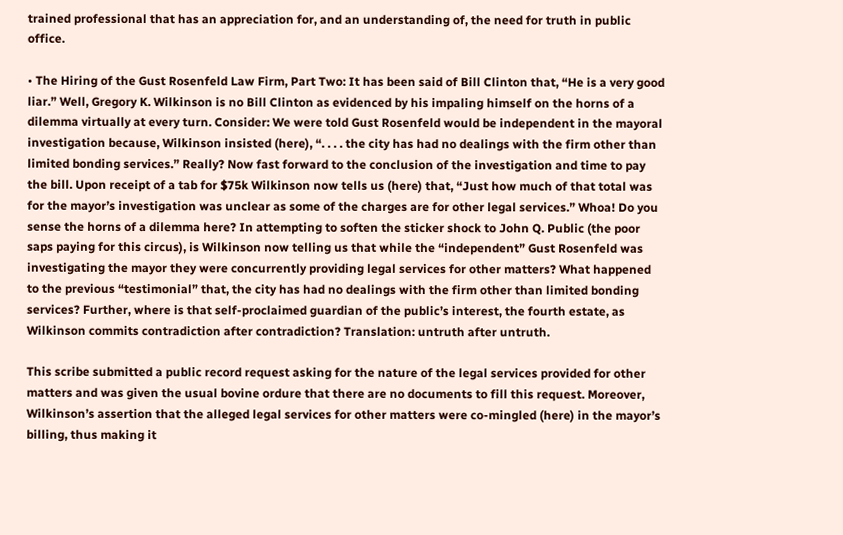trained professional that has an appreciation for, and an understanding of, the need for truth in public office.

• The Hiring of the Gust Rosenfeld Law Firm, Part Two: It has been said of Bill Clinton that, “He is a very good liar.” Well, Gregory K. Wilkinson is no Bill Clinton as evidenced by his impaling himself on the horns of a dilemma virtually at every turn. Consider: We were told Gust Rosenfeld would be independent in the mayoral investigation because, Wilkinson insisted (here), “. . . . the city has had no dealings with the firm other than limited bonding services.” Really? Now fast forward to the conclusion of the investigation and time to pay the bill. Upon receipt of a tab for $75k Wilkinson now tells us (here) that, “Just how much of that total was for the mayor’s investigation was unclear as some of the charges are for other legal services.” Whoa! Do you sense the horns of a dilemma here? In attempting to soften the sticker shock to John Q. Public (the poor saps paying for this circus), is Wilkinson now telling us that while the “independent” Gust Rosenfeld was investigating the mayor they were concurrently providing legal services for other matters? What happened to the previous “testimonial” that, the city has had no dealings with the firm other than limited bonding services? Further, where is that self-proclaimed guardian of the public’s interest, the fourth estate, as Wilkinson commits contradiction after contradiction? Translation: untruth after untruth.

This scribe submitted a public record request asking for the nature of the legal services provided for other matters and was given the usual bovine ordure that there are no documents to fill this request. Moreover, Wilkinson’s assertion that the alleged legal services for other matters were co-mingled (here) in the mayor’s billing, thus making it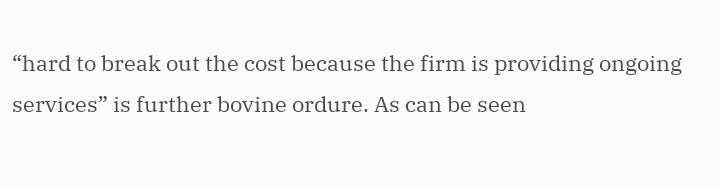“hard to break out the cost because the firm is providing ongoing services” is further bovine ordure. As can be seen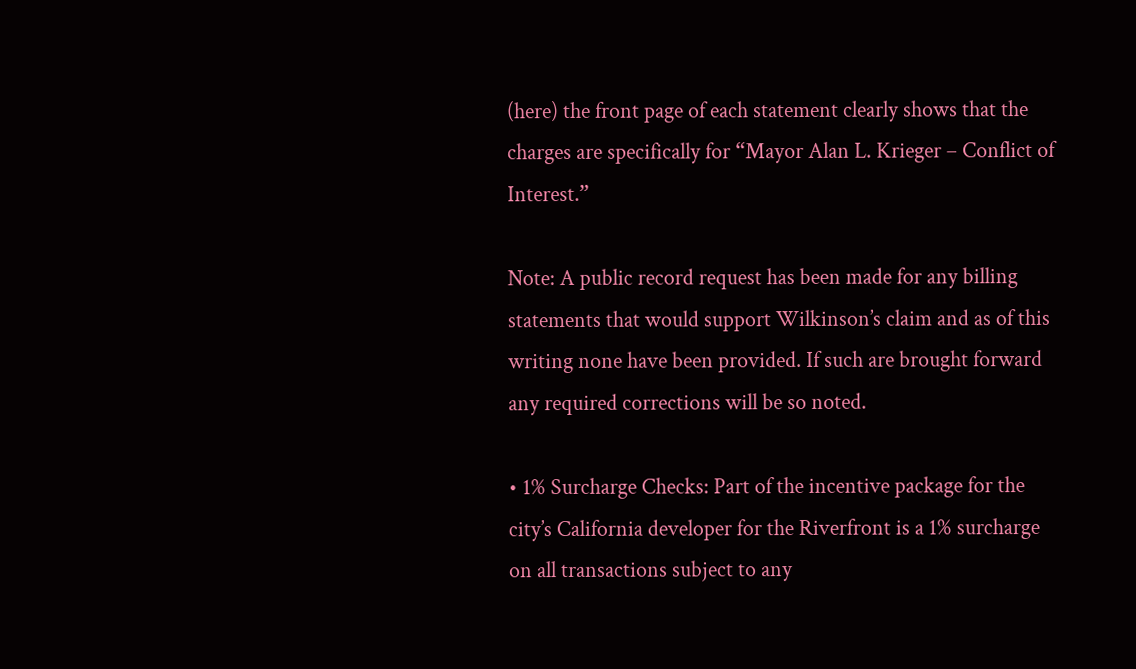(here) the front page of each statement clearly shows that the charges are specifically for “Mayor Alan L. Krieger – Conflict of Interest.”

Note: A public record request has been made for any billing statements that would support Wilkinson’s claim and as of this writing none have been provided. If such are brought forward any required corrections will be so noted.

• 1% Surcharge Checks: Part of the incentive package for the city’s California developer for the Riverfront is a 1% surcharge on all transactions subject to any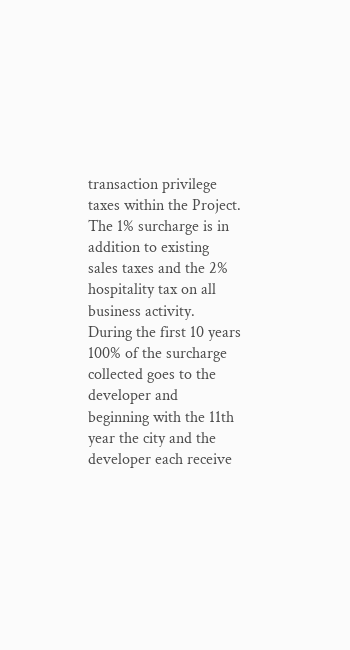transaction privilege taxes within the Project. The 1% surcharge is in addition to existing sales taxes and the 2% hospitality tax on all business activity. During the first 10 years 100% of the surcharge collected goes to the developer and beginning with the 11th year the city and the developer each receive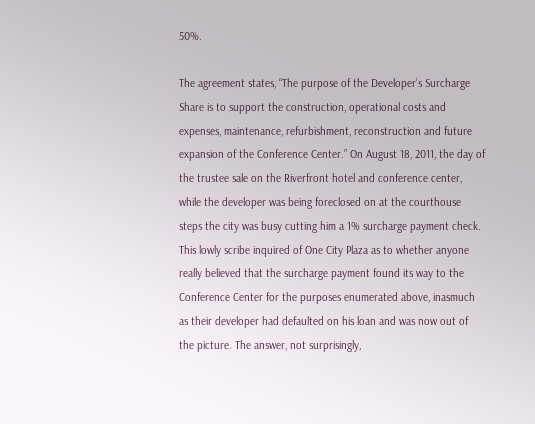50%.

The agreement states, “The purpose of the Developer’s Surcharge Share is to support the construction, operational costs and expenses, maintenance, refurbishment, reconstruction and future expansion of the Conference Center.” On August 18, 2011, the day of the trustee sale on the Riverfront hotel and conference center, while the developer was being foreclosed on at the courthouse steps the city was busy cutting him a 1% surcharge payment check. This lowly scribe inquired of One City Plaza as to whether anyone really believed that the surcharge payment found its way to the Conference Center for the purposes enumerated above, inasmuch as their developer had defaulted on his loan and was now out of the picture. The answer, not surprisingly,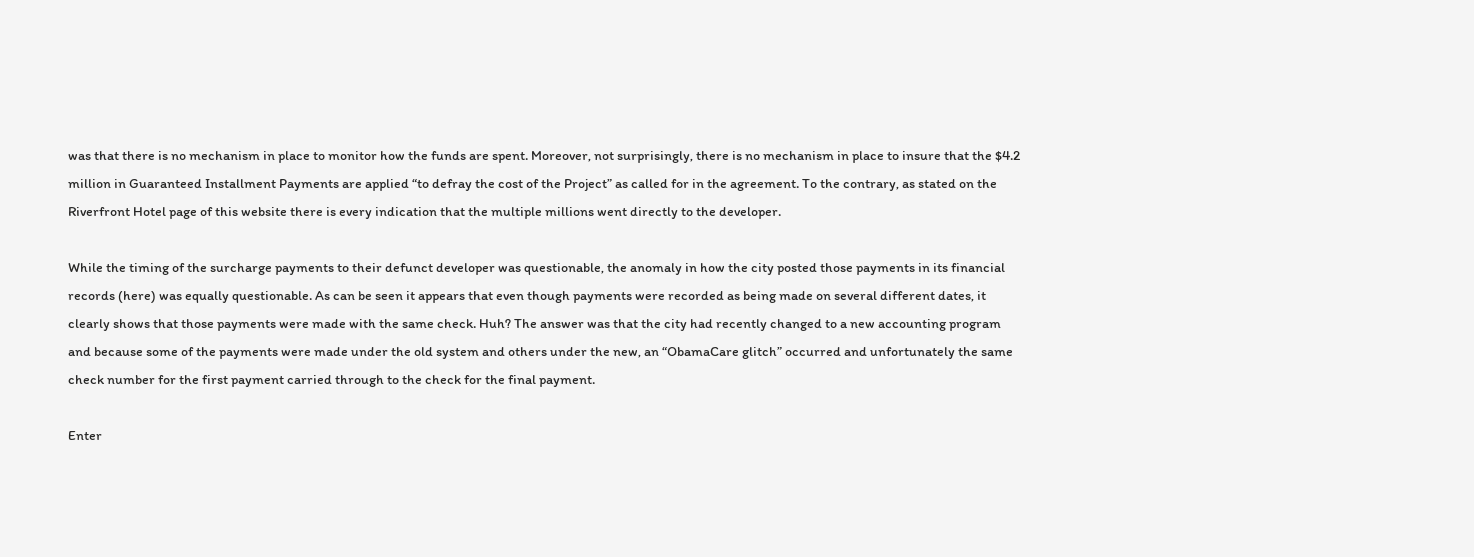was that there is no mechanism in place to monitor how the funds are spent. Moreover, not surprisingly, there is no mechanism in place to insure that the $4.2 million in Guaranteed Installment Payments are applied “to defray the cost of the Project” as called for in the agreement. To the contrary, as stated on the Riverfront Hotel page of this website there is every indication that the multiple millions went directly to the developer.

While the timing of the surcharge payments to their defunct developer was questionable, the anomaly in how the city posted those payments in its financial records (here) was equally questionable. As can be seen it appears that even though payments were recorded as being made on several different dates, it clearly shows that those payments were made with the same check. Huh? The answer was that the city had recently changed to a new accounting program and because some of the payments were made under the old system and others under the new, an “ObamaCare glitch” occurred and unfortunately the same check number for the first payment carried through to the check for the final payment.

Enter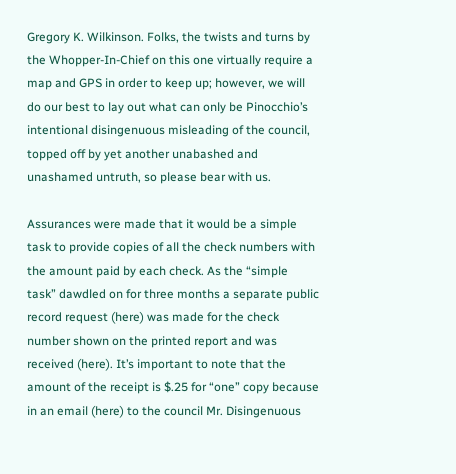Gregory K. Wilkinson. Folks, the twists and turns by the Whopper-In-Chief on this one virtually require a map and GPS in order to keep up; however, we will do our best to lay out what can only be Pinocchio’s intentional disingenuous misleading of the council, topped off by yet another unabashed and unashamed untruth, so please bear with us.

Assurances were made that it would be a simple task to provide copies of all the check numbers with the amount paid by each check. As the “simple task” dawdled on for three months a separate public record request (here) was made for the check number shown on the printed report and was received (here). It’s important to note that the amount of the receipt is $.25 for “one” copy because in an email (here) to the council Mr. Disingenuous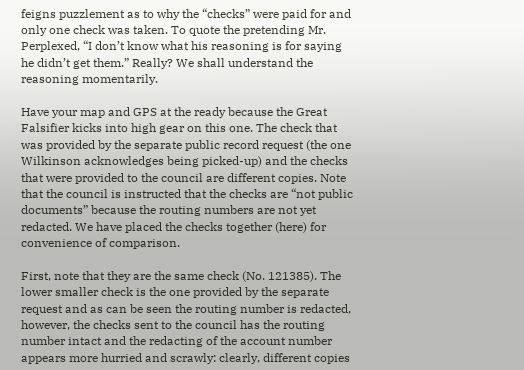feigns puzzlement as to why the “checks” were paid for and only one check was taken. To quote the pretending Mr. Perplexed, “I don’t know what his reasoning is for saying he didn’t get them.” Really? We shall understand the reasoning momentarily.

Have your map and GPS at the ready because the Great Falsifier kicks into high gear on this one. The check that was provided by the separate public record request (the one Wilkinson acknowledges being picked-up) and the checks that were provided to the council are different copies. Note that the council is instructed that the checks are “not public documents” because the routing numbers are not yet redacted. We have placed the checks together (here) for convenience of comparison.

First, note that they are the same check (No. 121385). The lower smaller check is the one provided by the separate request and as can be seen the routing number is redacted, however, the checks sent to the council has the routing number intact and the redacting of the account number appears more hurried and scrawly: clearly, different copies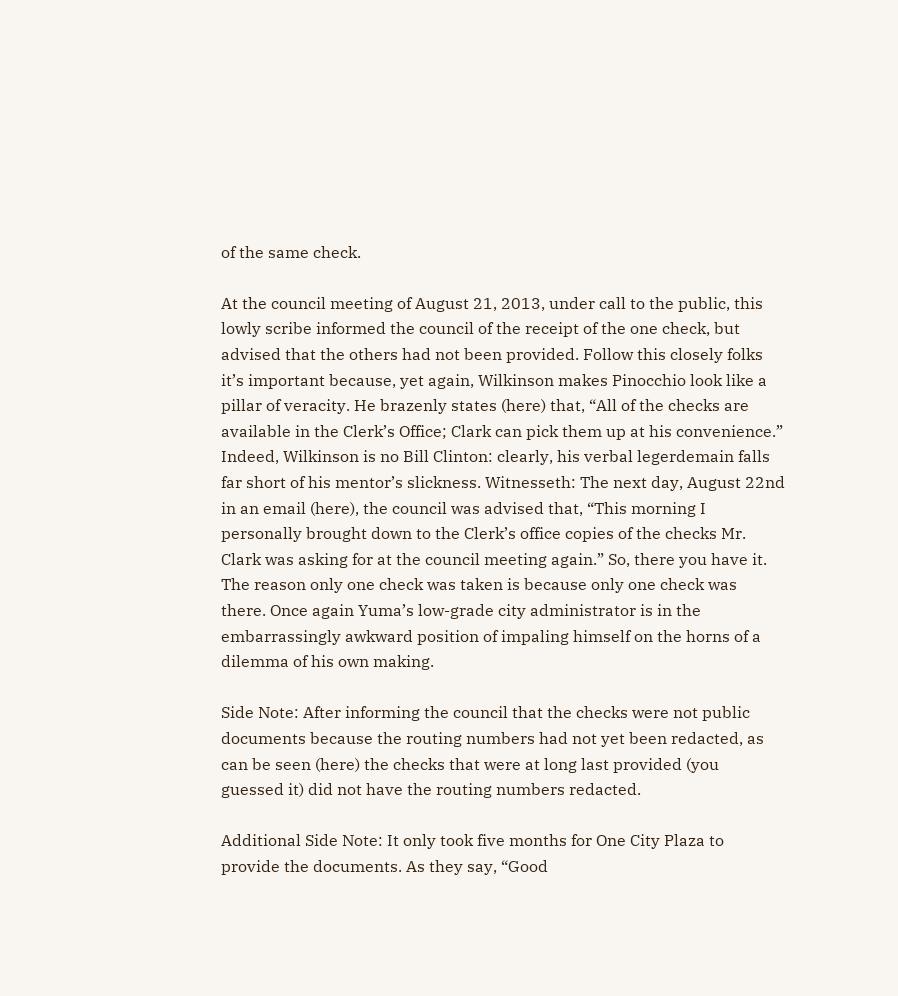of the same check.

At the council meeting of August 21, 2013, under call to the public, this lowly scribe informed the council of the receipt of the one check, but advised that the others had not been provided. Follow this closely folks it’s important because, yet again, Wilkinson makes Pinocchio look like a pillar of veracity. He brazenly states (here) that, “All of the checks are available in the Clerk’s Office; Clark can pick them up at his convenience.” Indeed, Wilkinson is no Bill Clinton: clearly, his verbal legerdemain falls far short of his mentor’s slickness. Witnesseth: The next day, August 22nd in an email (here), the council was advised that, “This morning I personally brought down to the Clerk’s office copies of the checks Mr. Clark was asking for at the council meeting again.” So, there you have it. The reason only one check was taken is because only one check was there. Once again Yuma’s low-grade city administrator is in the embarrassingly awkward position of impaling himself on the horns of a dilemma of his own making.

Side Note: After informing the council that the checks were not public documents because the routing numbers had not yet been redacted, as can be seen (here) the checks that were at long last provided (you guessed it) did not have the routing numbers redacted.

Additional Side Note: It only took five months for One City Plaza to provide the documents. As they say, “Good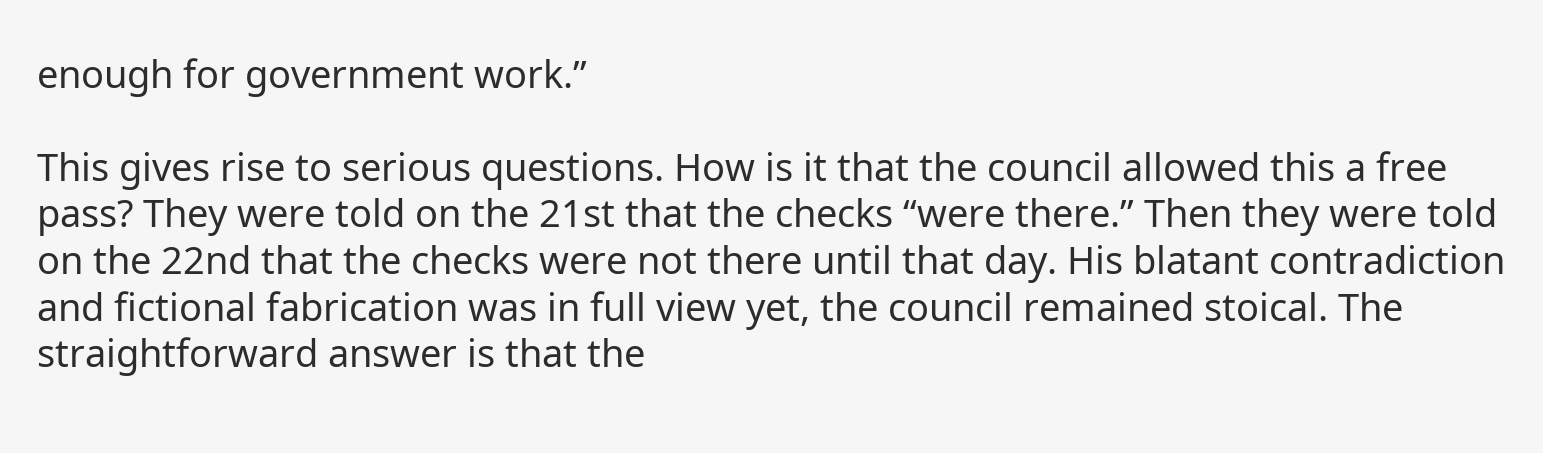enough for government work.”

This gives rise to serious questions. How is it that the council allowed this a free pass? They were told on the 21st that the checks “were there.” Then they were told on the 22nd that the checks were not there until that day. His blatant contradiction and fictional fabrication was in full view yet, the council remained stoical. The straightforward answer is that the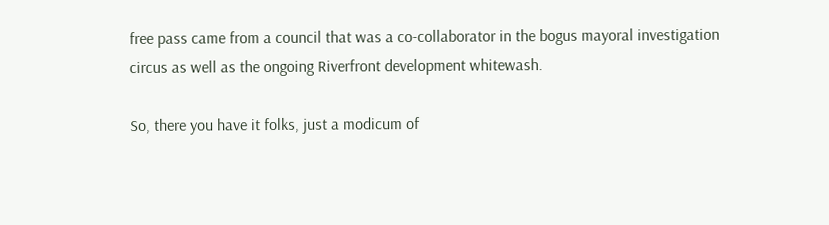free pass came from a council that was a co-collaborator in the bogus mayoral investigation circus as well as the ongoing Riverfront development whitewash.

So, there you have it folks, just a modicum of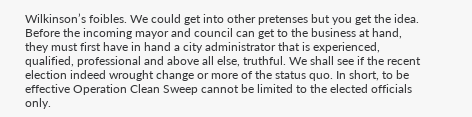Wilkinson’s foibles. We could get into other pretenses but you get the idea. Before the incoming mayor and council can get to the business at hand, they must first have in hand a city administrator that is experienced, qualified, professional and above all else, truthful. We shall see if the recent election indeed wrought change or more of the status quo. In short, to be effective Operation Clean Sweep cannot be limited to the elected officials only.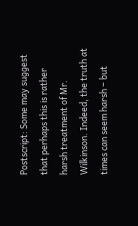Postscript: Some may suggest that perhaps this is rather harsh treatment of Mr. Wilkinson. Indeed, the truth at times can seem harsh – but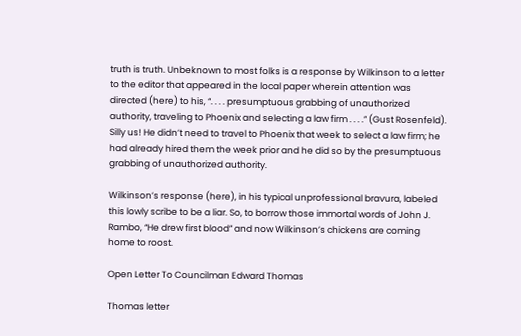truth is truth. Unbeknown to most folks is a response by Wilkinson to a letter to the editor that appeared in the local paper wherein attention was directed (here) to his, “. . . . presumptuous grabbing of unauthorized authority, traveling to Phoenix and selecting a law firm . . . .” (Gust Rosenfeld). Silly us! He didn’t need to travel to Phoenix that week to select a law firm; he had already hired them the week prior and he did so by the presumptuous grabbing of unauthorized authority.

Wilkinson’s response (here), in his typical unprofessional bravura, labeled this lowly scribe to be a liar. So, to borrow those immortal words of John J. Rambo, “He drew first blood” and now Wilkinson’s chickens are coming home to roost.

Open Letter To Councilman Edward Thomas

Thomas letter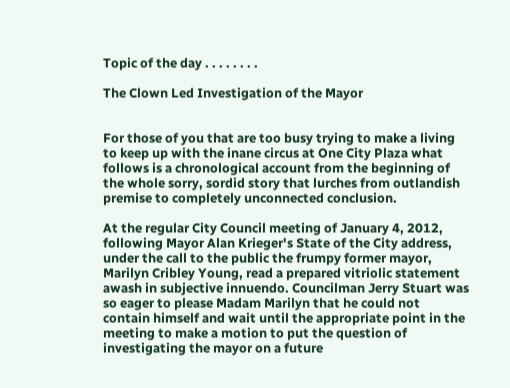Topic of the day . . . . . . . .

The Clown Led Investigation of the Mayor


For those of you that are too busy trying to make a living to keep up with the inane circus at One City Plaza what follows is a chronological account from the beginning of the whole sorry, sordid story that lurches from outlandish premise to completely unconnected conclusion.

At the regular City Council meeting of January 4, 2012, following Mayor Alan Krieger's State of the City address, under the call to the public the frumpy former mayor, Marilyn Cribley Young, read a prepared vitriolic statement awash in subjective innuendo. Councilman Jerry Stuart was so eager to please Madam Marilyn that he could not contain himself and wait until the appropriate point in the meeting to make a motion to put the question of investigating the mayor on a future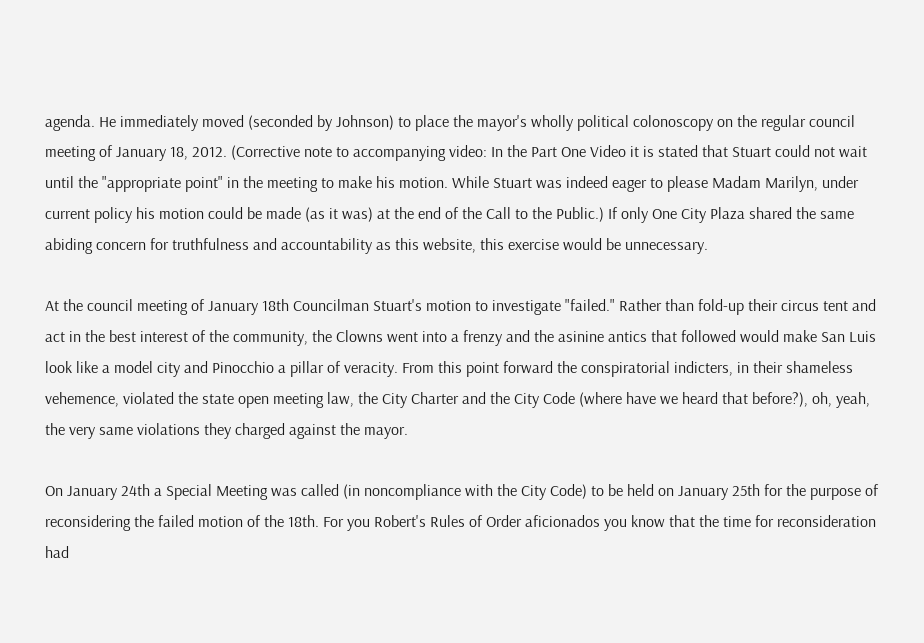agenda. He immediately moved (seconded by Johnson) to place the mayor's wholly political colonoscopy on the regular council meeting of January 18, 2012. (Corrective note to accompanying video: In the Part One Video it is stated that Stuart could not wait until the "appropriate point" in the meeting to make his motion. While Stuart was indeed eager to please Madam Marilyn, under current policy his motion could be made (as it was) at the end of the Call to the Public.) If only One City Plaza shared the same abiding concern for truthfulness and accountability as this website, this exercise would be unnecessary.

At the council meeting of January 18th Councilman Stuart's motion to investigate "failed." Rather than fold-up their circus tent and act in the best interest of the community, the Clowns went into a frenzy and the asinine antics that followed would make San Luis look like a model city and Pinocchio a pillar of veracity. From this point forward the conspiratorial indicters, in their shameless vehemence, violated the state open meeting law, the City Charter and the City Code (where have we heard that before?), oh, yeah, the very same violations they charged against the mayor.

On January 24th a Special Meeting was called (in noncompliance with the City Code) to be held on January 25th for the purpose of reconsidering the failed motion of the 18th. For you Robert's Rules of Order aficionados you know that the time for reconsideration had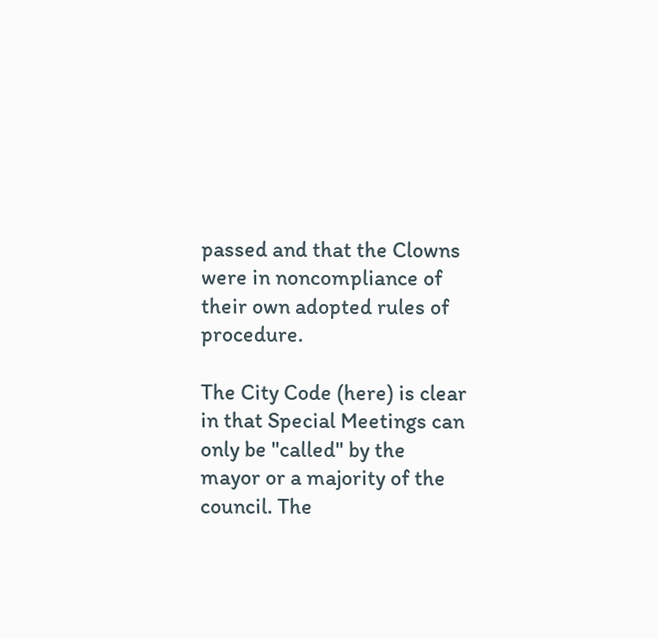passed and that the Clowns were in noncompliance of their own adopted rules of procedure.

The City Code (here) is clear in that Special Meetings can only be "called" by the mayor or a majority of the council. The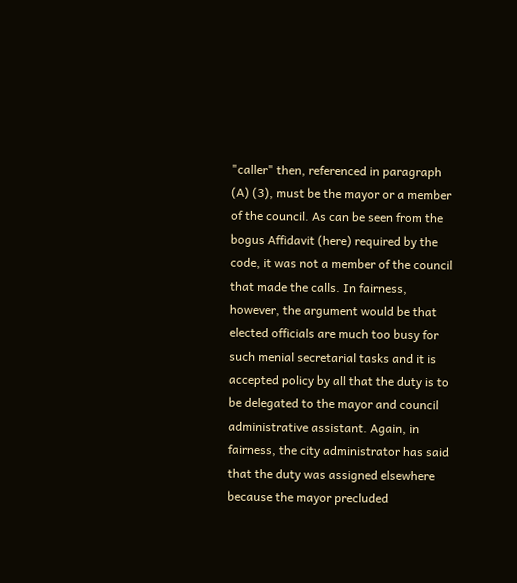"caller" then, referenced in paragraph (A) (3), must be the mayor or a member of the council. As can be seen from the bogus Affidavit (here) required by the code, it was not a member of the council that made the calls. In fairness, however, the argument would be that elected officials are much too busy for such menial secretarial tasks and it is accepted policy by all that the duty is to be delegated to the mayor and council administrative assistant. Again, in fairness, the city administrator has said that the duty was assigned elsewhere because the mayor precluded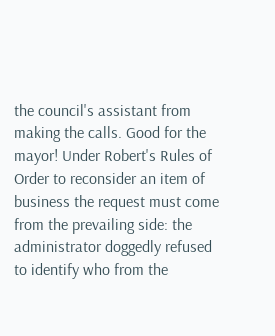the council's assistant from making the calls. Good for the mayor! Under Robert's Rules of Order to reconsider an item of business the request must come from the prevailing side: the administrator doggedly refused to identify who from the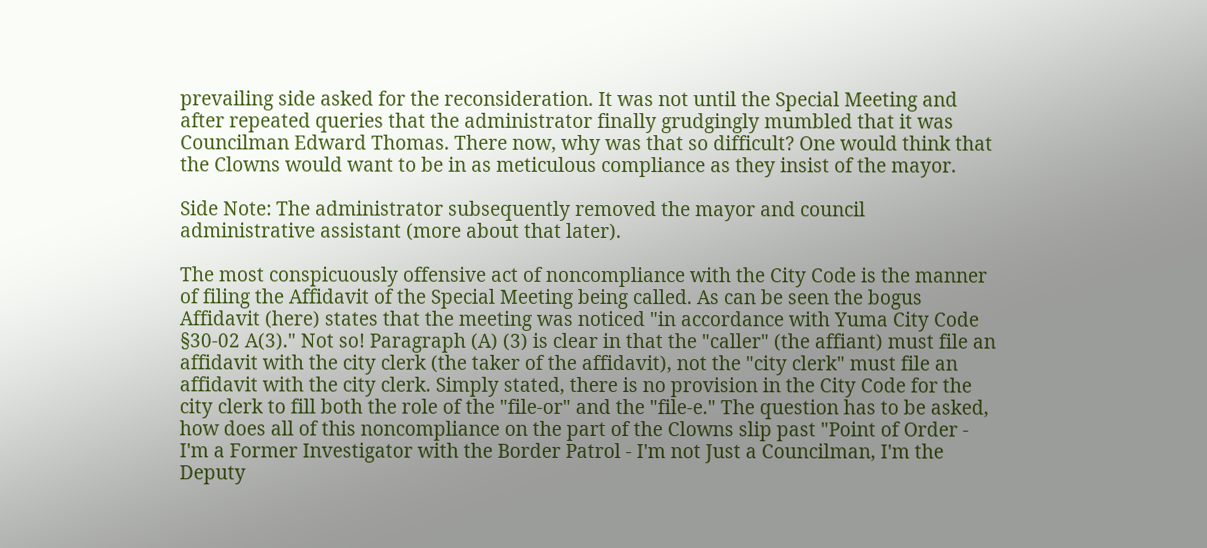prevailing side asked for the reconsideration. It was not until the Special Meeting and after repeated queries that the administrator finally grudgingly mumbled that it was Councilman Edward Thomas. There now, why was that so difficult? One would think that the Clowns would want to be in as meticulous compliance as they insist of the mayor.

Side Note: The administrator subsequently removed the mayor and council administrative assistant (more about that later).

The most conspicuously offensive act of noncompliance with the City Code is the manner of filing the Affidavit of the Special Meeting being called. As can be seen the bogus Affidavit (here) states that the meeting was noticed "in accordance with Yuma City Code §30-02 A(3)." Not so! Paragraph (A) (3) is clear in that the "caller" (the affiant) must file an affidavit with the city clerk (the taker of the affidavit), not the "city clerk" must file an affidavit with the city clerk. Simply stated, there is no provision in the City Code for the city clerk to fill both the role of the "file-or" and the "file-e." The question has to be asked, how does all of this noncompliance on the part of the Clowns slip past "Point of Order - I'm a Former Investigator with the Border Patrol - I'm not Just a Councilman, I'm the Deputy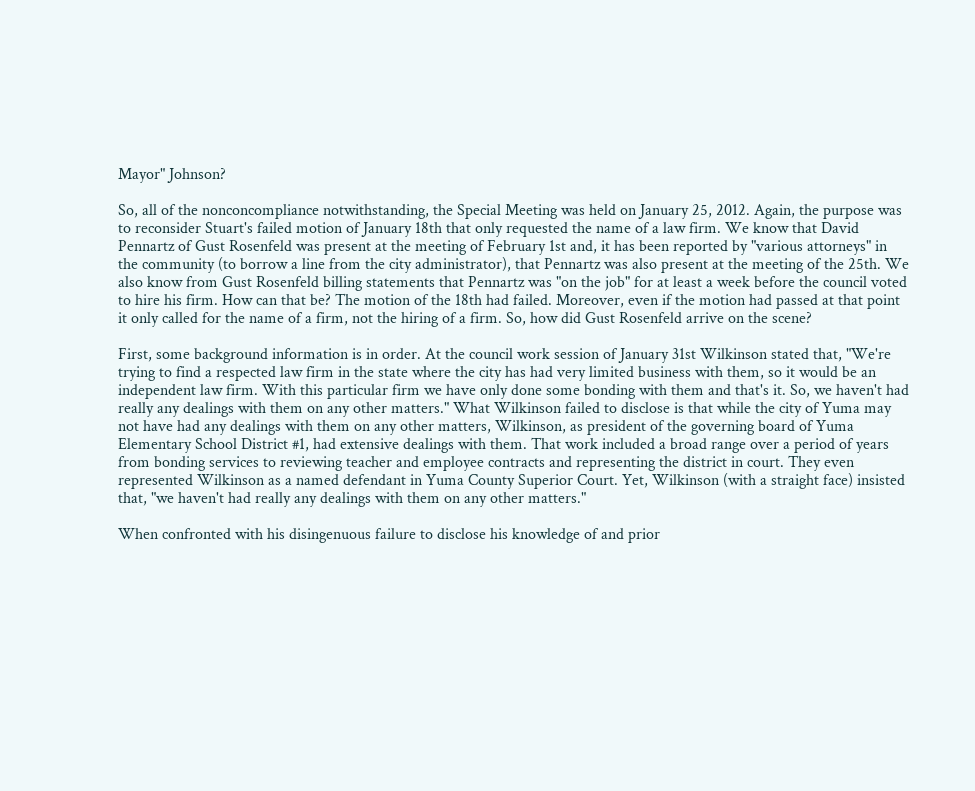Mayor" Johnson?

So, all of the nonconcompliance notwithstanding, the Special Meeting was held on January 25, 2012. Again, the purpose was to reconsider Stuart's failed motion of January 18th that only requested the name of a law firm. We know that David Pennartz of Gust Rosenfeld was present at the meeting of February 1st and, it has been reported by "various attorneys" in the community (to borrow a line from the city administrator), that Pennartz was also present at the meeting of the 25th. We also know from Gust Rosenfeld billing statements that Pennartz was "on the job" for at least a week before the council voted to hire his firm. How can that be? The motion of the 18th had failed. Moreover, even if the motion had passed at that point it only called for the name of a firm, not the hiring of a firm. So, how did Gust Rosenfeld arrive on the scene?

First, some background information is in order. At the council work session of January 31st Wilkinson stated that, "We're trying to find a respected law firm in the state where the city has had very limited business with them, so it would be an independent law firm. With this particular firm we have only done some bonding with them and that's it. So, we haven't had really any dealings with them on any other matters." What Wilkinson failed to disclose is that while the city of Yuma may not have had any dealings with them on any other matters, Wilkinson, as president of the governing board of Yuma Elementary School District #1, had extensive dealings with them. That work included a broad range over a period of years from bonding services to reviewing teacher and employee contracts and representing the district in court. They even represented Wilkinson as a named defendant in Yuma County Superior Court. Yet, Wilkinson (with a straight face) insisted that, "we haven't had really any dealings with them on any other matters."

When confronted with his disingenuous failure to disclose his knowledge of and prior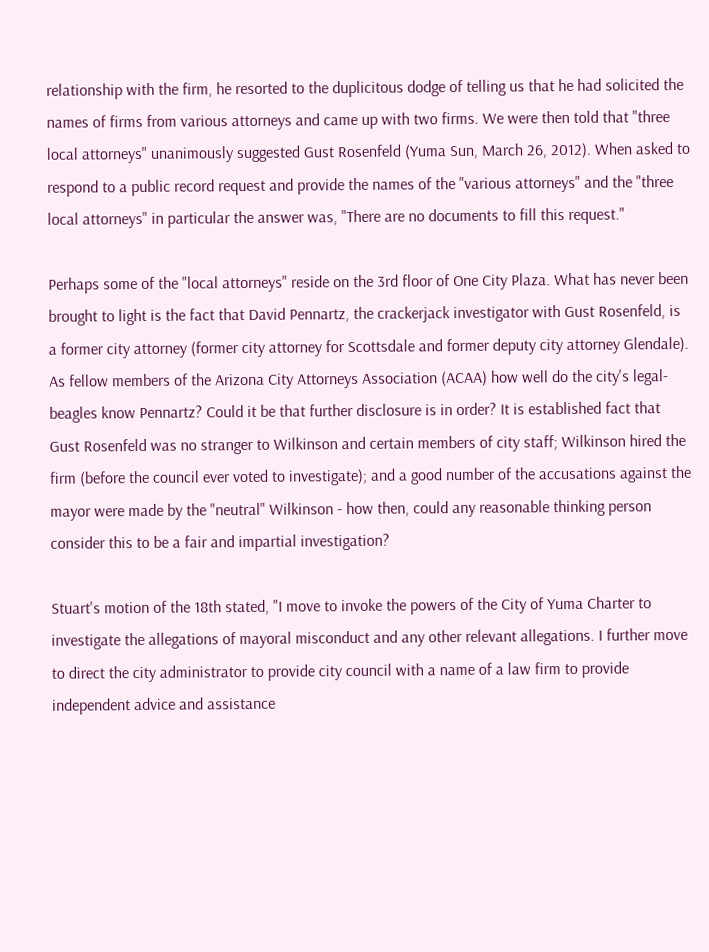relationship with the firm, he resorted to the duplicitous dodge of telling us that he had solicited the names of firms from various attorneys and came up with two firms. We were then told that "three local attorneys" unanimously suggested Gust Rosenfeld (Yuma Sun, March 26, 2012). When asked to respond to a public record request and provide the names of the "various attorneys" and the "three local attorneys" in particular the answer was, "There are no documents to fill this request."

Perhaps some of the "local attorneys" reside on the 3rd floor of One City Plaza. What has never been brought to light is the fact that David Pennartz, the crackerjack investigator with Gust Rosenfeld, is a former city attorney (former city attorney for Scottsdale and former deputy city attorney Glendale). As fellow members of the Arizona City Attorneys Association (ACAA) how well do the city's legal-beagles know Pennartz? Could it be that further disclosure is in order? It is established fact that Gust Rosenfeld was no stranger to Wilkinson and certain members of city staff; Wilkinson hired the firm (before the council ever voted to investigate); and a good number of the accusations against the mayor were made by the "neutral" Wilkinson - how then, could any reasonable thinking person consider this to be a fair and impartial investigation?

Stuart's motion of the 18th stated, "I move to invoke the powers of the City of Yuma Charter to investigate the allegations of mayoral misconduct and any other relevant allegations. I further move to direct the city administrator to provide city council with a name of a law firm to provide independent advice and assistance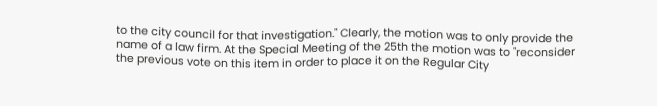to the city council for that investigation." Clearly, the motion was to only provide the name of a law firm. At the Special Meeting of the 25th the motion was to "reconsider the previous vote on this item in order to place it on the Regular City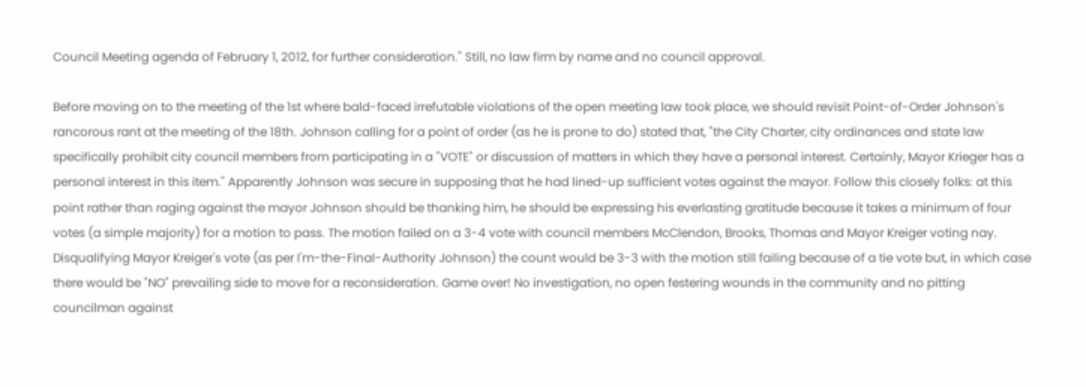Council Meeting agenda of February 1, 2012, for further consideration." Still, no law firm by name and no council approval.

Before moving on to the meeting of the 1st where bald-faced irrefutable violations of the open meeting law took place, we should revisit Point-of-Order Johnson's rancorous rant at the meeting of the 18th. Johnson calling for a point of order (as he is prone to do) stated that, "the City Charter, city ordinances and state law specifically prohibit city council members from participating in a "VOTE" or discussion of matters in which they have a personal interest. Certainly, Mayor Krieger has a personal interest in this item." Apparently Johnson was secure in supposing that he had lined-up sufficient votes against the mayor. Follow this closely folks: at this point rather than raging against the mayor Johnson should be thanking him, he should be expressing his everlasting gratitude because it takes a minimum of four votes (a simple majority) for a motion to pass. The motion failed on a 3-4 vote with council members McClendon, Brooks, Thomas and Mayor Kreiger voting nay. Disqualifying Mayor Kreiger's vote (as per I'm-the-Final-Authority Johnson) the count would be 3-3 with the motion still failing because of a tie vote but, in which case there would be "NO" prevailing side to move for a reconsideration. Game over! No investigation, no open festering wounds in the community and no pitting councilman against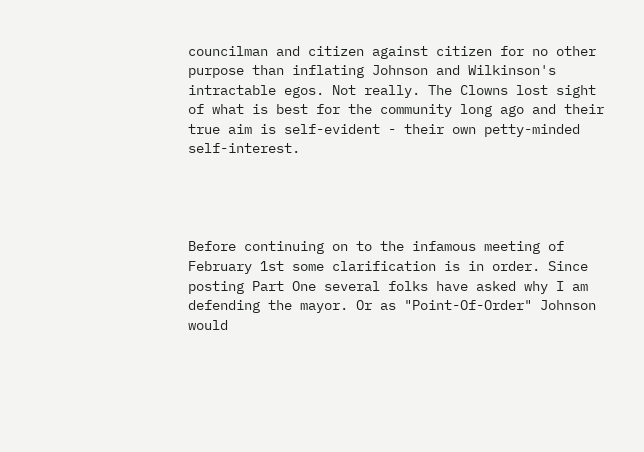councilman and citizen against citizen for no other purpose than inflating Johnson and Wilkinson's intractable egos. Not really. The Clowns lost sight of what is best for the community long ago and their true aim is self-evident - their own petty-minded self-interest.




Before continuing on to the infamous meeting of February 1st some clarification is in order. Since posting Part One several folks have asked why I am defending the mayor. Or as "Point-Of-Order" Johnson would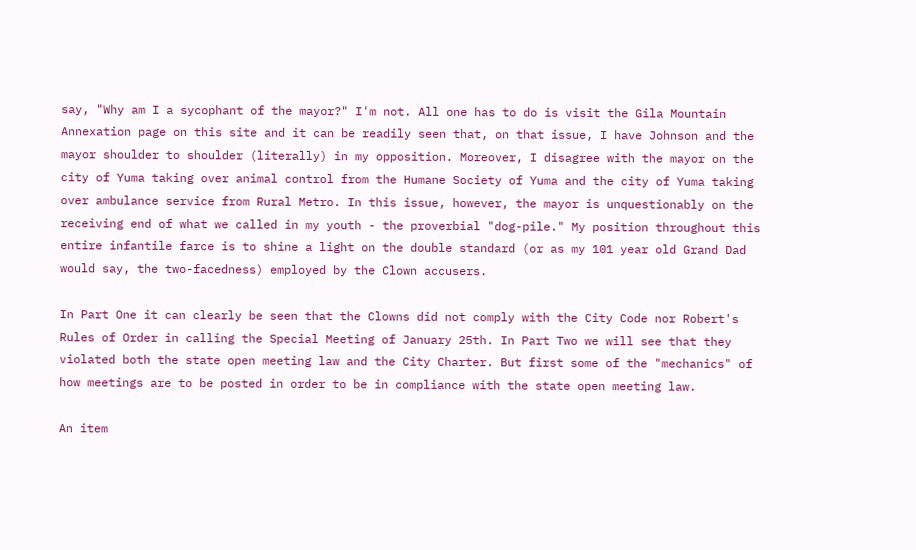say, "Why am I a sycophant of the mayor?" I'm not. All one has to do is visit the Gila Mountain Annexation page on this site and it can be readily seen that, on that issue, I have Johnson and the mayor shoulder to shoulder (literally) in my opposition. Moreover, I disagree with the mayor on the city of Yuma taking over animal control from the Humane Society of Yuma and the city of Yuma taking over ambulance service from Rural Metro. In this issue, however, the mayor is unquestionably on the receiving end of what we called in my youth - the proverbial "dog-pile." My position throughout this entire infantile farce is to shine a light on the double standard (or as my 101 year old Grand Dad would say, the two-facedness) employed by the Clown accusers.

In Part One it can clearly be seen that the Clowns did not comply with the City Code nor Robert's Rules of Order in calling the Special Meeting of January 25th. In Part Two we will see that they violated both the state open meeting law and the City Charter. But first some of the "mechanics" of how meetings are to be posted in order to be in compliance with the state open meeting law.

An item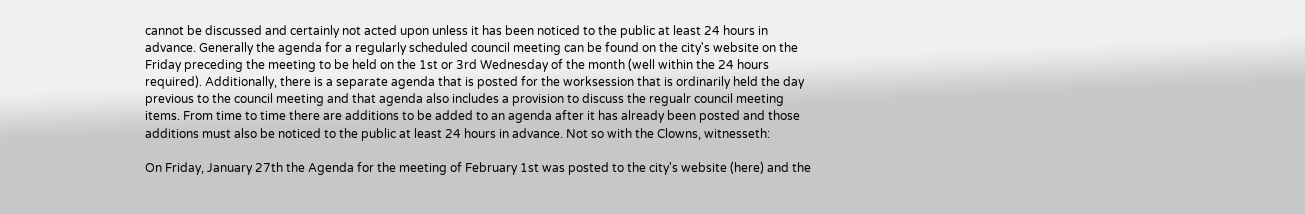cannot be discussed and certainly not acted upon unless it has been noticed to the public at least 24 hours in advance. Generally the agenda for a regularly scheduled council meeting can be found on the city's website on the Friday preceding the meeting to be held on the 1st or 3rd Wednesday of the month (well within the 24 hours required). Additionally, there is a separate agenda that is posted for the worksession that is ordinarily held the day previous to the council meeting and that agenda also includes a provision to discuss the regualr council meeting items. From time to time there are additions to be added to an agenda after it has already been posted and those additions must also be noticed to the public at least 24 hours in advance. Not so with the Clowns, witnesseth:

On Friday, January 27th the Agenda for the meeting of February 1st was posted to the city's website (here) and the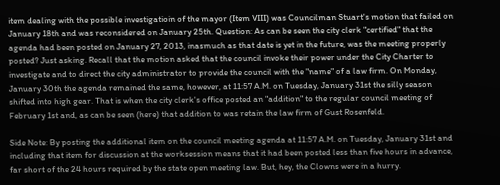item dealing with the possible investigatioin of the mayor (Item VIII) was Councilman Stuart's motion that failed on January 18th and was reconsidered on January 25th. Question: As can be seen the city clerk "certified" that the agenda had been posted on January 27, 2013, inasmuch as that date is yet in the future, was the meeting properly posted? Just asking. Recall that the motion asked that the council invoke their power under the City Charter to investigate and to direct the city administrator to provide the council with the "name" of a law firm. On Monday, January 30th the agenda remained the same, however, at 11:57 A.M. on Tuesday, January 31st the silly season shifted into high gear. That is when the city clerk's office posted an "addition" to the regular council meeting of February 1st and, as can be seen (here) that addition to was retain the law firm of Gust Rosenfeld.

Side Note: By posting the additional item on the council meeting agenda at 11:57 A.M. on Tuesday, January 31st and including that item for discussion at the worksession means that it had been posted less than five hours in advance, far short of the 24 hours required by the state open meeting law. But, hey, the Clowns were in a hurry.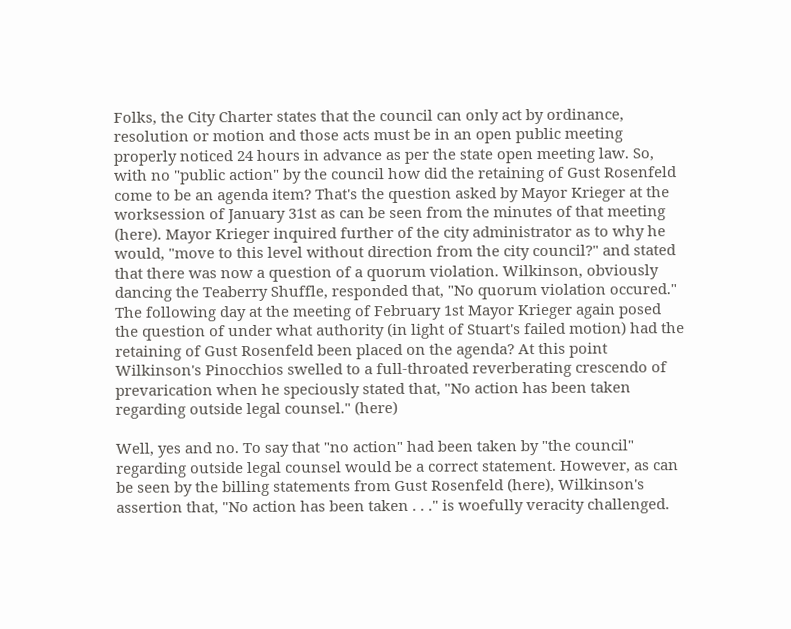Folks, the City Charter states that the council can only act by ordinance, resolution or motion and those acts must be in an open public meeting properly noticed 24 hours in advance as per the state open meeting law. So, with no "public action" by the council how did the retaining of Gust Rosenfeld come to be an agenda item? That's the question asked by Mayor Krieger at the worksession of January 31st as can be seen from the minutes of that meeting (here). Mayor Krieger inquired further of the city administrator as to why he would, "move to this level without direction from the city council?" and stated that there was now a question of a quorum violation. Wilkinson, obviously dancing the Teaberry Shuffle, responded that, "No quorum violation occured." The following day at the meeting of February 1st Mayor Krieger again posed the question of under what authority (in light of Stuart's failed motion) had the retaining of Gust Rosenfeld been placed on the agenda? At this point Wilkinson's Pinocchios swelled to a full-throated reverberating crescendo of prevarication when he speciously stated that, "No action has been taken regarding outside legal counsel." (here)

Well, yes and no. To say that "no action" had been taken by "the council" regarding outside legal counsel would be a correct statement. However, as can be seen by the billing statements from Gust Rosenfeld (here), Wilkinson's assertion that, "No action has been taken . . ." is woefully veracity challenged.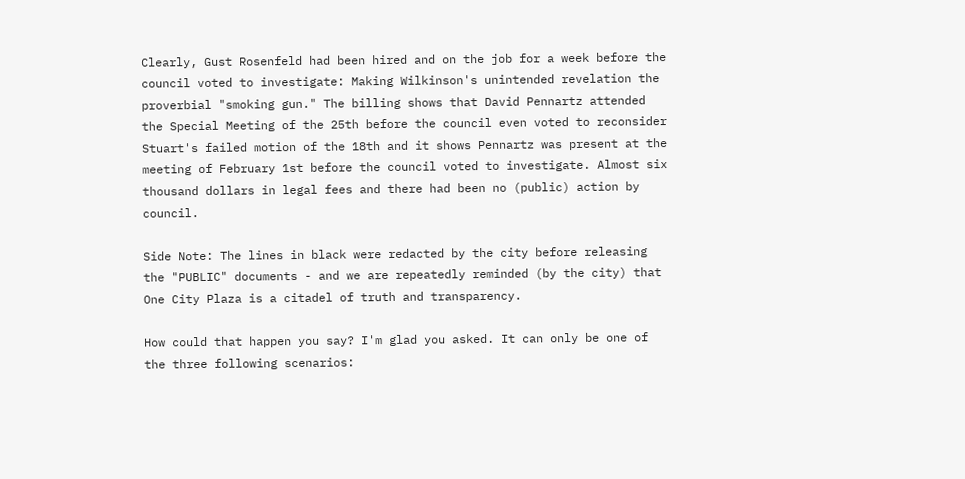Clearly, Gust Rosenfeld had been hired and on the job for a week before the council voted to investigate: Making Wilkinson's unintended revelation the proverbial "smoking gun." The billing shows that David Pennartz attended the Special Meeting of the 25th before the council even voted to reconsider Stuart's failed motion of the 18th and it shows Pennartz was present at the meeting of February 1st before the council voted to investigate. Almost six thousand dollars in legal fees and there had been no (public) action by council.

Side Note: The lines in black were redacted by the city before releasing the "PUBLIC" documents - and we are repeatedly reminded (by the city) that One City Plaza is a citadel of truth and transparency.

How could that happen you say? I'm glad you asked. It can only be one of the three following scenarios: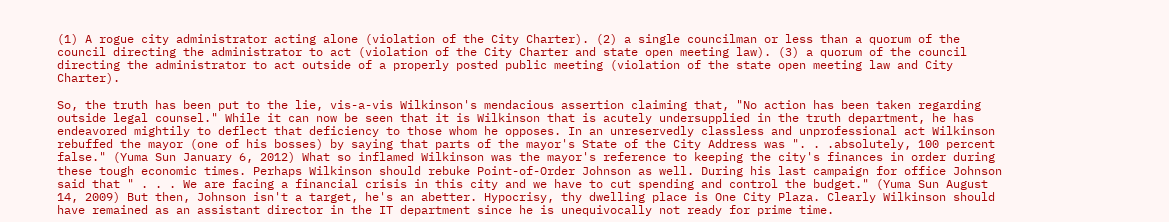(1) A rogue city administrator acting alone (violation of the City Charter). (2) a single councilman or less than a quorum of the council directing the administrator to act (violation of the City Charter and state open meeting law). (3) a quorum of the council directing the administrator to act outside of a properly posted public meeting (violation of the state open meeting law and City Charter).

So, the truth has been put to the lie, vis-a-vis Wilkinson's mendacious assertion claiming that, "No action has been taken regarding outside legal counsel." While it can now be seen that it is Wilkinson that is acutely undersupplied in the truth department, he has endeavored mightily to deflect that deficiency to those whom he opposes. In an unreservedly classless and unprofessional act Wilkinson rebuffed the mayor (one of his bosses) by saying that parts of the mayor's State of the City Address was ". . .absolutely, 100 percent false." (Yuma Sun January 6, 2012) What so inflamed Wilkinson was the mayor's reference to keeping the city's finances in order during these tough economic times. Perhaps Wilkinson should rebuke Point-of-Order Johnson as well. During his last campaign for office Johnson said that " . . . We are facing a financial crisis in this city and we have to cut spending and control the budget." (Yuma Sun August 14, 2009) But then, Johnson isn't a target, he's an abetter. Hypocrisy, thy dwelling place is One City Plaza. Clearly Wilkinson should have remained as an assistant director in the IT department since he is unequivocally not ready for prime time.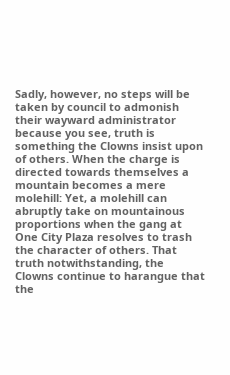Sadly, however, no steps will be taken by council to admonish their wayward administrator because you see, truth is something the Clowns insist upon of others. When the charge is directed towards themselves a mountain becomes a mere molehill: Yet, a molehill can abruptly take on mountainous proportions when the gang at One City Plaza resolves to trash the character of others. That truth notwithstanding, the Clowns continue to harangue that the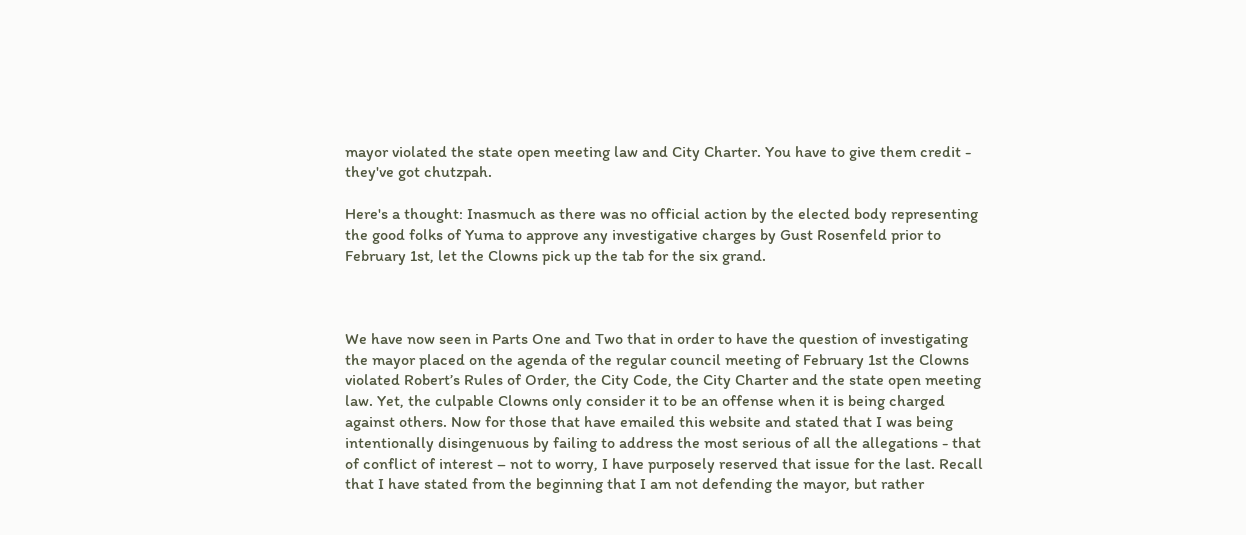mayor violated the state open meeting law and City Charter. You have to give them credit - they've got chutzpah.

Here's a thought: Inasmuch as there was no official action by the elected body representing the good folks of Yuma to approve any investigative charges by Gust Rosenfeld prior to February 1st, let the Clowns pick up the tab for the six grand.



We have now seen in Parts One and Two that in order to have the question of investigating the mayor placed on the agenda of the regular council meeting of February 1st the Clowns violated Robert’s Rules of Order, the City Code, the City Charter and the state open meeting law. Yet, the culpable Clowns only consider it to be an offense when it is being charged against others. Now for those that have emailed this website and stated that I was being intentionally disingenuous by failing to address the most serious of all the allegations - that of conflict of interest – not to worry, I have purposely reserved that issue for the last. Recall that I have stated from the beginning that I am not defending the mayor, but rather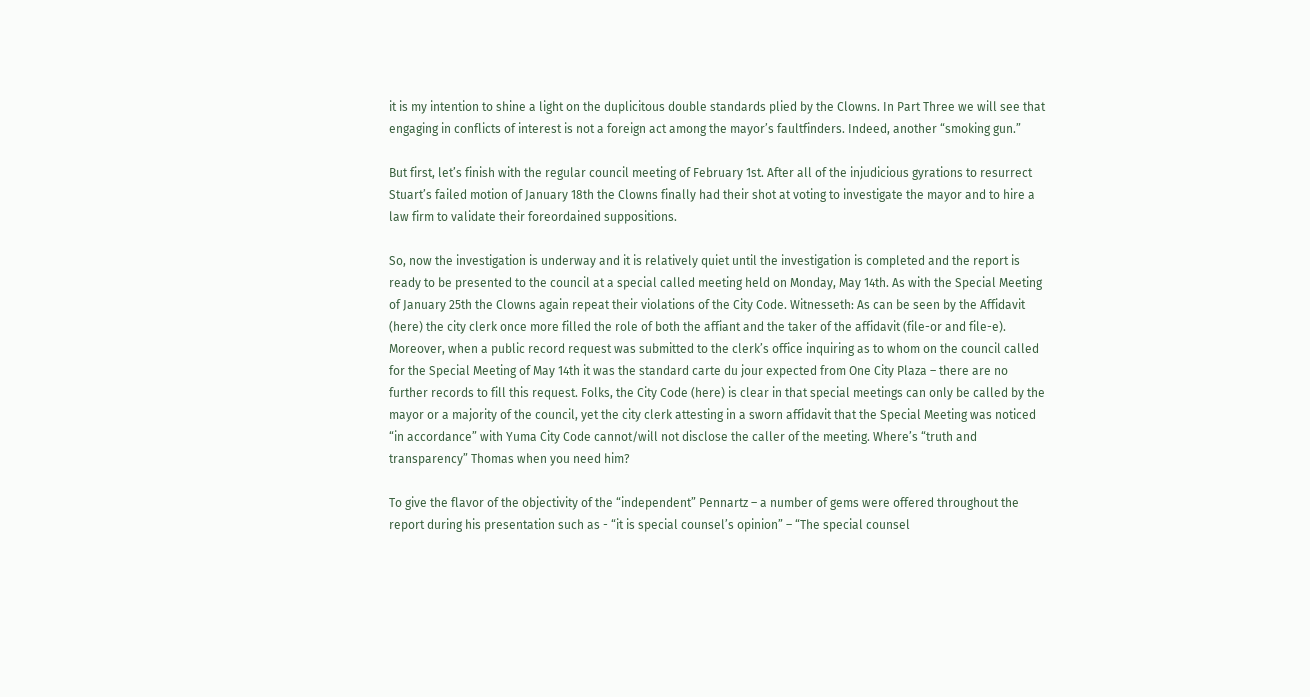it is my intention to shine a light on the duplicitous double standards plied by the Clowns. In Part Three we will see that engaging in conflicts of interest is not a foreign act among the mayor’s faultfinders. Indeed, another “smoking gun.”

But first, let’s finish with the regular council meeting of February 1st. After all of the injudicious gyrations to resurrect Stuart’s failed motion of January 18th the Clowns finally had their shot at voting to investigate the mayor and to hire a law firm to validate their foreordained suppositions.

So, now the investigation is underway and it is relatively quiet until the investigation is completed and the report is ready to be presented to the council at a special called meeting held on Monday, May 14th. As with the Special Meeting of January 25th the Clowns again repeat their violations of the City Code. Witnesseth: As can be seen by the Affidavit (here) the city clerk once more filled the role of both the affiant and the taker of the affidavit (file-or and file-e). Moreover, when a public record request was submitted to the clerk’s office inquiring as to whom on the council called for the Special Meeting of May 14th it was the standard carte du jour expected from One City Plaza – there are no further records to fill this request. Folks, the City Code (here) is clear in that special meetings can only be called by the mayor or a majority of the council, yet the city clerk attesting in a sworn affidavit that the Special Meeting was noticed “in accordance” with Yuma City Code cannot/will not disclose the caller of the meeting. Where’s “truth and transparency” Thomas when you need him?

To give the flavor of the objectivity of the “independent” Pennartz – a number of gems were offered throughout the report during his presentation such as - “it is special counsel’s opinion” – “The special counsel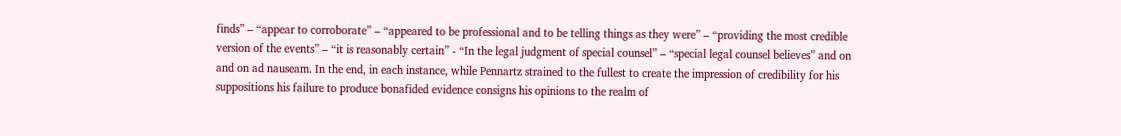finds” – “appear to corroborate” – “appeared to be professional and to be telling things as they were” – “providing the most credible version of the events” – “it is reasonably certain” - “In the legal judgment of special counsel” – “special legal counsel believes” and on and on ad nauseam. In the end, in each instance, while Pennartz strained to the fullest to create the impression of credibility for his suppositions his failure to produce bonafided evidence consigns his opinions to the realm of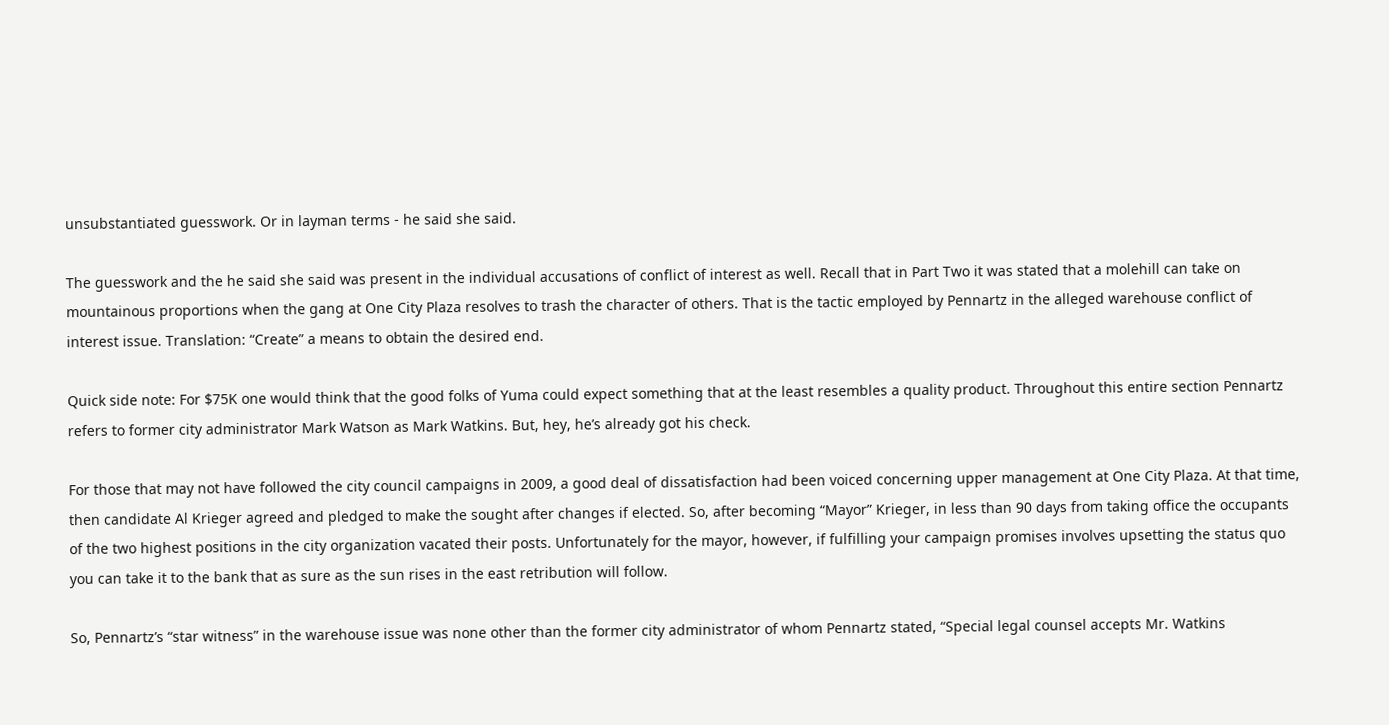unsubstantiated guesswork. Or in layman terms - he said she said.

The guesswork and the he said she said was present in the individual accusations of conflict of interest as well. Recall that in Part Two it was stated that a molehill can take on mountainous proportions when the gang at One City Plaza resolves to trash the character of others. That is the tactic employed by Pennartz in the alleged warehouse conflict of interest issue. Translation: “Create” a means to obtain the desired end.

Quick side note: For $75K one would think that the good folks of Yuma could expect something that at the least resembles a quality product. Throughout this entire section Pennartz refers to former city administrator Mark Watson as Mark Watkins. But, hey, he’s already got his check.

For those that may not have followed the city council campaigns in 2009, a good deal of dissatisfaction had been voiced concerning upper management at One City Plaza. At that time, then candidate Al Krieger agreed and pledged to make the sought after changes if elected. So, after becoming “Mayor” Krieger, in less than 90 days from taking office the occupants of the two highest positions in the city organization vacated their posts. Unfortunately for the mayor, however, if fulfilling your campaign promises involves upsetting the status quo you can take it to the bank that as sure as the sun rises in the east retribution will follow.

So, Pennartz’s “star witness” in the warehouse issue was none other than the former city administrator of whom Pennartz stated, “Special legal counsel accepts Mr. Watkins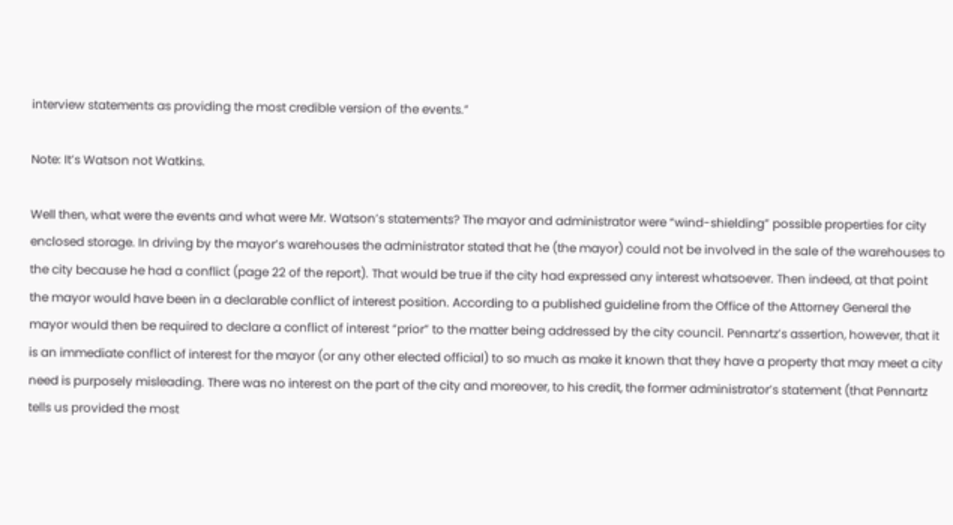interview statements as providing the most credible version of the events.”

Note: It’s Watson not Watkins.

Well then, what were the events and what were Mr. Watson’s statements? The mayor and administrator were “wind-shielding” possible properties for city enclosed storage. In driving by the mayor’s warehouses the administrator stated that he (the mayor) could not be involved in the sale of the warehouses to the city because he had a conflict (page 22 of the report). That would be true if the city had expressed any interest whatsoever. Then indeed, at that point the mayor would have been in a declarable conflict of interest position. According to a published guideline from the Office of the Attorney General the mayor would then be required to declare a conflict of interest “prior” to the matter being addressed by the city council. Pennartz’s assertion, however, that it is an immediate conflict of interest for the mayor (or any other elected official) to so much as make it known that they have a property that may meet a city need is purposely misleading. There was no interest on the part of the city and moreover, to his credit, the former administrator’s statement (that Pennartz tells us provided the most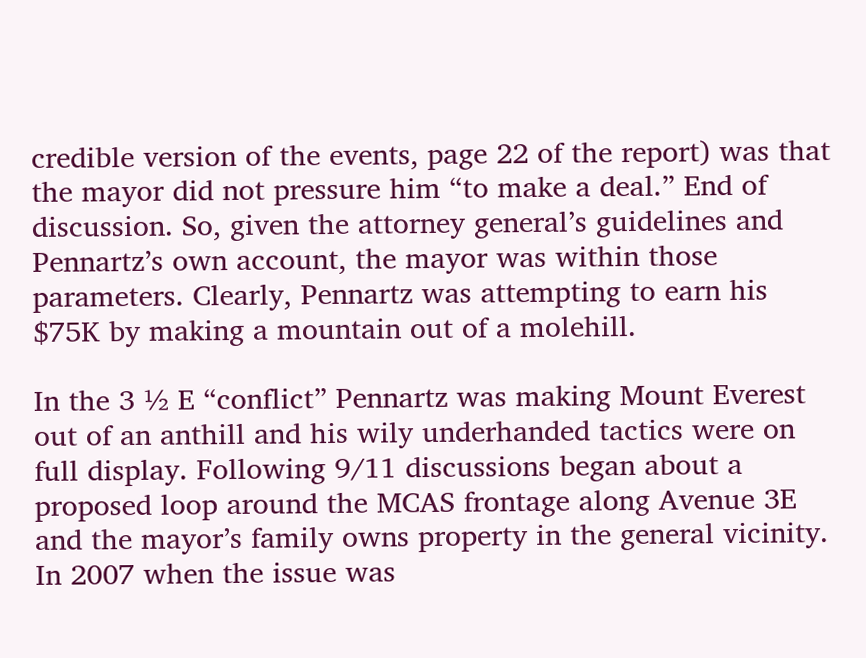credible version of the events, page 22 of the report) was that the mayor did not pressure him “to make a deal.” End of discussion. So, given the attorney general’s guidelines and Pennartz’s own account, the mayor was within those parameters. Clearly, Pennartz was attempting to earn his $75K by making a mountain out of a molehill.

In the 3 ½ E “conflict” Pennartz was making Mount Everest out of an anthill and his wily underhanded tactics were on full display. Following 9/11 discussions began about a proposed loop around the MCAS frontage along Avenue 3E and the mayor’s family owns property in the general vicinity. In 2007 when the issue was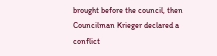brought before the council, then Councilman Krieger declared a conflict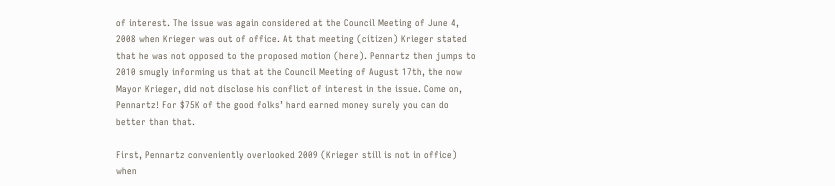of interest. The issue was again considered at the Council Meeting of June 4, 2008 when Krieger was out of office. At that meeting (citizen) Krieger stated that he was not opposed to the proposed motion (here). Pennartz then jumps to 2010 smugly informing us that at the Council Meeting of August 17th, the now Mayor Krieger, did not disclose his conflict of interest in the issue. Come on, Pennartz! For $75K of the good folks’ hard earned money surely you can do better than that.

First, Pennartz conveniently overlooked 2009 (Krieger still is not in office) when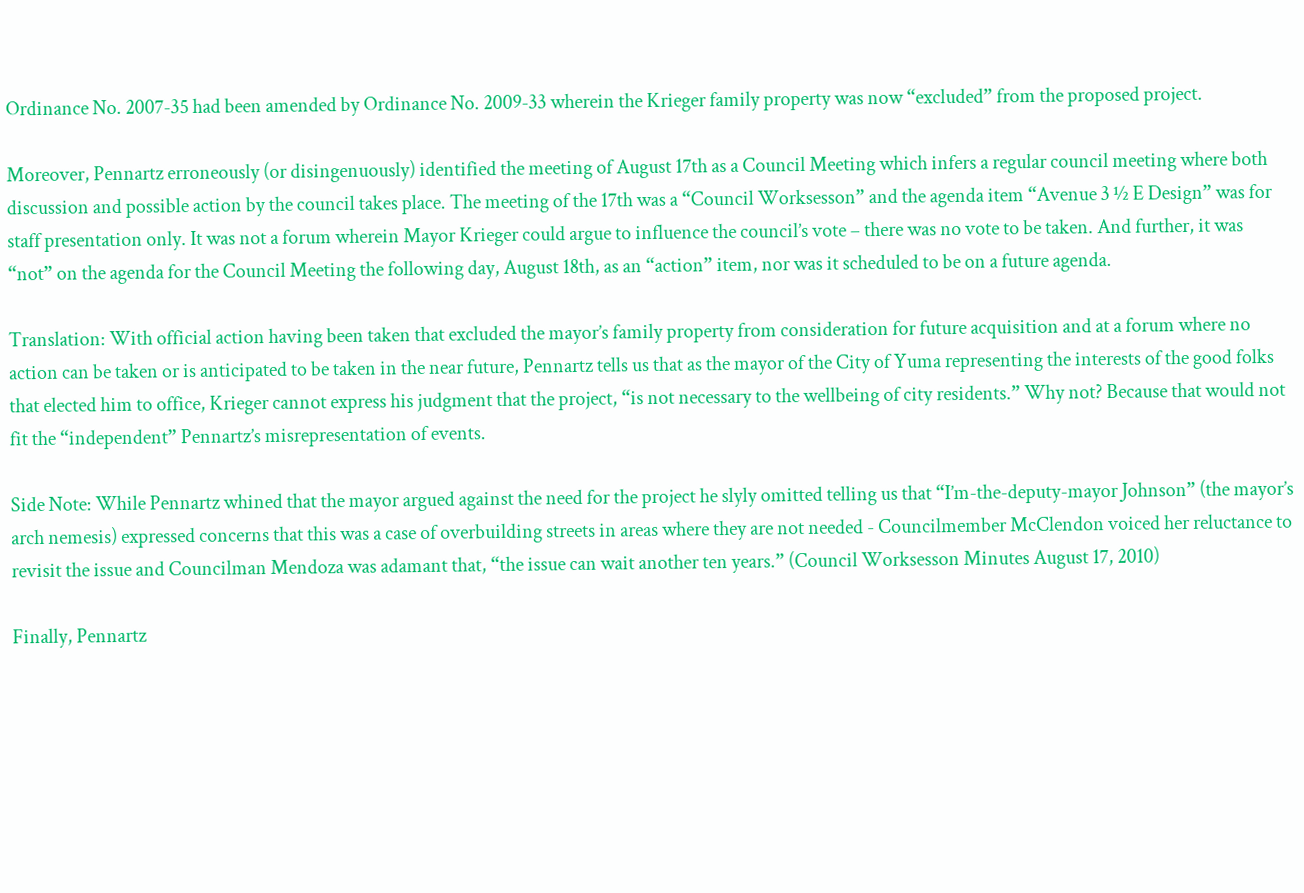Ordinance No. 2007-35 had been amended by Ordinance No. 2009-33 wherein the Krieger family property was now “excluded” from the proposed project.

Moreover, Pennartz erroneously (or disingenuously) identified the meeting of August 17th as a Council Meeting which infers a regular council meeting where both discussion and possible action by the council takes place. The meeting of the 17th was a “Council Worksesson” and the agenda item “Avenue 3 ½ E Design” was for staff presentation only. It was not a forum wherein Mayor Krieger could argue to influence the council’s vote – there was no vote to be taken. And further, it was “not” on the agenda for the Council Meeting the following day, August 18th, as an “action” item, nor was it scheduled to be on a future agenda.

Translation: With official action having been taken that excluded the mayor’s family property from consideration for future acquisition and at a forum where no action can be taken or is anticipated to be taken in the near future, Pennartz tells us that as the mayor of the City of Yuma representing the interests of the good folks that elected him to office, Krieger cannot express his judgment that the project, “is not necessary to the wellbeing of city residents.” Why not? Because that would not fit the “independent” Pennartz’s misrepresentation of events.

Side Note: While Pennartz whined that the mayor argued against the need for the project he slyly omitted telling us that “I’m-the-deputy-mayor Johnson” (the mayor’s arch nemesis) expressed concerns that this was a case of overbuilding streets in areas where they are not needed - Councilmember McClendon voiced her reluctance to revisit the issue and Councilman Mendoza was adamant that, “the issue can wait another ten years.” (Council Worksesson Minutes August 17, 2010)

Finally, Pennartz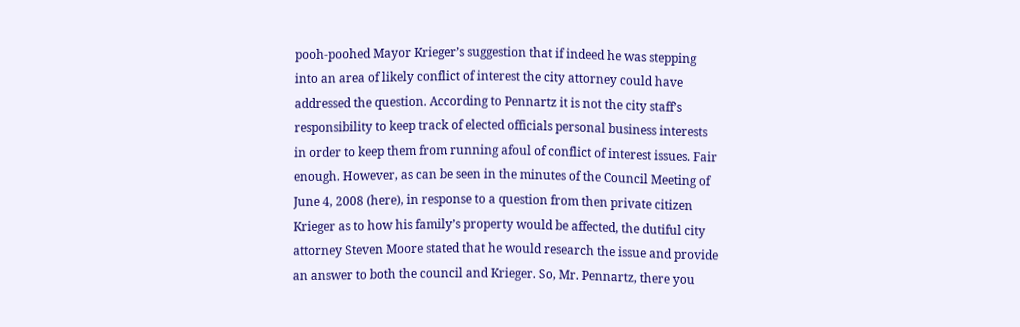pooh-poohed Mayor Krieger’s suggestion that if indeed he was stepping into an area of likely conflict of interest the city attorney could have addressed the question. According to Pennartz it is not the city staff’s responsibility to keep track of elected officials personal business interests in order to keep them from running afoul of conflict of interest issues. Fair enough. However, as can be seen in the minutes of the Council Meeting of June 4, 2008 (here), in response to a question from then private citizen Krieger as to how his family’s property would be affected, the dutiful city attorney Steven Moore stated that he would research the issue and provide an answer to both the council and Krieger. So, Mr. Pennartz, there you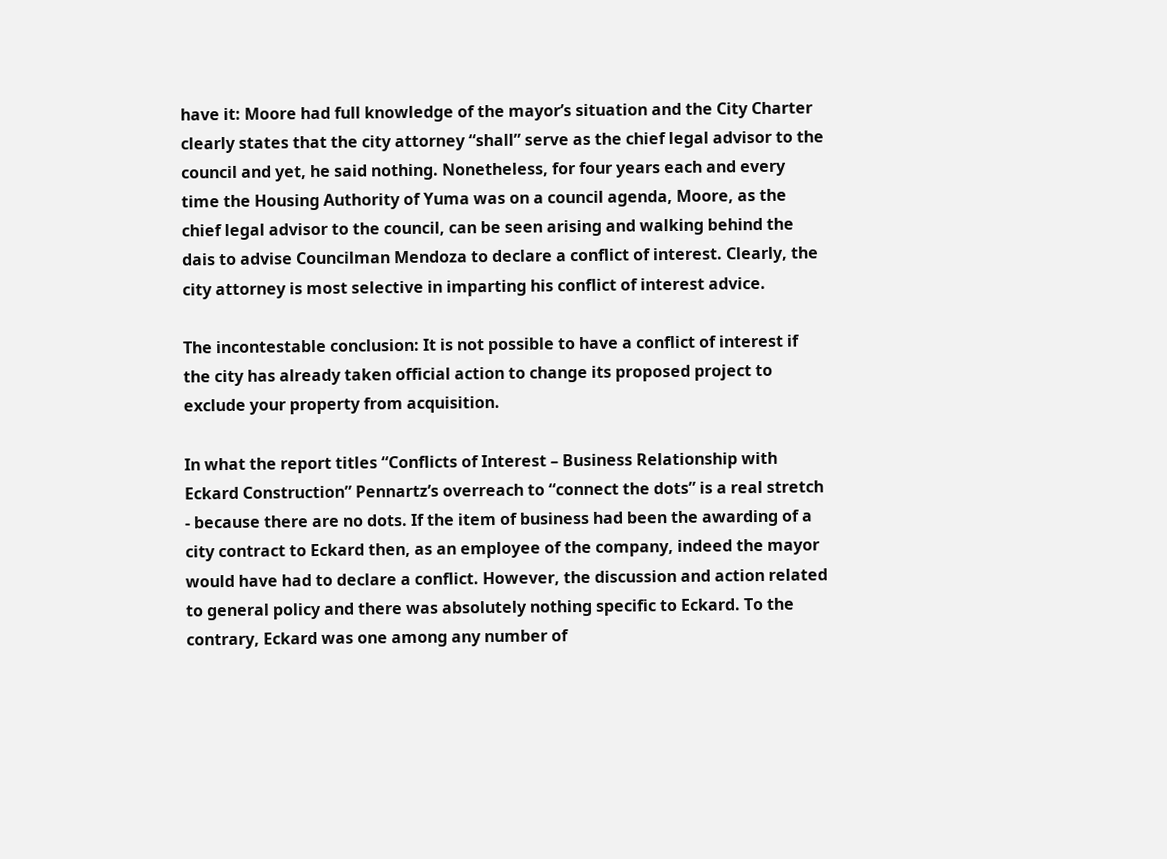have it: Moore had full knowledge of the mayor’s situation and the City Charter clearly states that the city attorney “shall” serve as the chief legal advisor to the council and yet, he said nothing. Nonetheless, for four years each and every time the Housing Authority of Yuma was on a council agenda, Moore, as the chief legal advisor to the council, can be seen arising and walking behind the dais to advise Councilman Mendoza to declare a conflict of interest. Clearly, the city attorney is most selective in imparting his conflict of interest advice.

The incontestable conclusion: It is not possible to have a conflict of interest if the city has already taken official action to change its proposed project to exclude your property from acquisition.

In what the report titles “Conflicts of Interest – Business Relationship with Eckard Construction” Pennartz’s overreach to “connect the dots” is a real stretch - because there are no dots. If the item of business had been the awarding of a city contract to Eckard then, as an employee of the company, indeed the mayor would have had to declare a conflict. However, the discussion and action related to general policy and there was absolutely nothing specific to Eckard. To the contrary, Eckard was one among any number of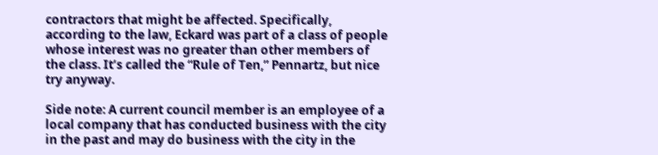contractors that might be affected. Specifically, according to the law, Eckard was part of a class of people whose interest was no greater than other members of the class. It’s called the “Rule of Ten,” Pennartz, but nice try anyway.

Side note: A current council member is an employee of a local company that has conducted business with the city in the past and may do business with the city in the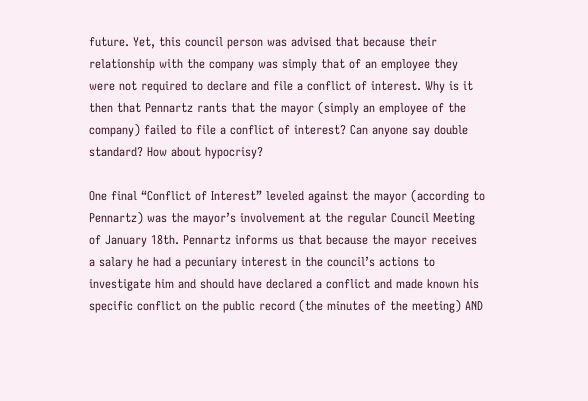future. Yet, this council person was advised that because their relationship with the company was simply that of an employee they were not required to declare and file a conflict of interest. Why is it then that Pennartz rants that the mayor (simply an employee of the company) failed to file a conflict of interest? Can anyone say double standard? How about hypocrisy?

One final “Conflict of Interest” leveled against the mayor (according to Pennartz) was the mayor’s involvement at the regular Council Meeting of January 18th. Pennartz informs us that because the mayor receives a salary he had a pecuniary interest in the council’s actions to investigate him and should have declared a conflict and made known his specific conflict on the public record (the minutes of the meeting) AND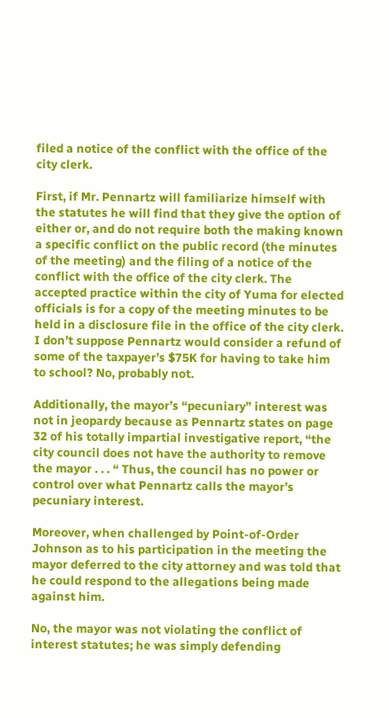filed a notice of the conflict with the office of the city clerk.

First, if Mr. Pennartz will familiarize himself with the statutes he will find that they give the option of either or, and do not require both the making known a specific conflict on the public record (the minutes of the meeting) and the filing of a notice of the conflict with the office of the city clerk. The accepted practice within the city of Yuma for elected officials is for a copy of the meeting minutes to be held in a disclosure file in the office of the city clerk. I don’t suppose Pennartz would consider a refund of some of the taxpayer’s $75K for having to take him to school? No, probably not.

Additionally, the mayor’s “pecuniary” interest was not in jeopardy because as Pennartz states on page 32 of his totally impartial investigative report, “the city council does not have the authority to remove the mayor . . . “ Thus, the council has no power or control over what Pennartz calls the mayor’s pecuniary interest.

Moreover, when challenged by Point-of-Order Johnson as to his participation in the meeting the mayor deferred to the city attorney and was told that he could respond to the allegations being made against him.

No, the mayor was not violating the conflict of interest statutes; he was simply defending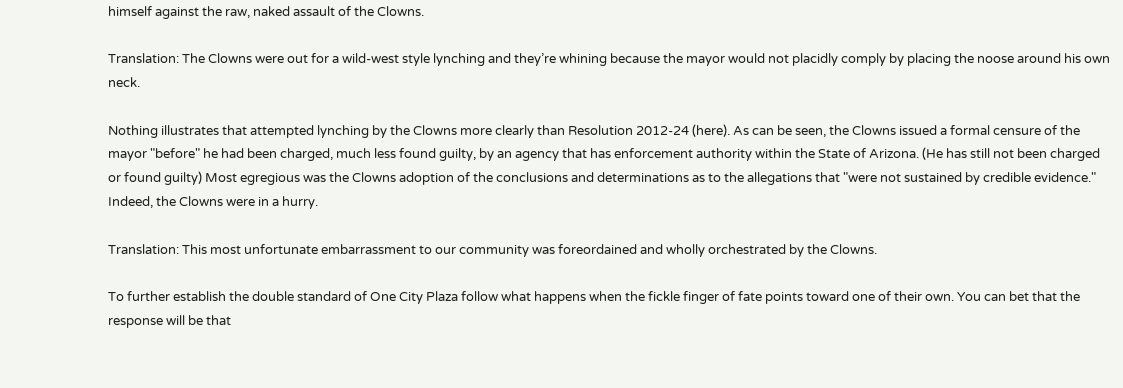himself against the raw, naked assault of the Clowns.

Translation: The Clowns were out for a wild-west style lynching and they’re whining because the mayor would not placidly comply by placing the noose around his own neck.

Nothing illustrates that attempted lynching by the Clowns more clearly than Resolution 2012-24 (here). As can be seen, the Clowns issued a formal censure of the mayor "before" he had been charged, much less found guilty, by an agency that has enforcement authority within the State of Arizona. (He has still not been charged or found guilty) Most egregious was the Clowns adoption of the conclusions and determinations as to the allegations that "were not sustained by credible evidence." Indeed, the Clowns were in a hurry.

Translation: This most unfortunate embarrassment to our community was foreordained and wholly orchestrated by the Clowns.

To further establish the double standard of One City Plaza follow what happens when the fickle finger of fate points toward one of their own. You can bet that the response will be that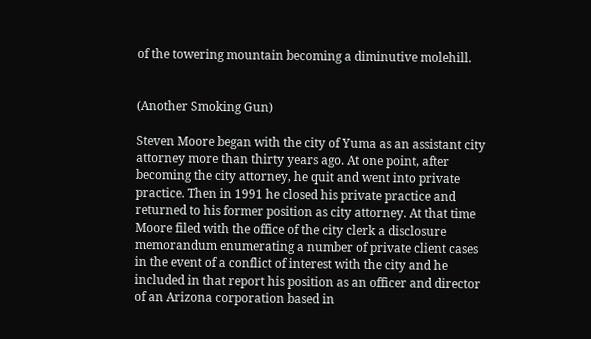of the towering mountain becoming a diminutive molehill.


(Another Smoking Gun)

Steven Moore began with the city of Yuma as an assistant city attorney more than thirty years ago. At one point, after becoming the city attorney, he quit and went into private practice. Then in 1991 he closed his private practice and returned to his former position as city attorney. At that time Moore filed with the office of the city clerk a disclosure memorandum enumerating a number of private client cases in the event of a conflict of interest with the city and he included in that report his position as an officer and director of an Arizona corporation based in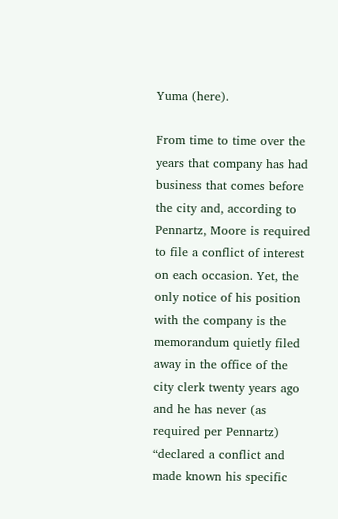Yuma (here).

From time to time over the years that company has had business that comes before the city and, according to Pennartz, Moore is required to file a conflict of interest on each occasion. Yet, the only notice of his position with the company is the memorandum quietly filed away in the office of the city clerk twenty years ago and he has never (as required per Pennartz) “declared a conflict and made known his specific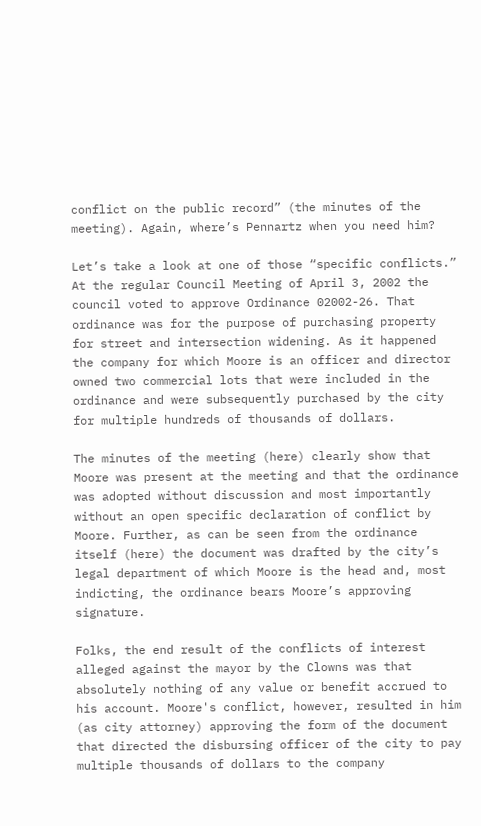conflict on the public record” (the minutes of the meeting). Again, where’s Pennartz when you need him?

Let’s take a look at one of those “specific conflicts.” At the regular Council Meeting of April 3, 2002 the council voted to approve Ordinance 02002-26. That ordinance was for the purpose of purchasing property for street and intersection widening. As it happened the company for which Moore is an officer and director owned two commercial lots that were included in the ordinance and were subsequently purchased by the city for multiple hundreds of thousands of dollars.

The minutes of the meeting (here) clearly show that Moore was present at the meeting and that the ordinance was adopted without discussion and most importantly without an open specific declaration of conflict by Moore. Further, as can be seen from the ordinance itself (here) the document was drafted by the city’s legal department of which Moore is the head and, most indicting, the ordinance bears Moore’s approving signature.

Folks, the end result of the conflicts of interest alleged against the mayor by the Clowns was that absolutely nothing of any value or benefit accrued to his account. Moore's conflict, however, resulted in him (as city attorney) approving the form of the document that directed the disbursing officer of the city to pay multiple thousands of dollars to the company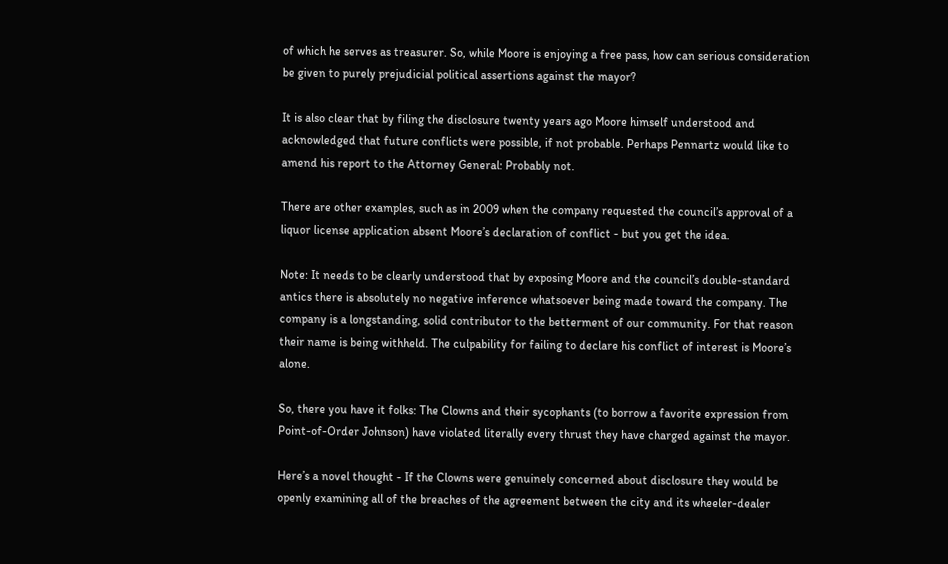of which he serves as treasurer. So, while Moore is enjoying a free pass, how can serious consideration be given to purely prejudicial political assertions against the mayor?

It is also clear that by filing the disclosure twenty years ago Moore himself understood and acknowledged that future conflicts were possible, if not probable. Perhaps Pennartz would like to amend his report to the Attorney General: Probably not.

There are other examples, such as in 2009 when the company requested the council’s approval of a liquor license application absent Moore’s declaration of conflict - but you get the idea.

Note: It needs to be clearly understood that by exposing Moore and the council’s double-standard antics there is absolutely no negative inference whatsoever being made toward the company. The company is a longstanding, solid contributor to the betterment of our community. For that reason their name is being withheld. The culpability for failing to declare his conflict of interest is Moore’s alone.

So, there you have it folks: The Clowns and their sycophants (to borrow a favorite expression from Point-of-Order Johnson) have violated literally every thrust they have charged against the mayor.

Here’s a novel thought - If the Clowns were genuinely concerned about disclosure they would be openly examining all of the breaches of the agreement between the city and its wheeler-dealer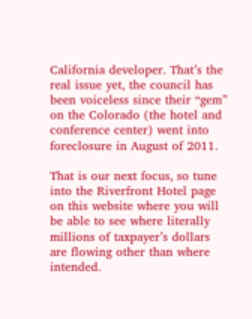California developer. That’s the real issue yet, the council has been voiceless since their “gem” on the Colorado (the hotel and conference center) went into foreclosure in August of 2011.

That is our next focus, so tune into the Riverfront Hotel page on this website where you will be able to see where literally millions of taxpayer’s dollars are flowing other than where intended.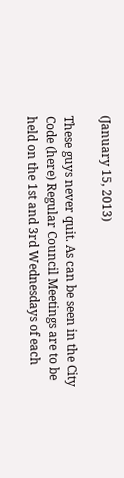(January 15, 2013)

These guys never quit. As can be seen in the City Code (here) Regular Council Meetings are to be held on the 1st and 3rd Wednesdays of each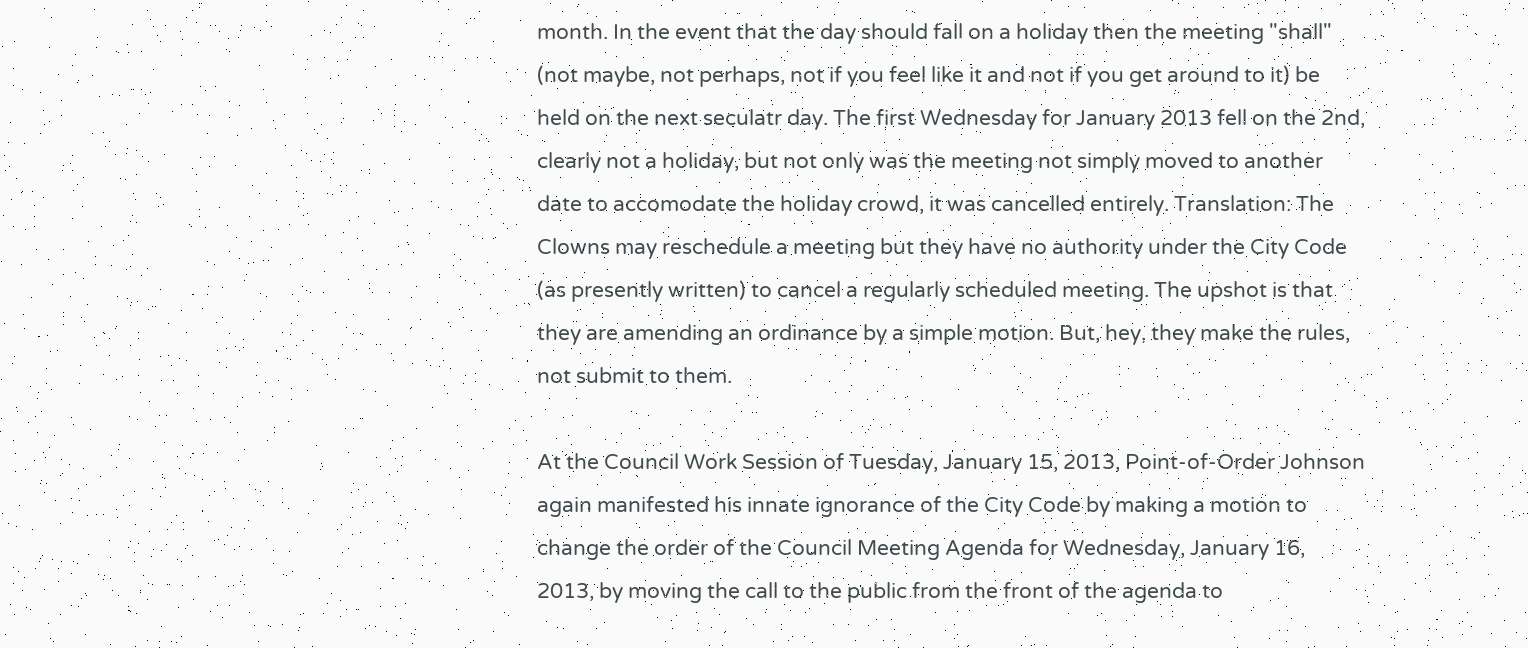month. In the event that the day should fall on a holiday then the meeting "shall" (not maybe, not perhaps, not if you feel like it and not if you get around to it) be held on the next seculatr day. The first Wednesday for January 2013 fell on the 2nd, clearly not a holiday, but not only was the meeting not simply moved to another date to accomodate the holiday crowd, it was cancelled entirely. Translation: The Clowns may reschedule a meeting but they have no authority under the City Code (as presently written) to cancel a regularly scheduled meeting. The upshot is that they are amending an ordinance by a simple motion. But, hey, they make the rules, not submit to them.

At the Council Work Session of Tuesday, January 15, 2013, Point-of-Order Johnson again manifested his innate ignorance of the City Code by making a motion to change the order of the Council Meeting Agenda for Wednesday, January 16, 2013, by moving the call to the public from the front of the agenda to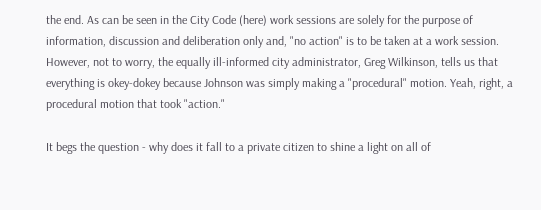the end. As can be seen in the City Code (here) work sessions are solely for the purpose of information, discussion and deliberation only and, "no action" is to be taken at a work session. However, not to worry, the equally ill-informed city administrator, Greg Wilkinson, tells us that everything is okey-dokey because Johnson was simply making a "procedural" motion. Yeah, right, a procedural motion that took "action."

It begs the question - why does it fall to a private citizen to shine a light on all of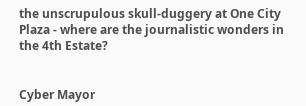the unscrupulous skull-duggery at One City Plaza - where are the journalistic wonders in the 4th Estate?


Cyber Mayor